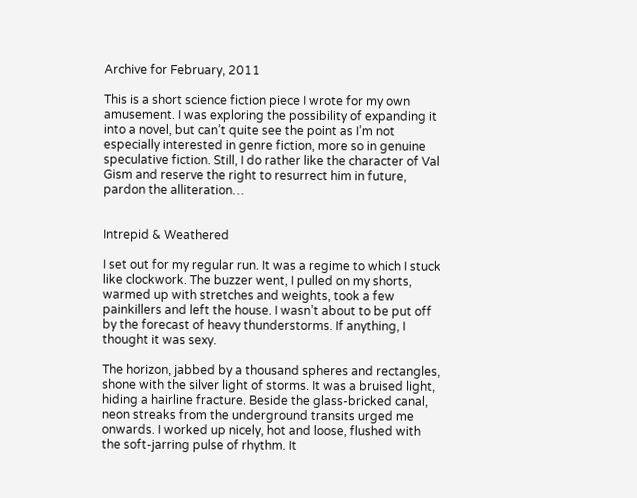Archive for February, 2011

This is a short science fiction piece I wrote for my own amusement. I was exploring the possibility of expanding it into a novel, but can’t quite see the point as I’m not especially interested in genre fiction, more so in genuine speculative fiction. Still, I do rather like the character of Val Gism and reserve the right to resurrect him in future, pardon the alliteration…


Intrepid & Weathered

I set out for my regular run. It was a regime to which I stuck like clockwork. The buzzer went, I pulled on my shorts, warmed up with stretches and weights, took a few painkillers and left the house. I wasn’t about to be put off by the forecast of heavy thunderstorms. If anything, I thought it was sexy.

The horizon, jabbed by a thousand spheres and rectangles, shone with the silver light of storms. It was a bruised light, hiding a hairline fracture. Beside the glass-bricked canal, neon streaks from the underground transits urged me onwards. I worked up nicely, hot and loose, flushed with the soft-jarring pulse of rhythm. It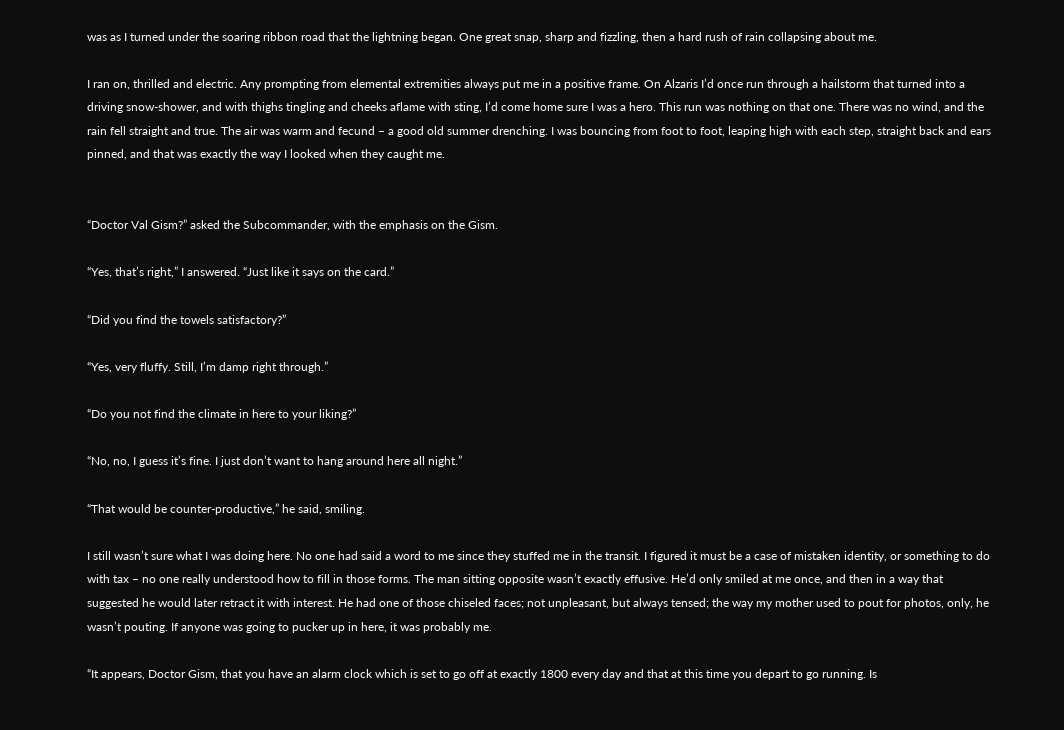was as I turned under the soaring ribbon road that the lightning began. One great snap, sharp and fizzling, then a hard rush of rain collapsing about me.

I ran on, thrilled and electric. Any prompting from elemental extremities always put me in a positive frame. On Alzaris I’d once run through a hailstorm that turned into a driving snow-shower, and with thighs tingling and cheeks aflame with sting, I’d come home sure I was a hero. This run was nothing on that one. There was no wind, and the rain fell straight and true. The air was warm and fecund – a good old summer drenching. I was bouncing from foot to foot, leaping high with each step, straight back and ears pinned, and that was exactly the way I looked when they caught me.


“Doctor Val Gism?” asked the Subcommander, with the emphasis on the Gism.

“Yes, that’s right,” I answered. “Just like it says on the card.”

“Did you find the towels satisfactory?”

“Yes, very fluffy. Still, I’m damp right through.”

“Do you not find the climate in here to your liking?”

“No, no, I guess it’s fine. I just don’t want to hang around here all night.”

“That would be counter-productive,” he said, smiling.

I still wasn’t sure what I was doing here. No one had said a word to me since they stuffed me in the transit. I figured it must be a case of mistaken identity, or something to do with tax – no one really understood how to fill in those forms. The man sitting opposite wasn’t exactly effusive. He’d only smiled at me once, and then in a way that suggested he would later retract it with interest. He had one of those chiseled faces; not unpleasant, but always tensed; the way my mother used to pout for photos, only, he wasn’t pouting. If anyone was going to pucker up in here, it was probably me.

“It appears, Doctor Gism, that you have an alarm clock which is set to go off at exactly 1800 every day and that at this time you depart to go running. Is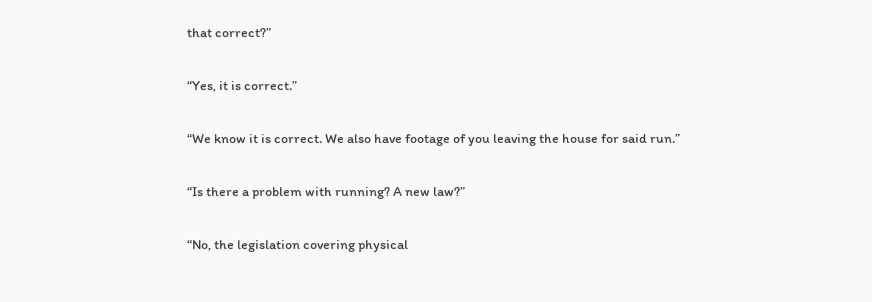that correct?”

“Yes, it is correct.”

“We know it is correct. We also have footage of you leaving the house for said run.”

“Is there a problem with running? A new law?”

“No, the legislation covering physical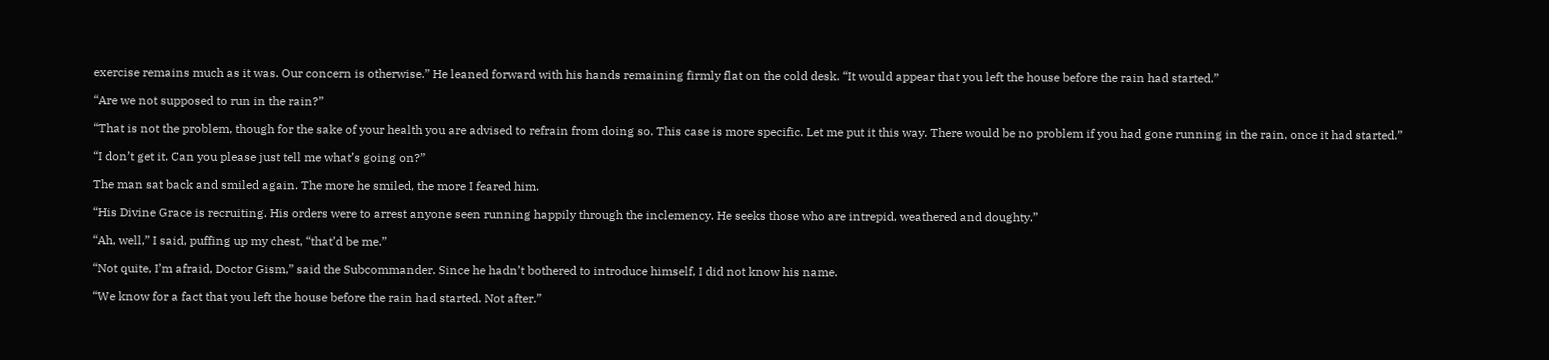exercise remains much as it was. Our concern is otherwise.” He leaned forward with his hands remaining firmly flat on the cold desk. “It would appear that you left the house before the rain had started.”

“Are we not supposed to run in the rain?”

“That is not the problem, though for the sake of your health you are advised to refrain from doing so. This case is more specific. Let me put it this way. There would be no problem if you had gone running in the rain, once it had started.”

“I don’t get it. Can you please just tell me what’s going on?”

The man sat back and smiled again. The more he smiled, the more I feared him.

“His Divine Grace is recruiting. His orders were to arrest anyone seen running happily through the inclemency. He seeks those who are intrepid, weathered and doughty.”

“Ah, well,” I said, puffing up my chest, “that’d be me.”

“Not quite, I’m afraid, Doctor Gism,” said the Subcommander. Since he hadn’t bothered to introduce himself, I did not know his name.

“We know for a fact that you left the house before the rain had started. Not after.”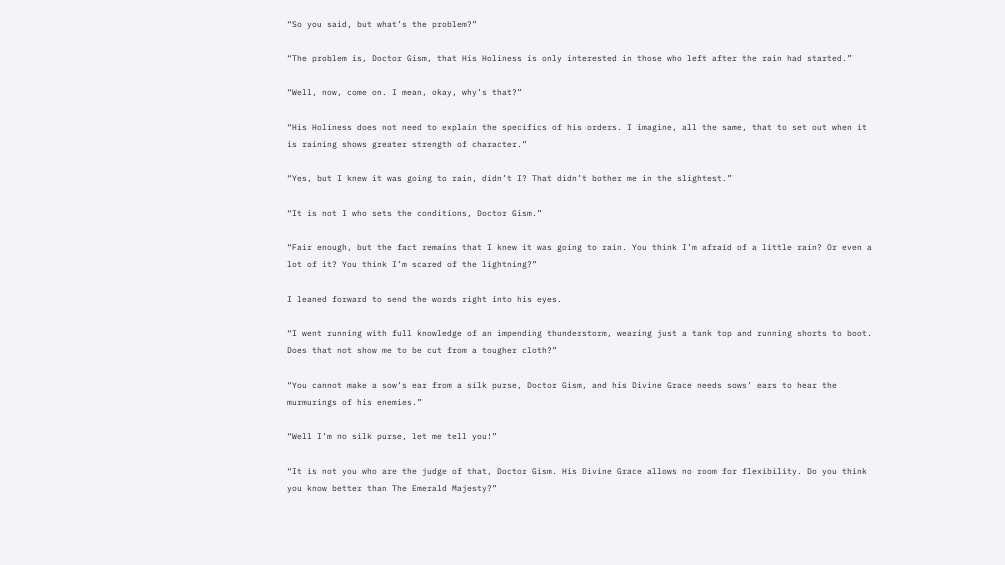“So you said, but what’s the problem?”

“The problem is, Doctor Gism, that His Holiness is only interested in those who left after the rain had started.”

“Well, now, come on. I mean, okay, why’s that?”

“His Holiness does not need to explain the specifics of his orders. I imagine, all the same, that to set out when it is raining shows greater strength of character.”

“Yes, but I knew it was going to rain, didn’t I? That didn’t bother me in the slightest.”

“It is not I who sets the conditions, Doctor Gism.”

“Fair enough, but the fact remains that I knew it was going to rain. You think I’m afraid of a little rain? Or even a lot of it? You think I’m scared of the lightning?”

I leaned forward to send the words right into his eyes.

“I went running with full knowledge of an impending thunderstorm, wearing just a tank top and running shorts to boot. Does that not show me to be cut from a tougher cloth?”

“You cannot make a sow’s ear from a silk purse, Doctor Gism, and his Divine Grace needs sows’ ears to hear the murmurings of his enemies.”

“Well I’m no silk purse, let me tell you!”

“It is not you who are the judge of that, Doctor Gism. His Divine Grace allows no room for flexibility. Do you think you know better than The Emerald Majesty?”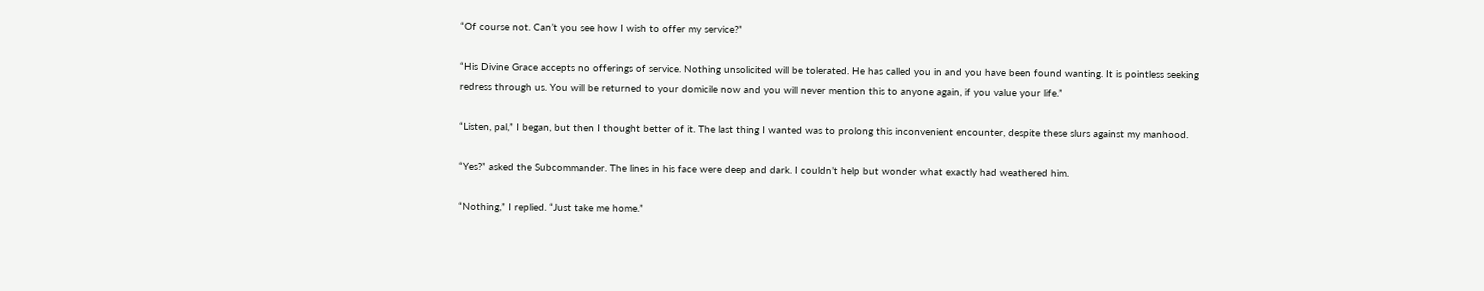“Of course not. Can’t you see how I wish to offer my service?”

“His Divine Grace accepts no offerings of service. Nothing unsolicited will be tolerated. He has called you in and you have been found wanting. It is pointless seeking redress through us. You will be returned to your domicile now and you will never mention this to anyone again, if you value your life.”

“Listen, pal,” I began, but then I thought better of it. The last thing I wanted was to prolong this inconvenient encounter, despite these slurs against my manhood.

“Yes?” asked the Subcommander. The lines in his face were deep and dark. I couldn’t help but wonder what exactly had weathered him.

“Nothing,” I replied. “Just take me home.”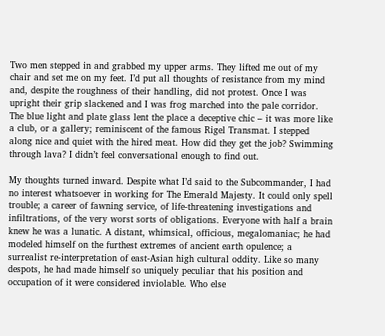Two men stepped in and grabbed my upper arms. They lifted me out of my chair and set me on my feet. I’d put all thoughts of resistance from my mind and, despite the roughness of their handling, did not protest. Once I was upright their grip slackened and I was frog marched into the pale corridor. The blue light and plate glass lent the place a deceptive chic – it was more like a club, or a gallery; reminiscent of the famous Rigel Transmat. I stepped along nice and quiet with the hired meat. How did they get the job? Swimming through lava? I didn’t feel conversational enough to find out.

My thoughts turned inward. Despite what I’d said to the Subcommander, I had no interest whatsoever in working for The Emerald Majesty. It could only spell trouble; a career of fawning service, of life-threatening investigations and infiltrations, of the very worst sorts of obligations. Everyone with half a brain knew he was a lunatic. A distant, whimsical, officious, megalomaniac; he had modeled himself on the furthest extremes of ancient earth opulence; a surrealist re-interpretation of east-Asian high cultural oddity. Like so many despots, he had made himself so uniquely peculiar that his position and occupation of it were considered inviolable. Who else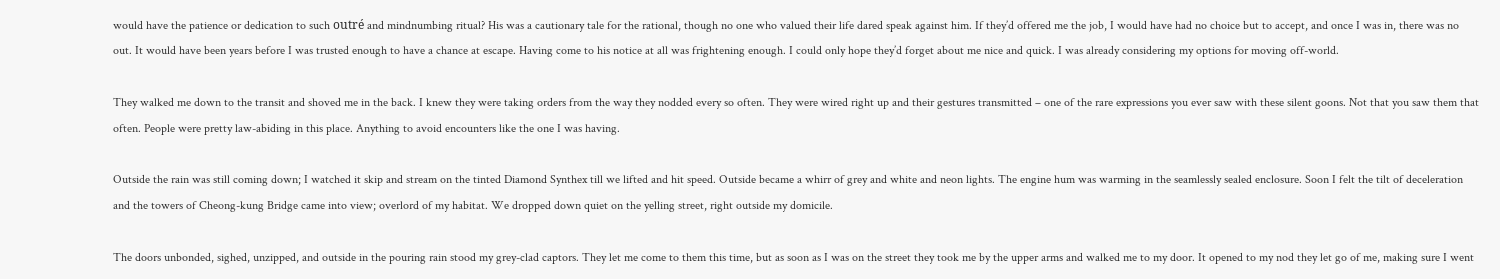would have the patience or dedication to such outré and mindnumbing ritual? His was a cautionary tale for the rational, though no one who valued their life dared speak against him. If they’d offered me the job, I would have had no choice but to accept, and once I was in, there was no out. It would have been years before I was trusted enough to have a chance at escape. Having come to his notice at all was frightening enough. I could only hope they’d forget about me nice and quick. I was already considering my options for moving off-world.

They walked me down to the transit and shoved me in the back. I knew they were taking orders from the way they nodded every so often. They were wired right up and their gestures transmitted – one of the rare expressions you ever saw with these silent goons. Not that you saw them that often. People were pretty law-abiding in this place. Anything to avoid encounters like the one I was having.

Outside the rain was still coming down; I watched it skip and stream on the tinted Diamond Synthex till we lifted and hit speed. Outside became a whirr of grey and white and neon lights. The engine hum was warming in the seamlessly sealed enclosure. Soon I felt the tilt of deceleration and the towers of Cheong-kung Bridge came into view; overlord of my habitat. We dropped down quiet on the yelling street, right outside my domicile.

The doors unbonded, sighed, unzipped, and outside in the pouring rain stood my grey-clad captors. They let me come to them this time, but as soon as I was on the street they took me by the upper arms and walked me to my door. It opened to my nod they let go of me, making sure I went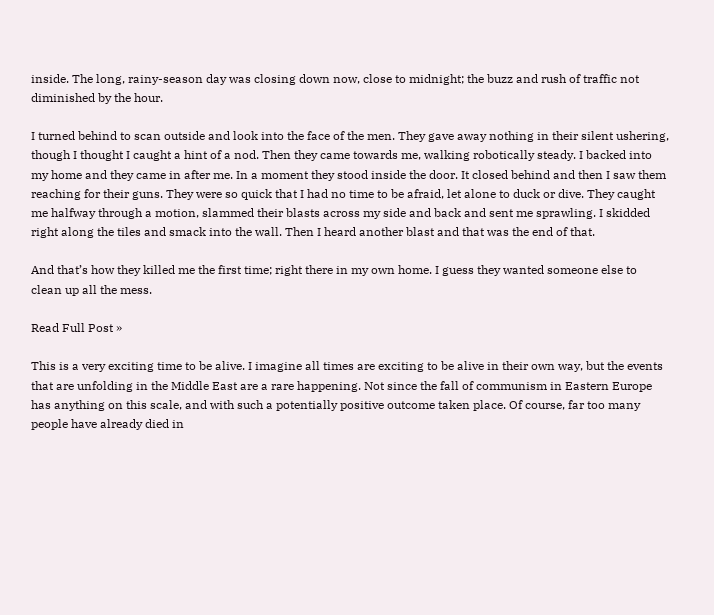inside. The long, rainy-season day was closing down now, close to midnight; the buzz and rush of traffic not diminished by the hour.

I turned behind to scan outside and look into the face of the men. They gave away nothing in their silent ushering, though I thought I caught a hint of a nod. Then they came towards me, walking robotically steady. I backed into my home and they came in after me. In a moment they stood inside the door. It closed behind and then I saw them reaching for their guns. They were so quick that I had no time to be afraid, let alone to duck or dive. They caught me halfway through a motion, slammed their blasts across my side and back and sent me sprawling. I skidded right along the tiles and smack into the wall. Then I heard another blast and that was the end of that.

And that’s how they killed me the first time; right there in my own home. I guess they wanted someone else to clean up all the mess.

Read Full Post »

This is a very exciting time to be alive. I imagine all times are exciting to be alive in their own way, but the events that are unfolding in the Middle East are a rare happening. Not since the fall of communism in Eastern Europe has anything on this scale, and with such a potentially positive outcome taken place. Of course, far too many people have already died in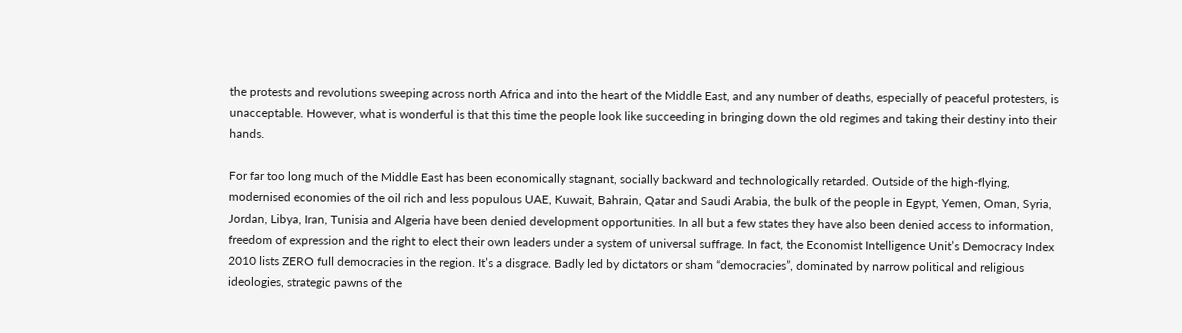the protests and revolutions sweeping across north Africa and into the heart of the Middle East, and any number of deaths, especially of peaceful protesters, is unacceptable. However, what is wonderful is that this time the people look like succeeding in bringing down the old regimes and taking their destiny into their hands.

For far too long much of the Middle East has been economically stagnant, socially backward and technologically retarded. Outside of the high-flying, modernised economies of the oil rich and less populous UAE, Kuwait, Bahrain, Qatar and Saudi Arabia, the bulk of the people in Egypt, Yemen, Oman, Syria, Jordan, Libya, Iran, Tunisia and Algeria have been denied development opportunities. In all but a few states they have also been denied access to information, freedom of expression and the right to elect their own leaders under a system of universal suffrage. In fact, the Economist Intelligence Unit’s Democracy Index 2010 lists ZERO full democracies in the region. It’s a disgrace. Badly led by dictators or sham “democracies”, dominated by narrow political and religious ideologies, strategic pawns of the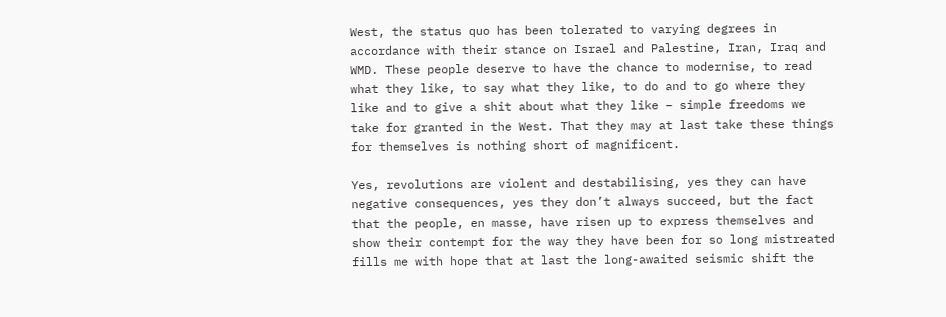West, the status quo has been tolerated to varying degrees in accordance with their stance on Israel and Palestine, Iran, Iraq and WMD. These people deserve to have the chance to modernise, to read what they like, to say what they like, to do and to go where they like and to give a shit about what they like – simple freedoms we take for granted in the West. That they may at last take these things for themselves is nothing short of magnificent.

Yes, revolutions are violent and destabilising, yes they can have negative consequences, yes they don’t always succeed, but the fact that the people, en masse, have risen up to express themselves and show their contempt for the way they have been for so long mistreated fills me with hope that at last the long-awaited seismic shift the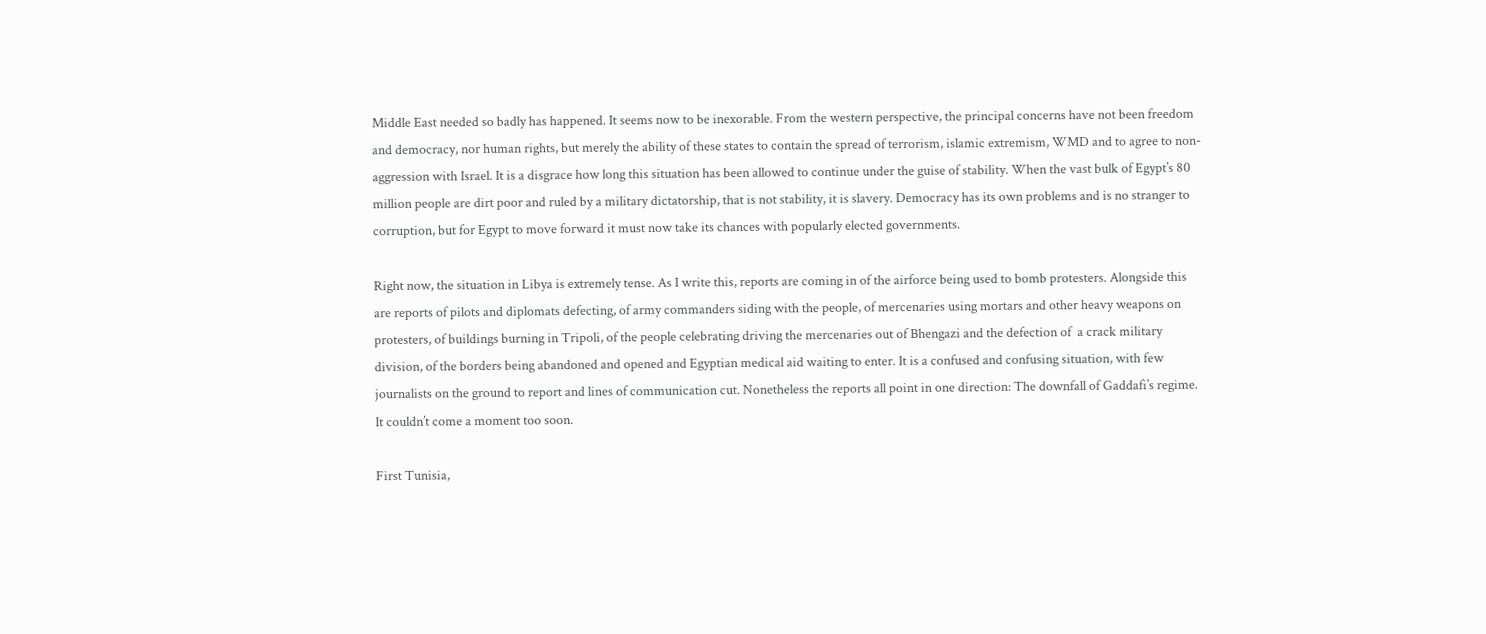Middle East needed so badly has happened. It seems now to be inexorable. From the western perspective, the principal concerns have not been freedom and democracy, nor human rights, but merely the ability of these states to contain the spread of terrorism, islamic extremism, WMD and to agree to non-aggression with Israel. It is a disgrace how long this situation has been allowed to continue under the guise of stability. When the vast bulk of Egypt’s 80 million people are dirt poor and ruled by a military dictatorship, that is not stability, it is slavery. Democracy has its own problems and is no stranger to corruption, but for Egypt to move forward it must now take its chances with popularly elected governments.

Right now, the situation in Libya is extremely tense. As I write this, reports are coming in of the airforce being used to bomb protesters. Alongside this are reports of pilots and diplomats defecting, of army commanders siding with the people, of mercenaries using mortars and other heavy weapons on protesters, of buildings burning in Tripoli, of the people celebrating driving the mercenaries out of Bhengazi and the defection of  a crack military division, of the borders being abandoned and opened and Egyptian medical aid waiting to enter. It is a confused and confusing situation, with few journalists on the ground to report and lines of communication cut. Nonetheless the reports all point in one direction: The downfall of Gaddafi’s regime. It couldn’t come a moment too soon.

First Tunisia,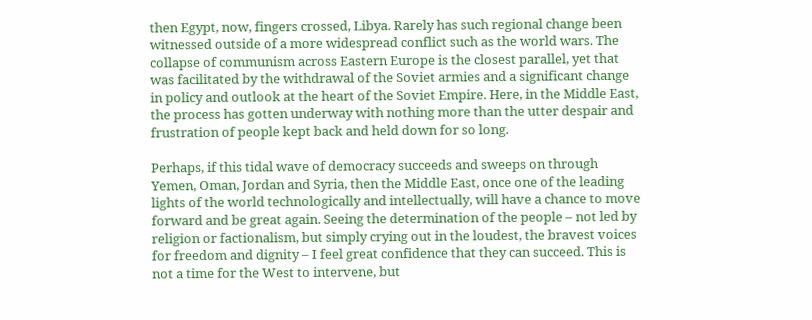then Egypt, now, fingers crossed, Libya. Rarely has such regional change been witnessed outside of a more widespread conflict such as the world wars. The collapse of communism across Eastern Europe is the closest parallel, yet that was facilitated by the withdrawal of the Soviet armies and a significant change in policy and outlook at the heart of the Soviet Empire. Here, in the Middle East, the process has gotten underway with nothing more than the utter despair and frustration of people kept back and held down for so long.

Perhaps, if this tidal wave of democracy succeeds and sweeps on through Yemen, Oman, Jordan and Syria, then the Middle East, once one of the leading lights of the world technologically and intellectually, will have a chance to move forward and be great again. Seeing the determination of the people – not led by religion or factionalism, but simply crying out in the loudest, the bravest voices for freedom and dignity – I feel great confidence that they can succeed. This is not a time for the West to intervene, but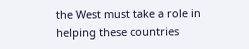the West must take a role in helping these countries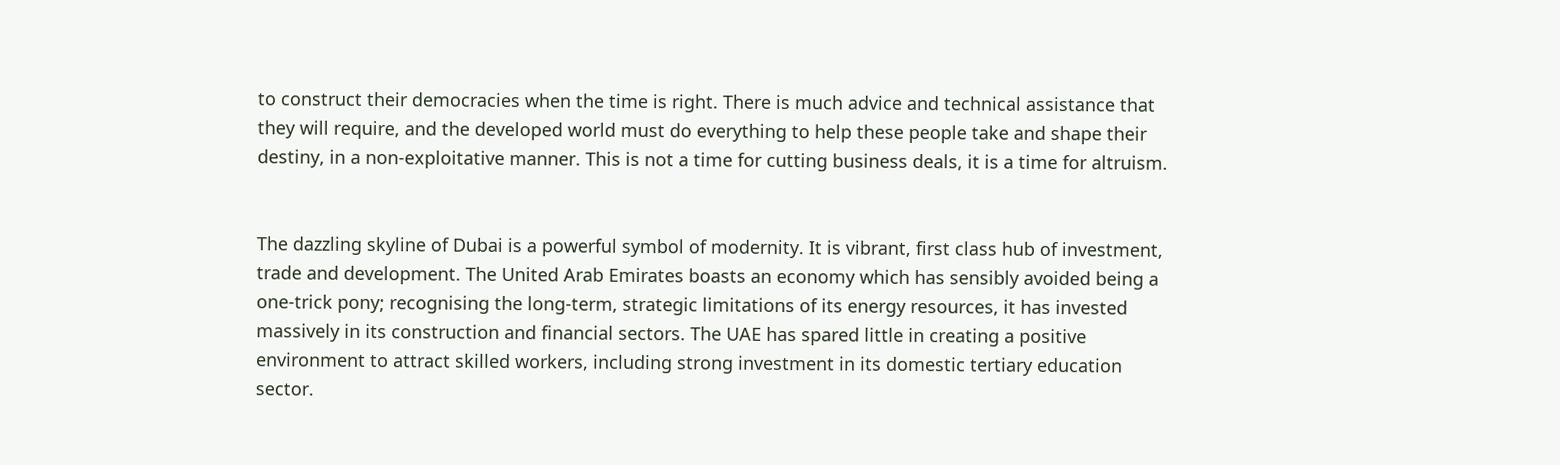to construct their democracies when the time is right. There is much advice and technical assistance that they will require, and the developed world must do everything to help these people take and shape their destiny, in a non-exploitative manner. This is not a time for cutting business deals, it is a time for altruism.


The dazzling skyline of Dubai is a powerful symbol of modernity. It is vibrant, first class hub of investment, trade and development. The United Arab Emirates boasts an economy which has sensibly avoided being a one-trick pony; recognising the long-term, strategic limitations of its energy resources, it has invested massively in its construction and financial sectors. The UAE has spared little in creating a positive environment to attract skilled workers, including strong investment in its domestic tertiary education sector.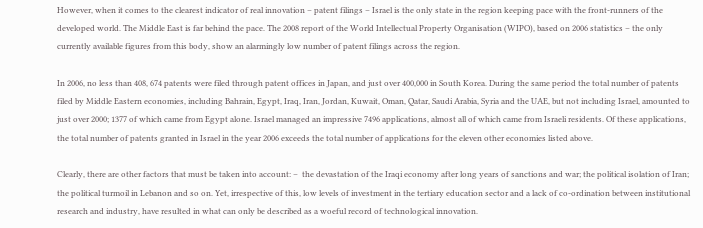However, when it comes to the clearest indicator of real innovation – patent filings – Israel is the only state in the region keeping pace with the front-runners of the developed world. The Middle East is far behind the pace. The 2008 report of the World Intellectual Property Organisation (WIPO), based on 2006 statistics – the only currently available figures from this body, show an alarmingly low number of patent filings across the region.

In 2006, no less than 408, 674 patents were filed through patent offices in Japan, and just over 400,000 in South Korea. During the same period the total number of patents filed by Middle Eastern economies, including Bahrain, Egypt, Iraq, Iran, Jordan, Kuwait, Oman, Qatar, Saudi Arabia, Syria and the UAE, but not including Israel, amounted to just over 2000; 1377 of which came from Egypt alone. Israel managed an impressive 7496 applications, almost all of which came from Israeli residents. Of these applications, the total number of patents granted in Israel in the year 2006 exceeds the total number of applications for the eleven other economies listed above.

Clearly, there are other factors that must be taken into account: –  the devastation of the Iraqi economy after long years of sanctions and war; the political isolation of Iran; the political turmoil in Lebanon and so on. Yet, irrespective of this, low levels of investment in the tertiary education sector and a lack of co-ordination between institutional research and industry, have resulted in what can only be described as a woeful record of technological innovation.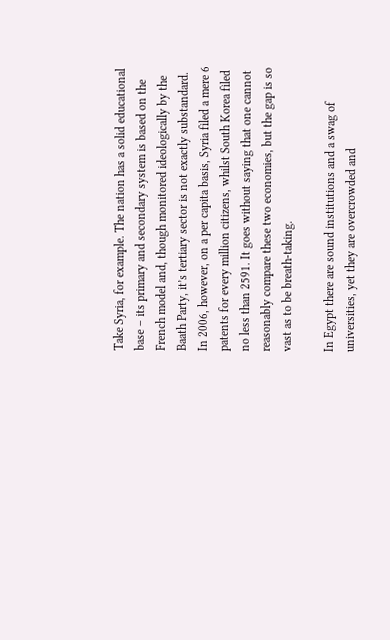Take Syria, for example. The nation has a solid educational base – its primary and secondary system is based on the French model and, though monitored ideologically by the Baath Party, it’s tertiary sector is not exactly substandard. In 2006, however, on a per capita basis, Syria filed a mere 6 patents for every million citizens, whilst South Korea filed no less than 2591. It goes without saying that one cannot reasonably compare these two economies, but the gap is so vast as to be breath-taking.

In Egypt there are sound institutions and a swag of universities, yet they are overcrowded and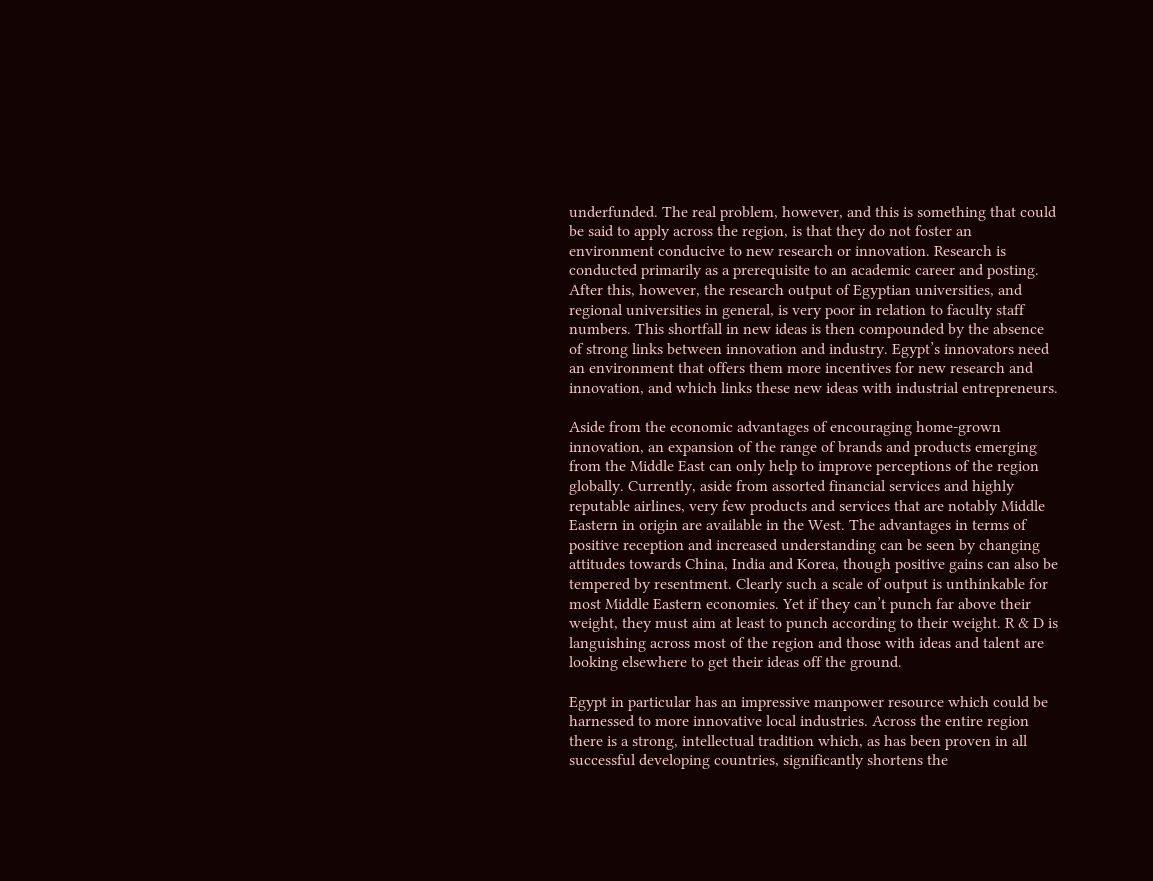underfunded. The real problem, however, and this is something that could be said to apply across the region, is that they do not foster an environment conducive to new research or innovation. Research is conducted primarily as a prerequisite to an academic career and posting. After this, however, the research output of Egyptian universities, and regional universities in general, is very poor in relation to faculty staff numbers. This shortfall in new ideas is then compounded by the absence of strong links between innovation and industry. Egypt’s innovators need an environment that offers them more incentives for new research and innovation, and which links these new ideas with industrial entrepreneurs.

Aside from the economic advantages of encouraging home-grown innovation, an expansion of the range of brands and products emerging from the Middle East can only help to improve perceptions of the region globally. Currently, aside from assorted financial services and highly reputable airlines, very few products and services that are notably Middle Eastern in origin are available in the West. The advantages in terms of positive reception and increased understanding can be seen by changing attitudes towards China, India and Korea, though positive gains can also be tempered by resentment. Clearly such a scale of output is unthinkable for most Middle Eastern economies. Yet if they can’t punch far above their weight, they must aim at least to punch according to their weight. R & D is languishing across most of the region and those with ideas and talent are looking elsewhere to get their ideas off the ground.

Egypt in particular has an impressive manpower resource which could be harnessed to more innovative local industries. Across the entire region there is a strong, intellectual tradition which, as has been proven in all successful developing countries, significantly shortens the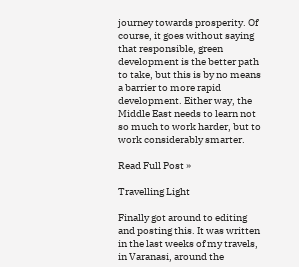journey towards prosperity. Of course, it goes without saying that responsible, green development is the better path to take, but this is by no means a barrier to more rapid development. Either way, the Middle East needs to learn not so much to work harder, but to work considerably smarter.

Read Full Post »

Travelling Light

Finally got around to editing and posting this. It was written in the last weeks of my travels, in Varanasi, around the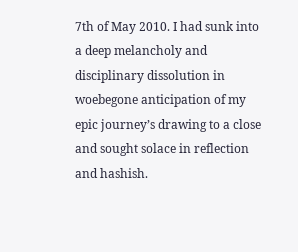7th of May 2010. I had sunk into a deep melancholy and disciplinary dissolution in woebegone anticipation of my epic journey’s drawing to a close and sought solace in reflection and hashish.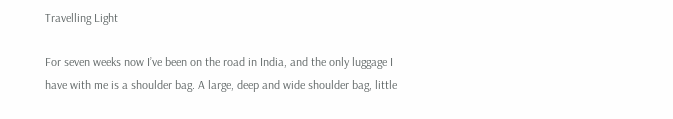Travelling Light

For seven weeks now I’ve been on the road in India, and the only luggage I have with me is a shoulder bag. A large, deep and wide shoulder bag, little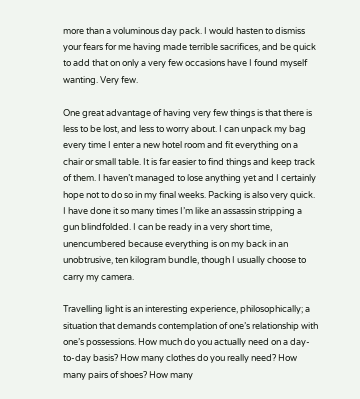more than a voluminous day pack. I would hasten to dismiss your fears for me having made terrible sacrifices, and be quick to add that on only a very few occasions have I found myself wanting. Very few.

One great advantage of having very few things is that there is less to be lost, and less to worry about. I can unpack my bag every time I enter a new hotel room and fit everything on a chair or small table. It is far easier to find things and keep track of them. I haven’t managed to lose anything yet and I certainly hope not to do so in my final weeks. Packing is also very quick. I have done it so many times I’m like an assassin stripping a gun blindfolded. I can be ready in a very short time, unencumbered because everything is on my back in an unobtrusive, ten kilogram bundle, though I usually choose to carry my camera.

Travelling light is an interesting experience, philosophically; a situation that demands contemplation of one’s relationship with one’s possessions. How much do you actually need on a day-to-day basis? How many clothes do you really need? How many pairs of shoes? How many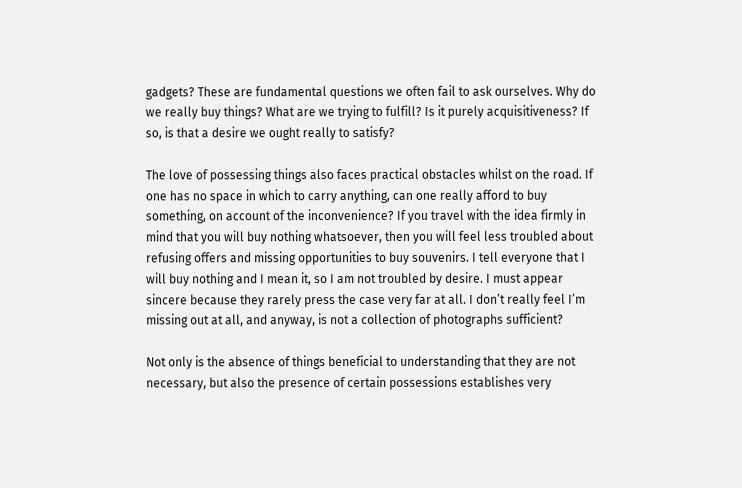gadgets? These are fundamental questions we often fail to ask ourselves. Why do we really buy things? What are we trying to fulfill? Is it purely acquisitiveness? If so, is that a desire we ought really to satisfy?

The love of possessing things also faces practical obstacles whilst on the road. If one has no space in which to carry anything, can one really afford to buy something, on account of the inconvenience? If you travel with the idea firmly in mind that you will buy nothing whatsoever, then you will feel less troubled about refusing offers and missing opportunities to buy souvenirs. I tell everyone that I will buy nothing and I mean it, so I am not troubled by desire. I must appear sincere because they rarely press the case very far at all. I don’t really feel I’m missing out at all, and anyway, is not a collection of photographs sufficient?

Not only is the absence of things beneficial to understanding that they are not necessary, but also the presence of certain possessions establishes very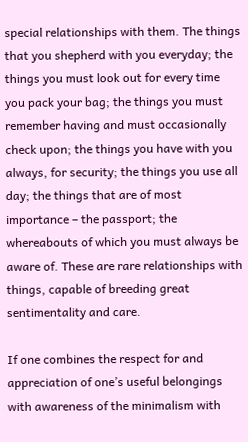special relationships with them. The things that you shepherd with you everyday; the things you must look out for every time you pack your bag; the things you must remember having and must occasionally check upon; the things you have with you always, for security; the things you use all day; the things that are of most importance – the passport; the whereabouts of which you must always be aware of. These are rare relationships with things, capable of breeding great sentimentality and care.

If one combines the respect for and appreciation of one’s useful belongings with awareness of the minimalism with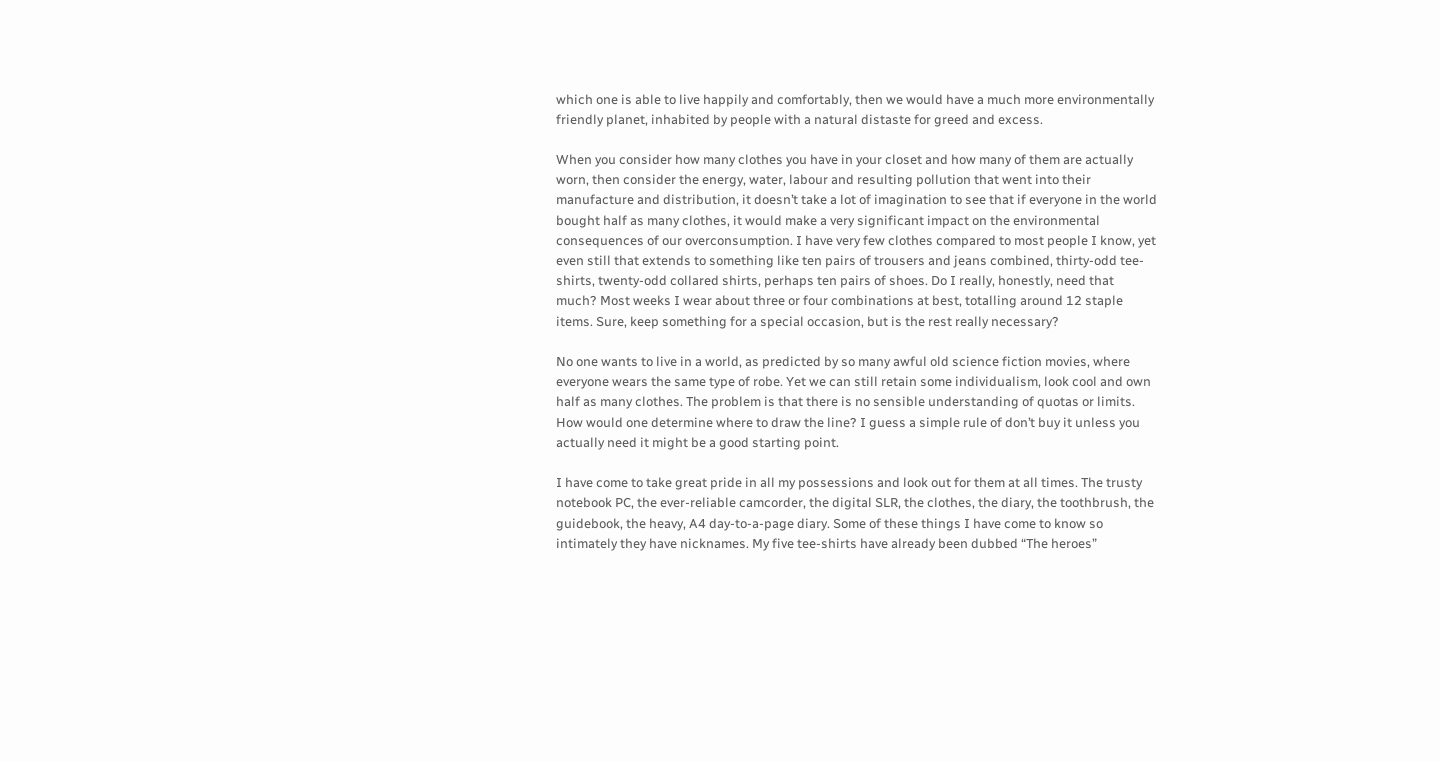which one is able to live happily and comfortably, then we would have a much more environmentally friendly planet, inhabited by people with a natural distaste for greed and excess.

When you consider how many clothes you have in your closet and how many of them are actually worn, then consider the energy, water, labour and resulting pollution that went into their manufacture and distribution, it doesn’t take a lot of imagination to see that if everyone in the world bought half as many clothes, it would make a very significant impact on the environmental consequences of our overconsumption. I have very few clothes compared to most people I know, yet even still that extends to something like ten pairs of trousers and jeans combined, thirty-odd tee-shirts, twenty-odd collared shirts, perhaps ten pairs of shoes. Do I really, honestly, need that much? Most weeks I wear about three or four combinations at best, totalling around 12 staple items. Sure, keep something for a special occasion, but is the rest really necessary?

No one wants to live in a world, as predicted by so many awful old science fiction movies, where everyone wears the same type of robe. Yet we can still retain some individualism, look cool and own half as many clothes. The problem is that there is no sensible understanding of quotas or limits. How would one determine where to draw the line? I guess a simple rule of don’t buy it unless you actually need it might be a good starting point.

I have come to take great pride in all my possessions and look out for them at all times. The trusty notebook PC, the ever-reliable camcorder, the digital SLR, the clothes, the diary, the toothbrush, the guidebook, the heavy, A4 day-to-a-page diary. Some of these things I have come to know so intimately they have nicknames. My five tee-shirts have already been dubbed “The heroes”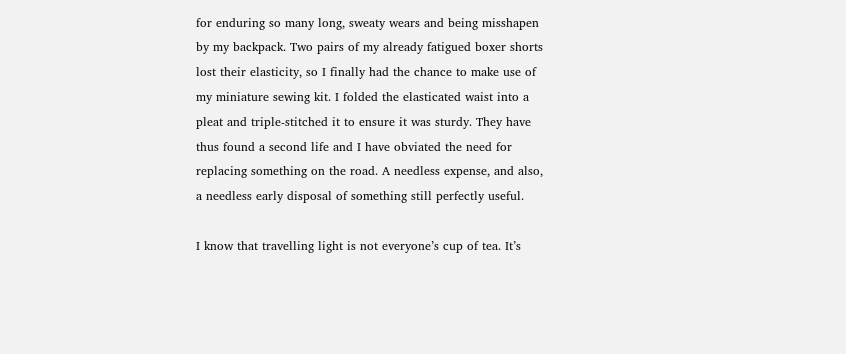for enduring so many long, sweaty wears and being misshapen by my backpack. Two pairs of my already fatigued boxer shorts lost their elasticity, so I finally had the chance to make use of my miniature sewing kit. I folded the elasticated waist into a pleat and triple-stitched it to ensure it was sturdy. They have thus found a second life and I have obviated the need for replacing something on the road. A needless expense, and also, a needless early disposal of something still perfectly useful.

I know that travelling light is not everyone’s cup of tea. It’s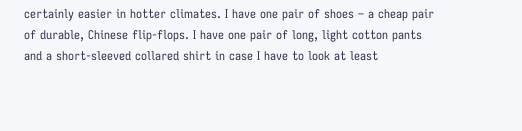certainly easier in hotter climates. I have one pair of shoes – a cheap pair of durable, Chinese flip-flops. I have one pair of long, light cotton pants and a short-sleeved collared shirt in case I have to look at least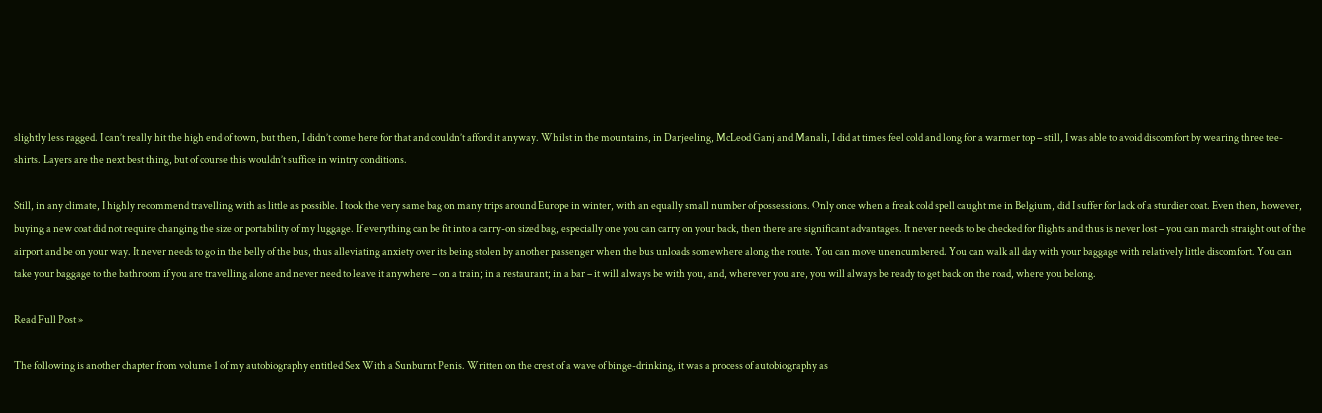slightly less ragged. I can’t really hit the high end of town, but then, I didn’t come here for that and couldn’t afford it anyway. Whilst in the mountains, in Darjeeling, McLeod Ganj and Manali, I did at times feel cold and long for a warmer top – still, I was able to avoid discomfort by wearing three tee-shirts. Layers are the next best thing, but of course this wouldn’t suffice in wintry conditions.

Still, in any climate, I highly recommend travelling with as little as possible. I took the very same bag on many trips around Europe in winter, with an equally small number of possessions. Only once when a freak cold spell caught me in Belgium, did I suffer for lack of a sturdier coat. Even then, however, buying a new coat did not require changing the size or portability of my luggage. If everything can be fit into a carry-on sized bag, especially one you can carry on your back, then there are significant advantages. It never needs to be checked for flights and thus is never lost – you can march straight out of the airport and be on your way. It never needs to go in the belly of the bus, thus alleviating anxiety over its being stolen by another passenger when the bus unloads somewhere along the route. You can move unencumbered. You can walk all day with your baggage with relatively little discomfort. You can take your baggage to the bathroom if you are travelling alone and never need to leave it anywhere – on a train; in a restaurant; in a bar – it will always be with you, and, wherever you are, you will always be ready to get back on the road, where you belong.

Read Full Post »

The following is another chapter from volume 1 of my autobiography entitled Sex With a Sunburnt Penis. Written on the crest of a wave of binge-drinking, it was a process of autobiography as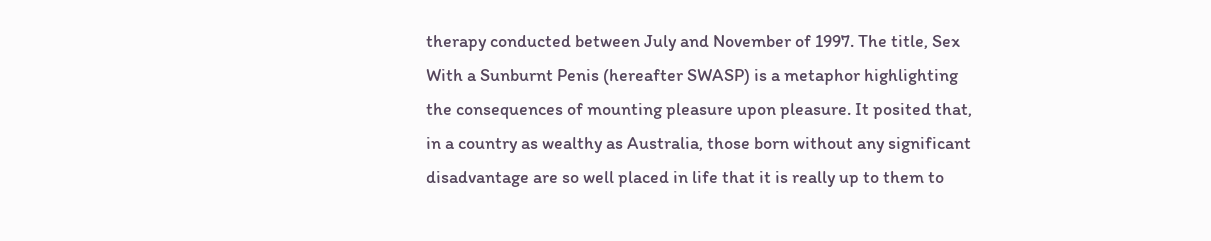therapy conducted between July and November of 1997. The title, Sex With a Sunburnt Penis (hereafter SWASP) is a metaphor highlighting the consequences of mounting pleasure upon pleasure. It posited that, in a country as wealthy as Australia, those born without any significant disadvantage are so well placed in life that it is really up to them to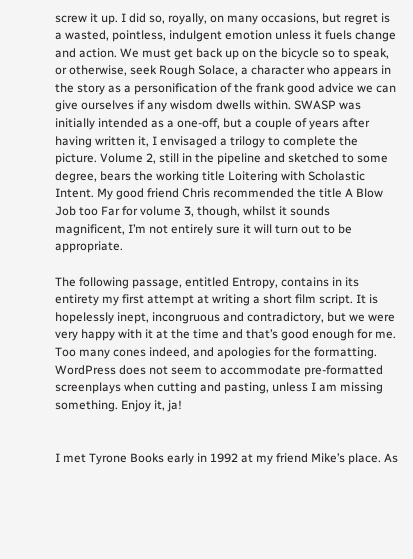screw it up. I did so, royally, on many occasions, but regret is a wasted, pointless, indulgent emotion unless it fuels change and action. We must get back up on the bicycle so to speak, or otherwise, seek Rough Solace, a character who appears in the story as a personification of the frank good advice we can give ourselves if any wisdom dwells within. SWASP was initially intended as a one-off, but a couple of years after having written it, I envisaged a trilogy to complete the picture. Volume 2, still in the pipeline and sketched to some degree, bears the working title Loitering with Scholastic Intent. My good friend Chris recommended the title A Blow Job too Far for volume 3, though, whilst it sounds magnificent, I’m not entirely sure it will turn out to be appropriate.

The following passage, entitled Entropy, contains in its entirety my first attempt at writing a short film script. It is hopelessly inept, incongruous and contradictory, but we were very happy with it at the time and that’s good enough for me.  Too many cones indeed, and apologies for the formatting. WordPress does not seem to accommodate pre-formatted screenplays when cutting and pasting, unless I am missing something. Enjoy it, ja!


I met Tyrone Books early in 1992 at my friend Mike’s place. As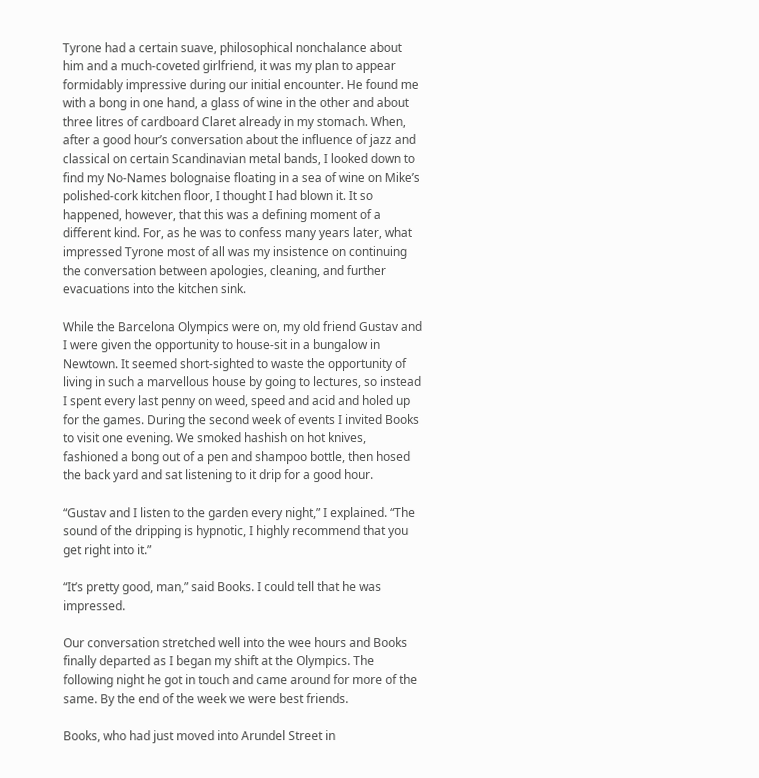Tyrone had a certain suave, philosophical nonchalance about him and a much-coveted girlfriend, it was my plan to appear formidably impressive during our initial encounter. He found me with a bong in one hand, a glass of wine in the other and about three litres of cardboard Claret already in my stomach. When, after a good hour’s conversation about the influence of jazz and classical on certain Scandinavian metal bands, I looked down to find my No-Names bolognaise floating in a sea of wine on Mike’s polished-cork kitchen floor, I thought I had blown it. It so happened, however, that this was a defining moment of a different kind. For, as he was to confess many years later, what impressed Tyrone most of all was my insistence on continuing the conversation between apologies, cleaning, and further evacuations into the kitchen sink.

While the Barcelona Olympics were on, my old friend Gustav and I were given the opportunity to house-sit in a bungalow in Newtown. It seemed short-sighted to waste the opportunity of living in such a marvellous house by going to lectures, so instead I spent every last penny on weed, speed and acid and holed up for the games. During the second week of events I invited Books to visit one evening. We smoked hashish on hot knives, fashioned a bong out of a pen and shampoo bottle, then hosed the back yard and sat listening to it drip for a good hour.

“Gustav and I listen to the garden every night,” I explained. “The sound of the dripping is hypnotic, I highly recommend that you get right into it.”

“It’s pretty good, man,” said Books. I could tell that he was impressed.

Our conversation stretched well into the wee hours and Books finally departed as I began my shift at the Olympics. The following night he got in touch and came around for more of the same. By the end of the week we were best friends.

Books, who had just moved into Arundel Street in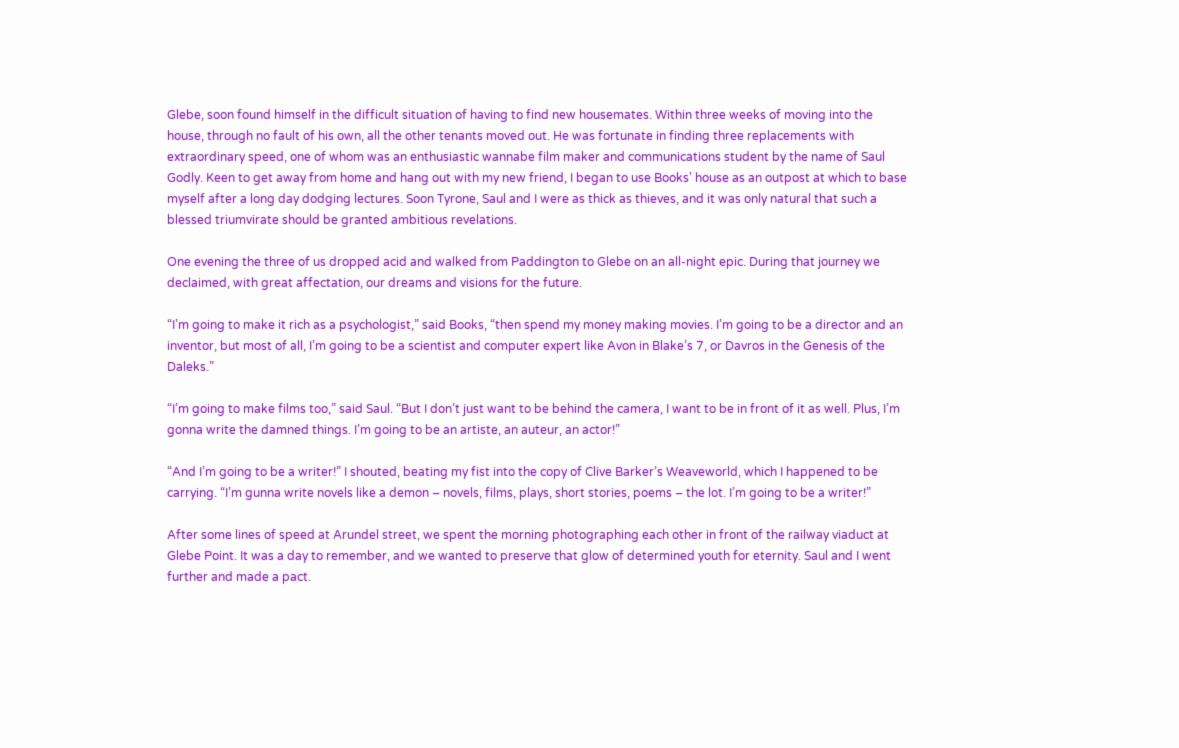Glebe, soon found himself in the difficult situation of having to find new housemates. Within three weeks of moving into the house, through no fault of his own, all the other tenants moved out. He was fortunate in finding three replacements with extraordinary speed, one of whom was an enthusiastic wannabe film maker and communications student by the name of Saul Godly. Keen to get away from home and hang out with my new friend, I began to use Books’ house as an outpost at which to base myself after a long day dodging lectures. Soon Tyrone, Saul and I were as thick as thieves, and it was only natural that such a blessed triumvirate should be granted ambitious revelations.

One evening the three of us dropped acid and walked from Paddington to Glebe on an all-night epic. During that journey we declaimed, with great affectation, our dreams and visions for the future.

“I’m going to make it rich as a psychologist,” said Books, “then spend my money making movies. I’m going to be a director and an inventor, but most of all, I’m going to be a scientist and computer expert like Avon in Blake’s 7, or Davros in the Genesis of the Daleks.”

“I’m going to make films too,” said Saul. “But I don’t just want to be behind the camera, I want to be in front of it as well. Plus, I’m gonna write the damned things. I’m going to be an artiste, an auteur, an actor!”

“And I’m going to be a writer!” I shouted, beating my fist into the copy of Clive Barker’s Weaveworld, which I happened to be carrying. “I’m gunna write novels like a demon – novels, films, plays, short stories, poems – the lot. I’m going to be a writer!”

After some lines of speed at Arundel street, we spent the morning photographing each other in front of the railway viaduct at Glebe Point. It was a day to remember, and we wanted to preserve that glow of determined youth for eternity. Saul and I went further and made a pact.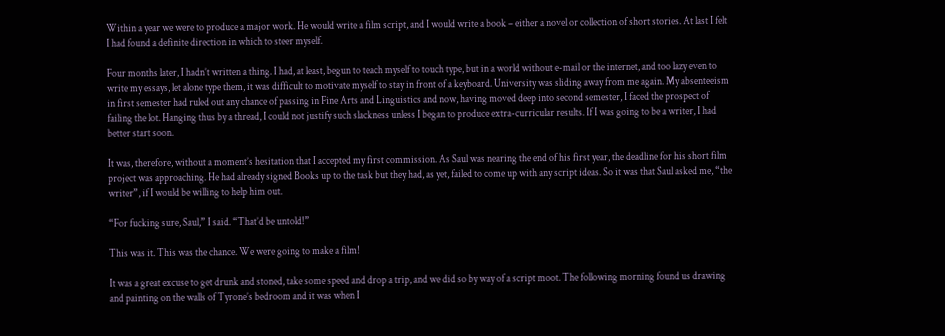Within a year we were to produce a major work. He would write a film script, and I would write a book – either a novel or collection of short stories. At last I felt I had found a definite direction in which to steer myself.

Four months later, I hadn’t written a thing. I had, at least, begun to teach myself to touch type, but in a world without e-mail or the internet, and too lazy even to write my essays, let alone type them, it was difficult to motivate myself to stay in front of a keyboard. University was sliding away from me again. My absenteeism in first semester had ruled out any chance of passing in Fine Arts and Linguistics and now, having moved deep into second semester, I faced the prospect of failing the lot. Hanging thus by a thread, I could not justify such slackness unless I began to produce extra-curricular results. If I was going to be a writer, I had better start soon.

It was, therefore, without a moment’s hesitation that I accepted my first commission. As Saul was nearing the end of his first year, the deadline for his short film project was approaching. He had already signed Books up to the task but they had, as yet, failed to come up with any script ideas. So it was that Saul asked me, “the writer”, if I would be willing to help him out.

“For fucking sure, Saul,” I said. “That’d be untold!”

This was it. This was the chance. We were going to make a film!

It was a great excuse to get drunk and stoned, take some speed and drop a trip, and we did so by way of a script moot. The following morning found us drawing and painting on the walls of Tyrone’s bedroom and it was when I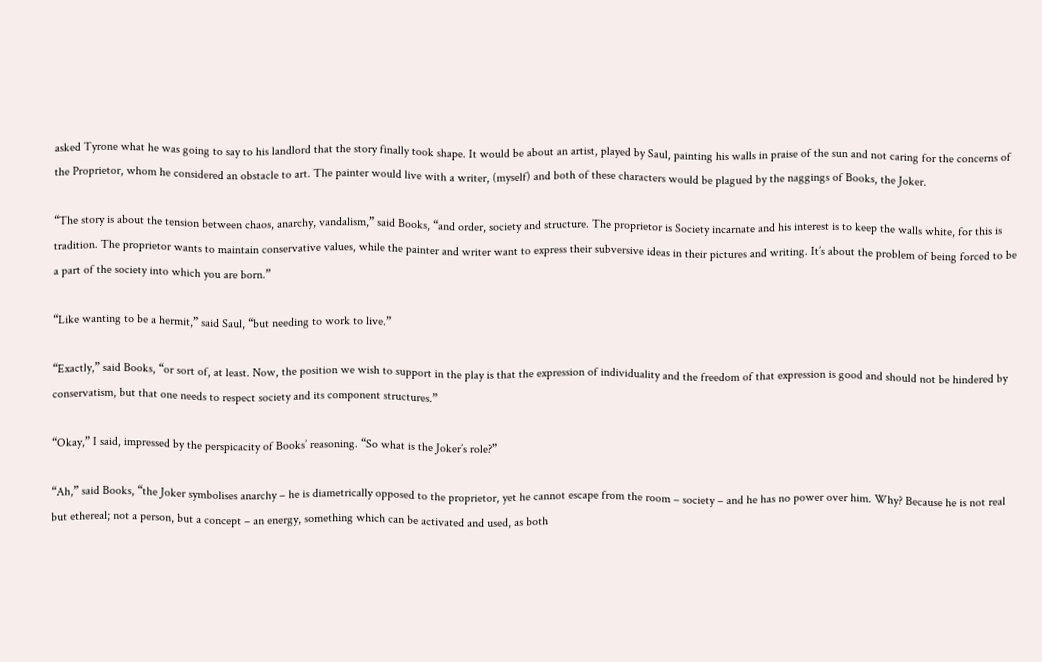asked Tyrone what he was going to say to his landlord that the story finally took shape. It would be about an artist, played by Saul, painting his walls in praise of the sun and not caring for the concerns of the Proprietor, whom he considered an obstacle to art. The painter would live with a writer, (myself) and both of these characters would be plagued by the naggings of Books, the Joker.

“The story is about the tension between chaos, anarchy, vandalism,” said Books, “and order, society and structure. The proprietor is Society incarnate and his interest is to keep the walls white, for this is tradition. The proprietor wants to maintain conservative values, while the painter and writer want to express their subversive ideas in their pictures and writing. It’s about the problem of being forced to be a part of the society into which you are born.”

“Like wanting to be a hermit,” said Saul, “but needing to work to live.”

“Exactly,” said Books, “or sort of, at least. Now, the position we wish to support in the play is that the expression of individuality and the freedom of that expression is good and should not be hindered by conservatism, but that one needs to respect society and its component structures.”

“Okay,” I said, impressed by the perspicacity of Books’ reasoning. “So what is the Joker’s role?”

“Ah,” said Books, “the Joker symbolises anarchy – he is diametrically opposed to the proprietor, yet he cannot escape from the room – society – and he has no power over him. Why? Because he is not real but ethereal; not a person, but a concept – an energy, something which can be activated and used, as both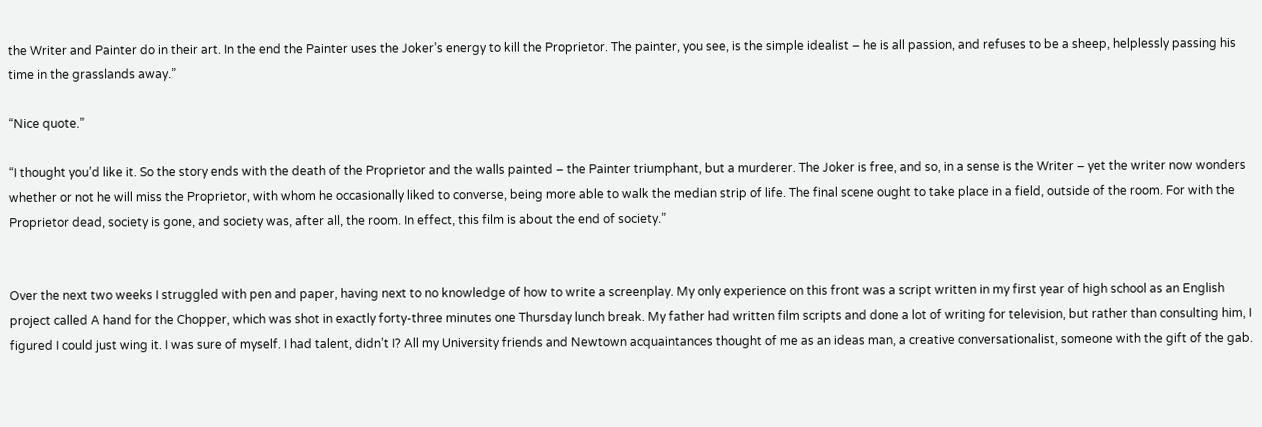the Writer and Painter do in their art. In the end the Painter uses the Joker’s energy to kill the Proprietor. The painter, you see, is the simple idealist – he is all passion, and refuses to be a sheep, helplessly passing his time in the grasslands away.”

“Nice quote.”

“I thought you’d like it. So the story ends with the death of the Proprietor and the walls painted – the Painter triumphant, but a murderer. The Joker is free, and so, in a sense is the Writer – yet the writer now wonders whether or not he will miss the Proprietor, with whom he occasionally liked to converse, being more able to walk the median strip of life. The final scene ought to take place in a field, outside of the room. For with the Proprietor dead, society is gone, and society was, after all, the room. In effect, this film is about the end of society.”


Over the next two weeks I struggled with pen and paper, having next to no knowledge of how to write a screenplay. My only experience on this front was a script written in my first year of high school as an English project called A hand for the Chopper, which was shot in exactly forty-three minutes one Thursday lunch break. My father had written film scripts and done a lot of writing for television, but rather than consulting him, I figured I could just wing it. I was sure of myself. I had talent, didn’t I? All my University friends and Newtown acquaintances thought of me as an ideas man, a creative conversationalist, someone with the gift of the gab.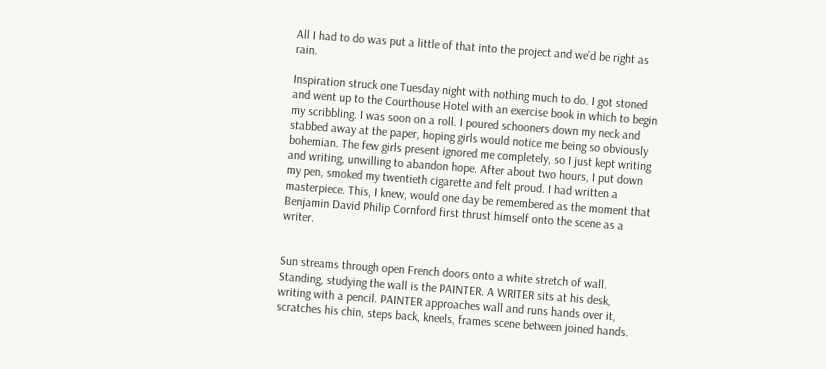All I had to do was put a little of that into the project and we’d be right as rain.

Inspiration struck one Tuesday night with nothing much to do. I got stoned and went up to the Courthouse Hotel with an exercise book in which to begin my scribbling. I was soon on a roll. I poured schooners down my neck and stabbed away at the paper, hoping girls would notice me being so obviously bohemian. The few girls present ignored me completely, so I just kept writing and writing, unwilling to abandon hope. After about two hours, I put down my pen, smoked my twentieth cigarette and felt proud. I had written a masterpiece. This, I knew, would one day be remembered as the moment that Benjamin David Philip Cornford first thrust himself onto the scene as a writer.


Sun streams through open French doors onto a white stretch of wall. Standing, studying the wall is the PAINTER. A WRITER sits at his desk, writing with a pencil. PAINTER approaches wall and runs hands over it, scratches his chin, steps back, kneels, frames scene between joined hands.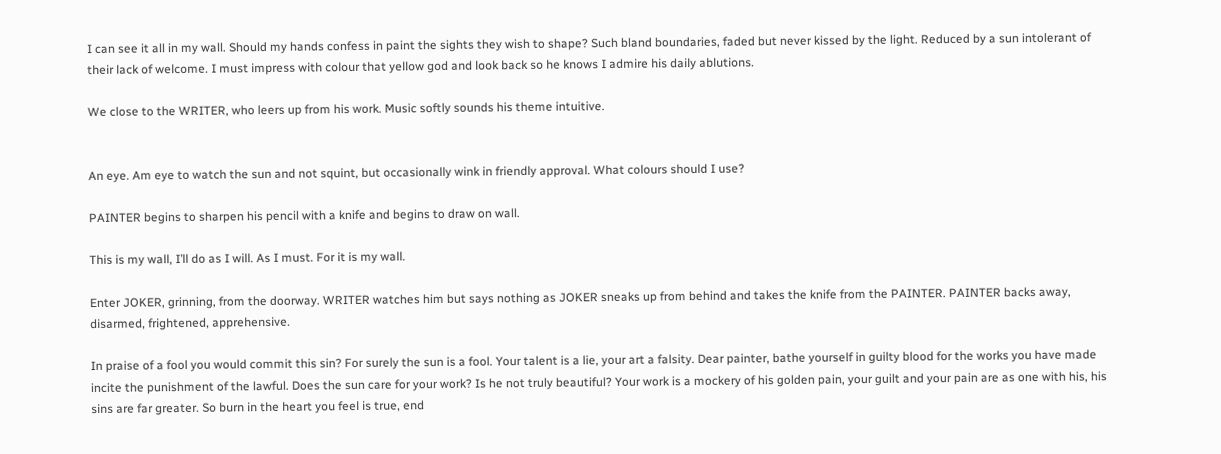I can see it all in my wall. Should my hands confess in paint the sights they wish to shape? Such bland boundaries, faded but never kissed by the light. Reduced by a sun intolerant of their lack of welcome. I must impress with colour that yellow god and look back so he knows I admire his daily ablutions.

We close to the WRITER, who leers up from his work. Music softly sounds his theme intuitive.


An eye. Am eye to watch the sun and not squint, but occasionally wink in friendly approval. What colours should I use?

PAINTER begins to sharpen his pencil with a knife and begins to draw on wall.

This is my wall, I’ll do as I will. As I must. For it is my wall.

Enter JOKER, grinning, from the doorway. WRITER watches him but says nothing as JOKER sneaks up from behind and takes the knife from the PAINTER. PAINTER backs away, disarmed, frightened, apprehensive.

In praise of a fool you would commit this sin? For surely the sun is a fool. Your talent is a lie, your art a falsity. Dear painter, bathe yourself in guilty blood for the works you have made incite the punishment of the lawful. Does the sun care for your work? Is he not truly beautiful? Your work is a mockery of his golden pain, your guilt and your pain are as one with his, his sins are far greater. So burn in the heart you feel is true, end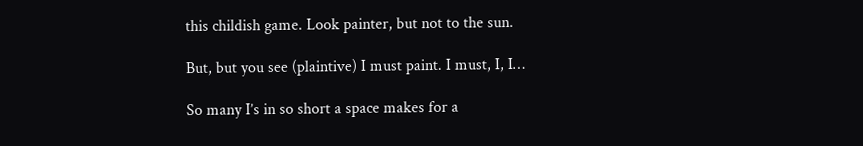this childish game. Look painter, but not to the sun.

But, but you see (plaintive) I must paint. I must, I, I…

So many I’s in so short a space makes for a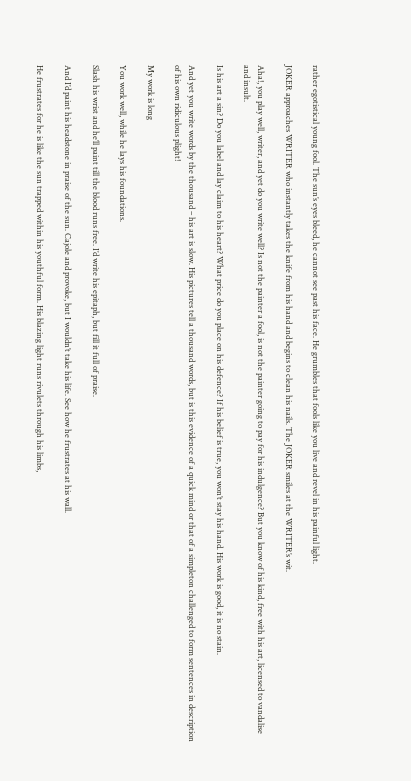rather egotistical young fool. The sun’s eyes bleed, he cannot see past his face. He grumbles that fools like you live and revel in his painful light.

JOKER approaches WRITER who instantly takes the knife from his hand and begins to clean his nails. The JOKER smiles at the WRITER’s wit.

Aha!, you play well, writer, and yet do you write well? Is not the painter a fool, is not the painter going to pay for his indulgence? But you know of his kind, free with his art, licensed to vandalise and insult.

Is his art a sin? Do you label and lay claim to his heart? What price do you place on his defence? If his belief is true, you won’t stay his hand. His work is good, it is no stain.

And yet you write words by the thousand – his art is slow. His pictures tell a thousand words, but is this evidence of a quick mind or that of a simpleton challenged to form sentences in description of his own ridiculous plight!

My work is long

You work well, while he lays his foundations.

Slash his wrist and he’ll paint till the blood runs free. I’d write his epitaph, but fill it full of praise.

And I’d paint his headstone in praise of the sun. Cajole and provoke, but I wouldn’t take his life. See how he frustrates at his wall.

He frustrates for he is like the sun trapped within his youthful form. His blazing light runs rivulets through his limbs,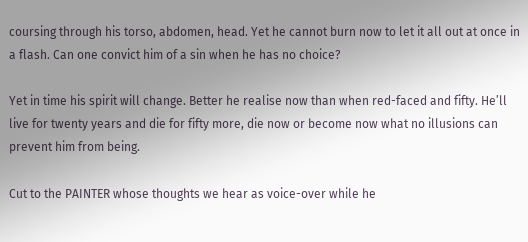coursing through his torso, abdomen, head. Yet he cannot burn now to let it all out at once in a flash. Can one convict him of a sin when he has no choice?

Yet in time his spirit will change. Better he realise now than when red-faced and fifty. He’ll live for twenty years and die for fifty more, die now or become now what no illusions can prevent him from being.

Cut to the PAINTER whose thoughts we hear as voice-over while he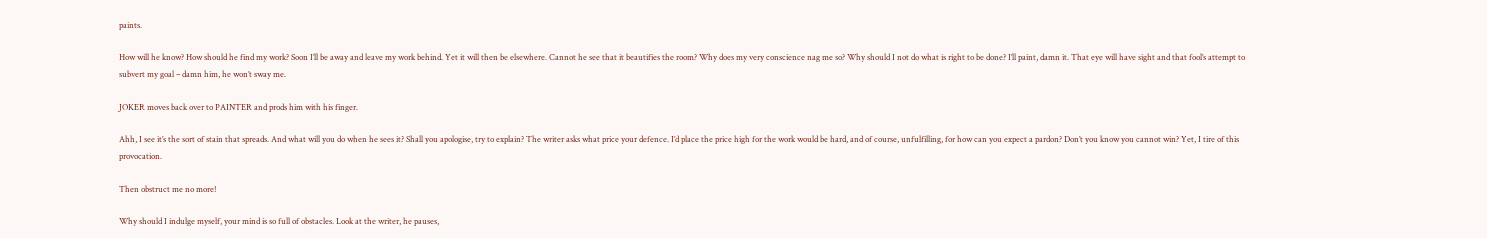paints.

How will he know? How should he find my work? Soon I’ll be away and leave my work behind. Yet it will then be elsewhere. Cannot he see that it beautifies the room? Why does my very conscience nag me so? Why should I not do what is right to be done? I’ll paint, damn it. That eye will have sight and that fool’s attempt to subvert my goal – damn him, he won’t sway me.

JOKER moves back over to PAINTER and prods him with his finger.

Ahh, I see it’s the sort of stain that spreads. And what will you do when he sees it? Shall you apologise, try to explain? The writer asks what price your defence. I’d place the price high for the work would be hard, and of course, unfulfilling, for how can you expect a pardon? Don’t you know you cannot win? Yet, I tire of this provocation.

Then obstruct me no more!

Why should I indulge myself, your mind is so full of obstacles. Look at the writer, he pauses,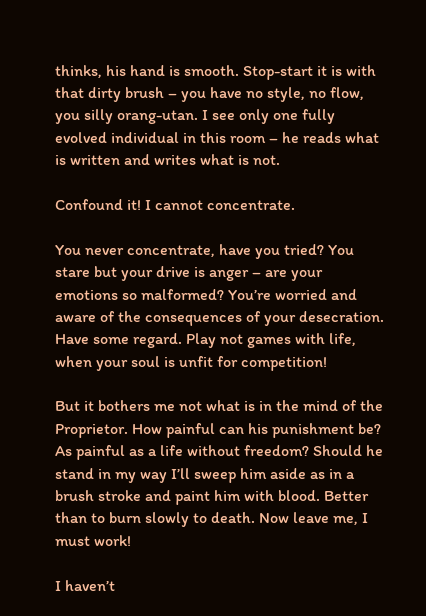thinks, his hand is smooth. Stop-start it is with that dirty brush – you have no style, no flow, you silly orang-utan. I see only one fully evolved individual in this room – he reads what is written and writes what is not.

Confound it! I cannot concentrate.

You never concentrate, have you tried? You stare but your drive is anger – are your emotions so malformed? You’re worried and aware of the consequences of your desecration. Have some regard. Play not games with life, when your soul is unfit for competition!

But it bothers me not what is in the mind of the Proprietor. How painful can his punishment be? As painful as a life without freedom? Should he stand in my way I’ll sweep him aside as in a brush stroke and paint him with blood. Better than to burn slowly to death. Now leave me, I must work!

I haven’t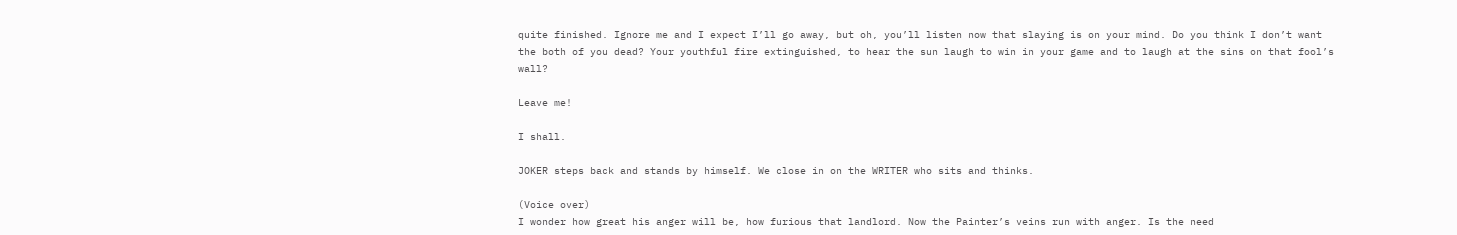quite finished. Ignore me and I expect I’ll go away, but oh, you’ll listen now that slaying is on your mind. Do you think I don’t want the both of you dead? Your youthful fire extinguished, to hear the sun laugh to win in your game and to laugh at the sins on that fool’s wall?

Leave me!

I shall.

JOKER steps back and stands by himself. We close in on the WRITER who sits and thinks.

(Voice over)
I wonder how great his anger will be, how furious that landlord. Now the Painter’s veins run with anger. Is the need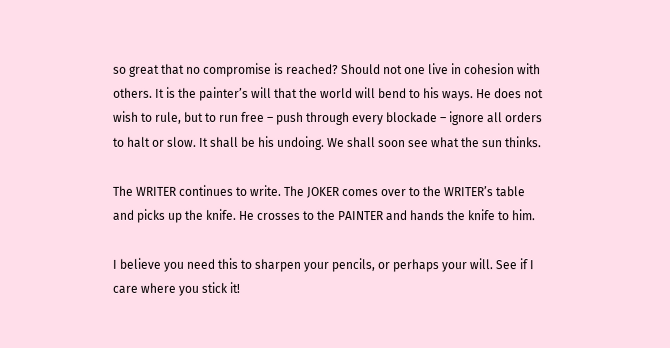so great that no compromise is reached? Should not one live in cohesion with others. It is the painter’s will that the world will bend to his ways. He does not wish to rule, but to run free – push through every blockade – ignore all orders to halt or slow. It shall be his undoing. We shall soon see what the sun thinks.

The WRITER continues to write. The JOKER comes over to the WRITER’s table and picks up the knife. He crosses to the PAINTER and hands the knife to him.

I believe you need this to sharpen your pencils, or perhaps your will. See if I care where you stick it!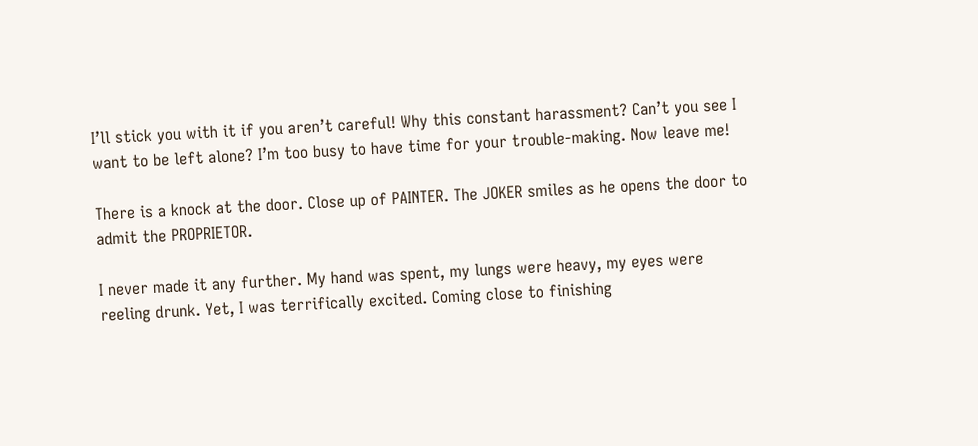I’ll stick you with it if you aren’t careful! Why this constant harassment? Can’t you see I want to be left alone? I’m too busy to have time for your trouble-making. Now leave me!

There is a knock at the door. Close up of PAINTER. The JOKER smiles as he opens the door to admit the PROPRIETOR.

I never made it any further. My hand was spent, my lungs were heavy, my eyes were reeling drunk. Yet, I was terrifically excited. Coming close to finishing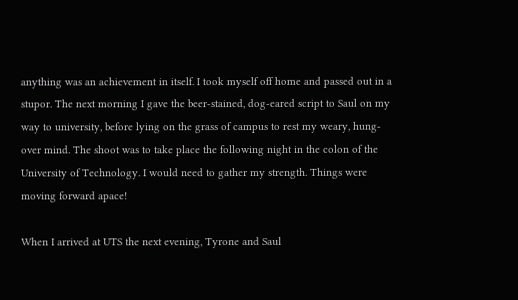anything was an achievement in itself. I took myself off home and passed out in a stupor. The next morning I gave the beer-stained, dog-eared script to Saul on my way to university, before lying on the grass of campus to rest my weary, hung-over mind. The shoot was to take place the following night in the colon of the University of Technology. I would need to gather my strength. Things were moving forward apace!

When I arrived at UTS the next evening, Tyrone and Saul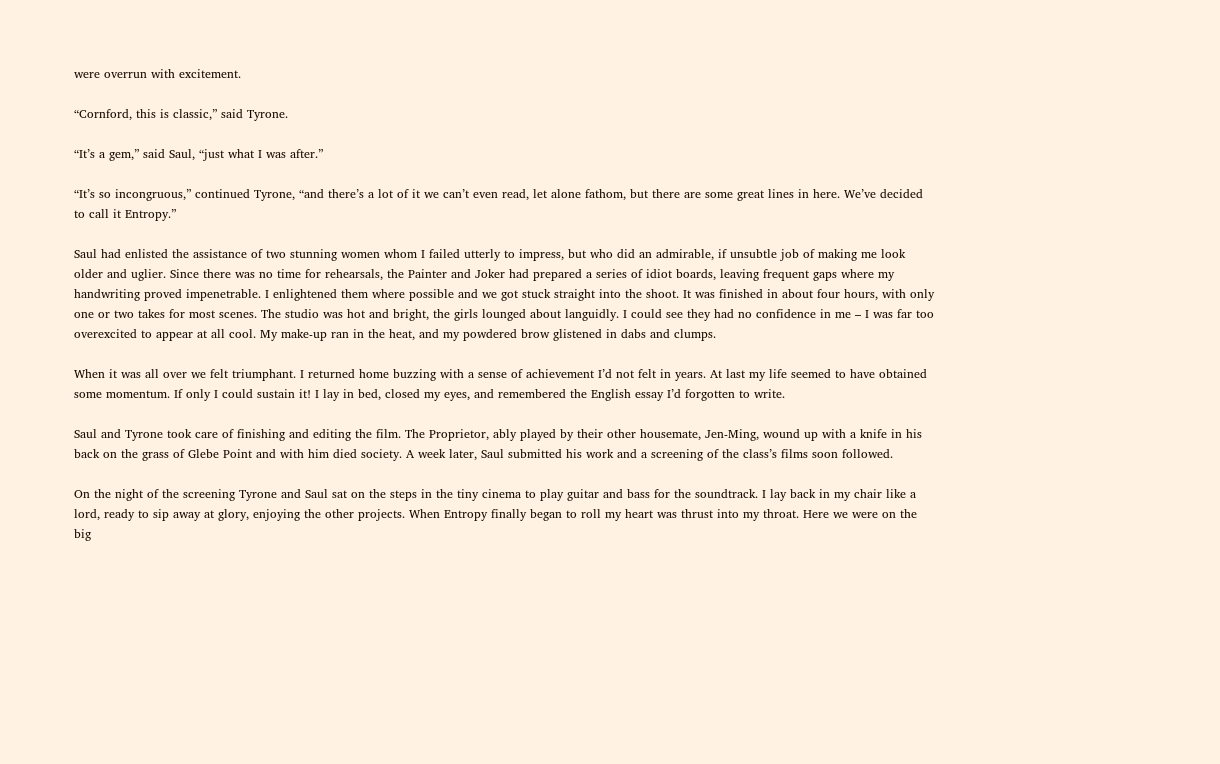were overrun with excitement.

“Cornford, this is classic,” said Tyrone.

“It’s a gem,” said Saul, “just what I was after.”

“It’s so incongruous,” continued Tyrone, “and there’s a lot of it we can’t even read, let alone fathom, but there are some great lines in here. We’ve decided to call it Entropy.”

Saul had enlisted the assistance of two stunning women whom I failed utterly to impress, but who did an admirable, if unsubtle job of making me look older and uglier. Since there was no time for rehearsals, the Painter and Joker had prepared a series of idiot boards, leaving frequent gaps where my handwriting proved impenetrable. I enlightened them where possible and we got stuck straight into the shoot. It was finished in about four hours, with only one or two takes for most scenes. The studio was hot and bright, the girls lounged about languidly. I could see they had no confidence in me – I was far too overexcited to appear at all cool. My make-up ran in the heat, and my powdered brow glistened in dabs and clumps.

When it was all over we felt triumphant. I returned home buzzing with a sense of achievement I’d not felt in years. At last my life seemed to have obtained some momentum. If only I could sustain it! I lay in bed, closed my eyes, and remembered the English essay I’d forgotten to write.

Saul and Tyrone took care of finishing and editing the film. The Proprietor, ably played by their other housemate, Jen-Ming, wound up with a knife in his back on the grass of Glebe Point and with him died society. A week later, Saul submitted his work and a screening of the class’s films soon followed.

On the night of the screening Tyrone and Saul sat on the steps in the tiny cinema to play guitar and bass for the soundtrack. I lay back in my chair like a lord, ready to sip away at glory, enjoying the other projects. When Entropy finally began to roll my heart was thrust into my throat. Here we were on the big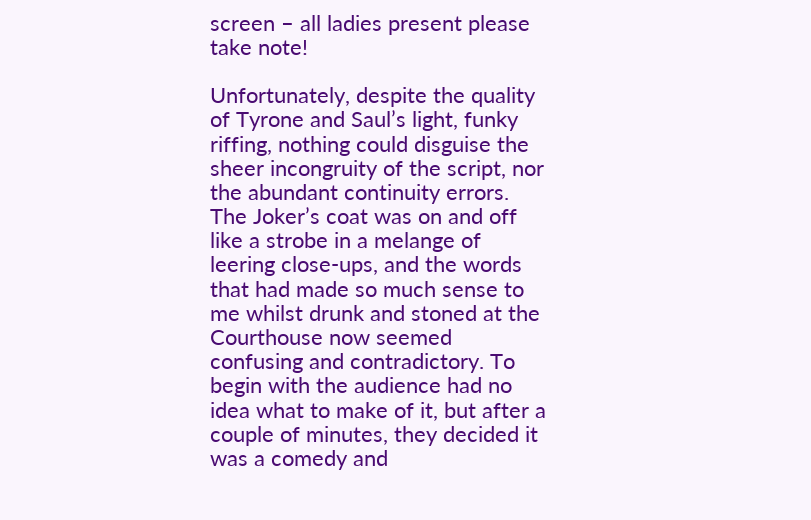screen – all ladies present please take note!

Unfortunately, despite the quality of Tyrone and Saul’s light, funky riffing, nothing could disguise the sheer incongruity of the script, nor the abundant continuity errors. The Joker’s coat was on and off like a strobe in a melange of leering close-ups, and the words that had made so much sense to me whilst drunk and stoned at the Courthouse now seemed confusing and contradictory. To begin with the audience had no idea what to make of it, but after a couple of minutes, they decided it was a comedy and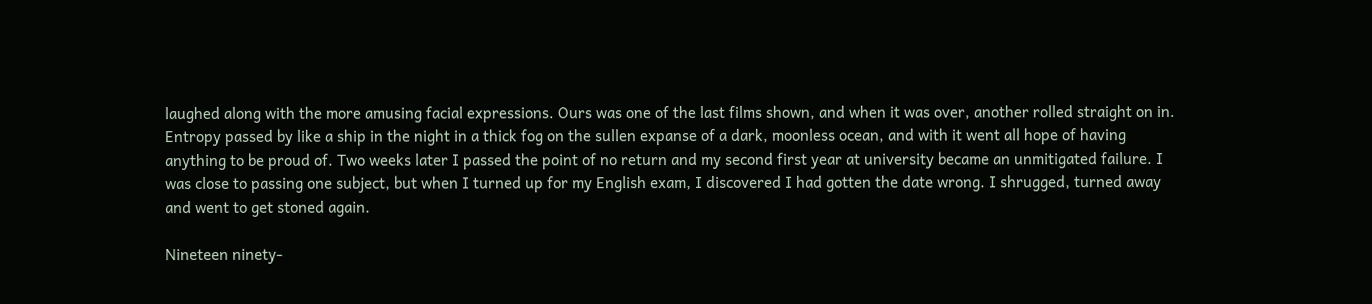laughed along with the more amusing facial expressions. Ours was one of the last films shown, and when it was over, another rolled straight on in. Entropy passed by like a ship in the night in a thick fog on the sullen expanse of a dark, moonless ocean, and with it went all hope of having anything to be proud of. Two weeks later I passed the point of no return and my second first year at university became an unmitigated failure. I was close to passing one subject, but when I turned up for my English exam, I discovered I had gotten the date wrong. I shrugged, turned away and went to get stoned again.

Nineteen ninety-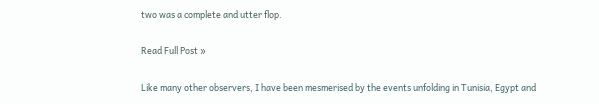two was a complete and utter flop.

Read Full Post »

Like many other observers, I have been mesmerised by the events unfolding in Tunisia, Egypt and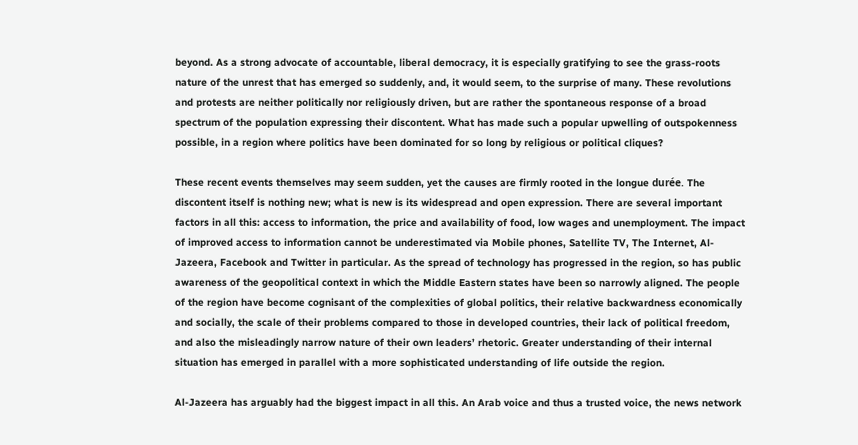beyond. As a strong advocate of accountable, liberal democracy, it is especially gratifying to see the grass-roots nature of the unrest that has emerged so suddenly, and, it would seem, to the surprise of many. These revolutions and protests are neither politically nor religiously driven, but are rather the spontaneous response of a broad spectrum of the population expressing their discontent. What has made such a popular upwelling of outspokenness possible, in a region where politics have been dominated for so long by religious or political cliques?

These recent events themselves may seem sudden, yet the causes are firmly rooted in the longue durée. The discontent itself is nothing new; what is new is its widespread and open expression. There are several important factors in all this: access to information, the price and availability of food, low wages and unemployment. The impact of improved access to information cannot be underestimated via Mobile phones, Satellite TV, The Internet, Al-Jazeera, Facebook and Twitter in particular. As the spread of technology has progressed in the region, so has public awareness of the geopolitical context in which the Middle Eastern states have been so narrowly aligned. The people of the region have become cognisant of the complexities of global politics, their relative backwardness economically and socially, the scale of their problems compared to those in developed countries, their lack of political freedom, and also the misleadingly narrow nature of their own leaders’ rhetoric. Greater understanding of their internal situation has emerged in parallel with a more sophisticated understanding of life outside the region.

Al-Jazeera has arguably had the biggest impact in all this. An Arab voice and thus a trusted voice, the news network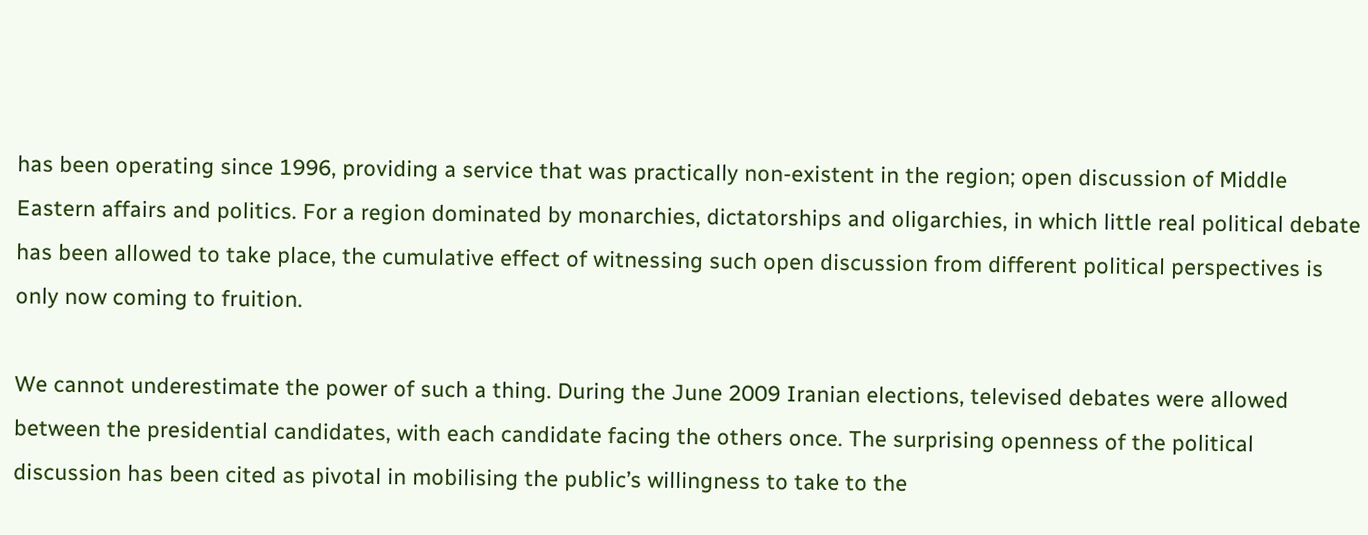has been operating since 1996, providing a service that was practically non-existent in the region; open discussion of Middle Eastern affairs and politics. For a region dominated by monarchies, dictatorships and oligarchies, in which little real political debate has been allowed to take place, the cumulative effect of witnessing such open discussion from different political perspectives is only now coming to fruition.

We cannot underestimate the power of such a thing. During the June 2009 Iranian elections, televised debates were allowed between the presidential candidates, with each candidate facing the others once. The surprising openness of the political discussion has been cited as pivotal in mobilising the public’s willingness to take to the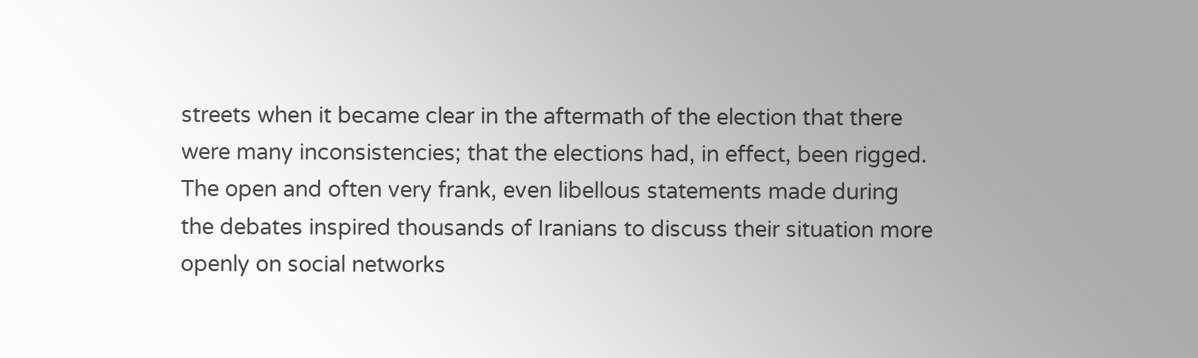streets when it became clear in the aftermath of the election that there were many inconsistencies; that the elections had, in effect, been rigged. The open and often very frank, even libellous statements made during the debates inspired thousands of Iranians to discuss their situation more openly on social networks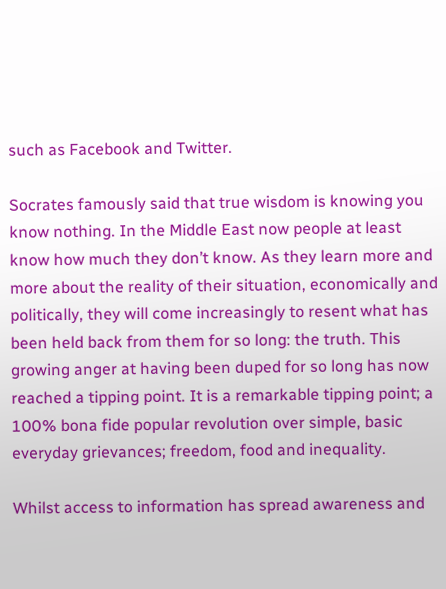such as Facebook and Twitter.

Socrates famously said that true wisdom is knowing you know nothing. In the Middle East now people at least know how much they don’t know. As they learn more and more about the reality of their situation, economically and politically, they will come increasingly to resent what has been held back from them for so long: the truth. This growing anger at having been duped for so long has now reached a tipping point. It is a remarkable tipping point; a 100% bona fide popular revolution over simple, basic everyday grievances; freedom, food and inequality.

Whilst access to information has spread awareness and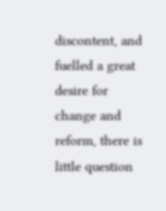discontent, and fuelled a great desire for change and reform, there is little question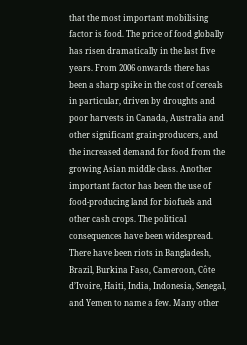that the most important mobilising factor is food. The price of food globally has risen dramatically in the last five years. From 2006 onwards there has been a sharp spike in the cost of cereals in particular, driven by droughts and poor harvests in Canada, Australia and other significant grain-producers, and the increased demand for food from the growing Asian middle class. Another important factor has been the use of food-producing land for biofuels and other cash crops. The political consequences have been widespread. There have been riots in Bangladesh, Brazil, Burkina Faso, Cameroon, Côte d’Ivoire, Haiti, India, Indonesia, Senegal, and Yemen to name a few. Many other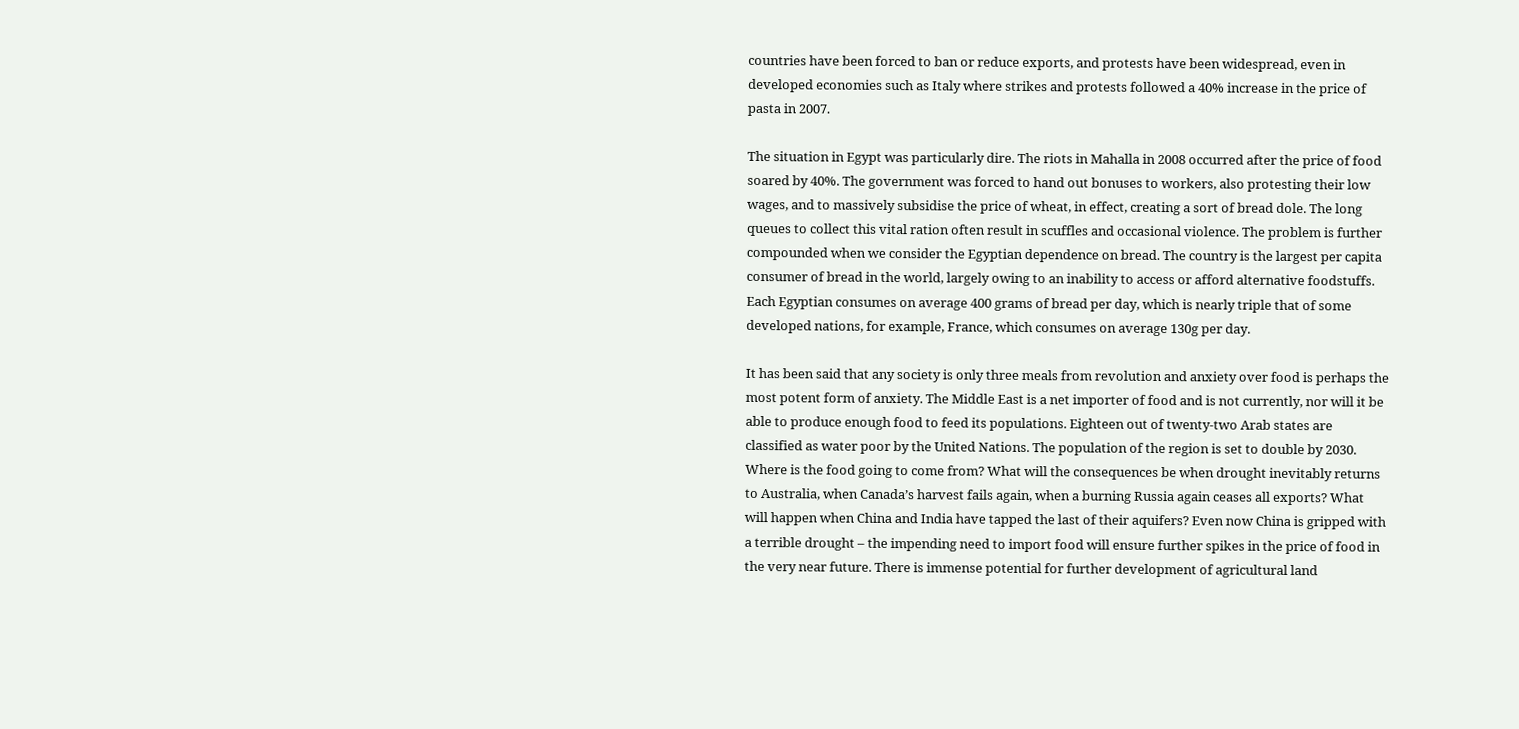countries have been forced to ban or reduce exports, and protests have been widespread, even in developed economies such as Italy where strikes and protests followed a 40% increase in the price of pasta in 2007.

The situation in Egypt was particularly dire. The riots in Mahalla in 2008 occurred after the price of food soared by 40%. The government was forced to hand out bonuses to workers, also protesting their low wages, and to massively subsidise the price of wheat, in effect, creating a sort of bread dole. The long queues to collect this vital ration often result in scuffles and occasional violence. The problem is further compounded when we consider the Egyptian dependence on bread. The country is the largest per capita consumer of bread in the world, largely owing to an inability to access or afford alternative foodstuffs. Each Egyptian consumes on average 400 grams of bread per day, which is nearly triple that of some developed nations, for example, France, which consumes on average 130g per day.

It has been said that any society is only three meals from revolution and anxiety over food is perhaps the most potent form of anxiety. The Middle East is a net importer of food and is not currently, nor will it be able to produce enough food to feed its populations. Eighteen out of twenty-two Arab states are classified as water poor by the United Nations. The population of the region is set to double by 2030. Where is the food going to come from? What will the consequences be when drought inevitably returns to Australia, when Canada’s harvest fails again, when a burning Russia again ceases all exports? What will happen when China and India have tapped the last of their aquifers? Even now China is gripped with a terrible drought – the impending need to import food will ensure further spikes in the price of food in the very near future. There is immense potential for further development of agricultural land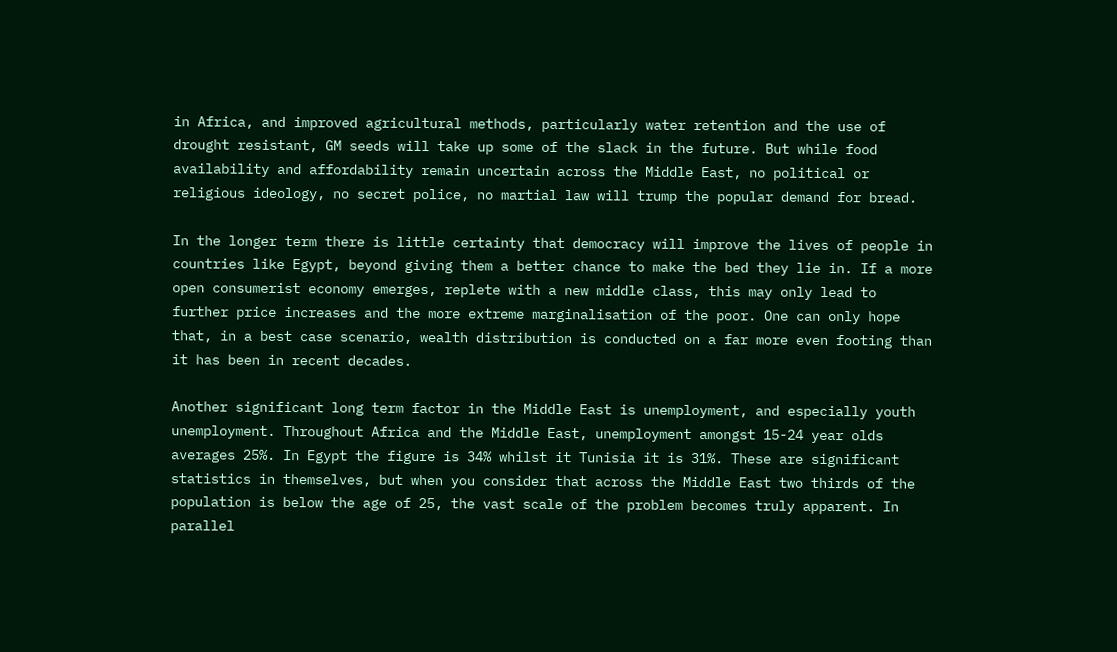in Africa, and improved agricultural methods, particularly water retention and the use of drought resistant, GM seeds will take up some of the slack in the future. But while food availability and affordability remain uncertain across the Middle East, no political or religious ideology, no secret police, no martial law will trump the popular demand for bread.

In the longer term there is little certainty that democracy will improve the lives of people in countries like Egypt, beyond giving them a better chance to make the bed they lie in. If a more open consumerist economy emerges, replete with a new middle class, this may only lead to further price increases and the more extreme marginalisation of the poor. One can only hope that, in a best case scenario, wealth distribution is conducted on a far more even footing than it has been in recent decades.

Another significant long term factor in the Middle East is unemployment, and especially youth unemployment. Throughout Africa and the Middle East, unemployment amongst 15-24 year olds averages 25%. In Egypt the figure is 34% whilst it Tunisia it is 31%. These are significant statistics in themselves, but when you consider that across the Middle East two thirds of the population is below the age of 25, the vast scale of the problem becomes truly apparent. In parallel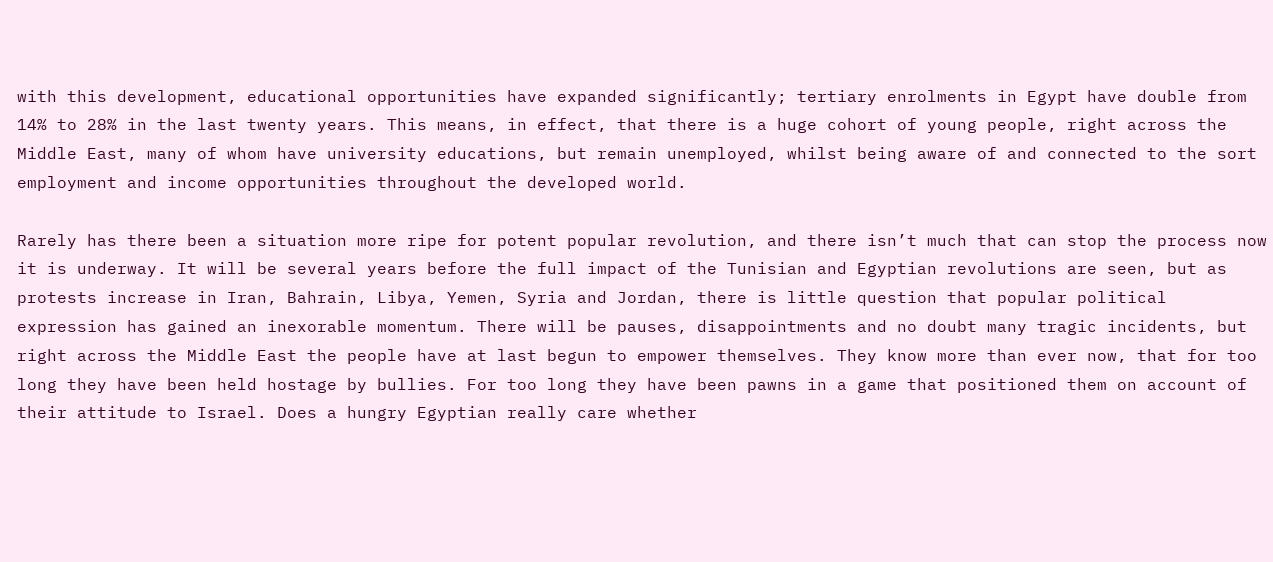with this development, educational opportunities have expanded significantly; tertiary enrolments in Egypt have double from 14% to 28% in the last twenty years. This means, in effect, that there is a huge cohort of young people, right across the Middle East, many of whom have university educations, but remain unemployed, whilst being aware of and connected to the sort employment and income opportunities throughout the developed world.

Rarely has there been a situation more ripe for potent popular revolution, and there isn’t much that can stop the process now it is underway. It will be several years before the full impact of the Tunisian and Egyptian revolutions are seen, but as protests increase in Iran, Bahrain, Libya, Yemen, Syria and Jordan, there is little question that popular political expression has gained an inexorable momentum. There will be pauses, disappointments and no doubt many tragic incidents, but right across the Middle East the people have at last begun to empower themselves. They know more than ever now, that for too long they have been held hostage by bullies. For too long they have been pawns in a game that positioned them on account of their attitude to Israel. Does a hungry Egyptian really care whether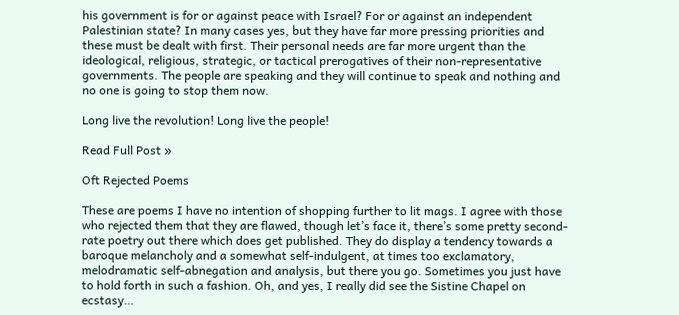his government is for or against peace with Israel? For or against an independent Palestinian state? In many cases yes, but they have far more pressing priorities and these must be dealt with first. Their personal needs are far more urgent than the ideological, religious, strategic, or tactical prerogatives of their non-representative governments. The people are speaking and they will continue to speak and nothing and no one is going to stop them now.

Long live the revolution! Long live the people!

Read Full Post »

Oft Rejected Poems

These are poems I have no intention of shopping further to lit mags. I agree with those who rejected them that they are flawed, though let’s face it, there’s some pretty second-rate poetry out there which does get published. They do display a tendency towards a baroque melancholy and a somewhat self-indulgent, at times too exclamatory, melodramatic self-abnegation and analysis, but there you go. Sometimes you just have to hold forth in such a fashion. Oh, and yes, I really did see the Sistine Chapel on ecstasy…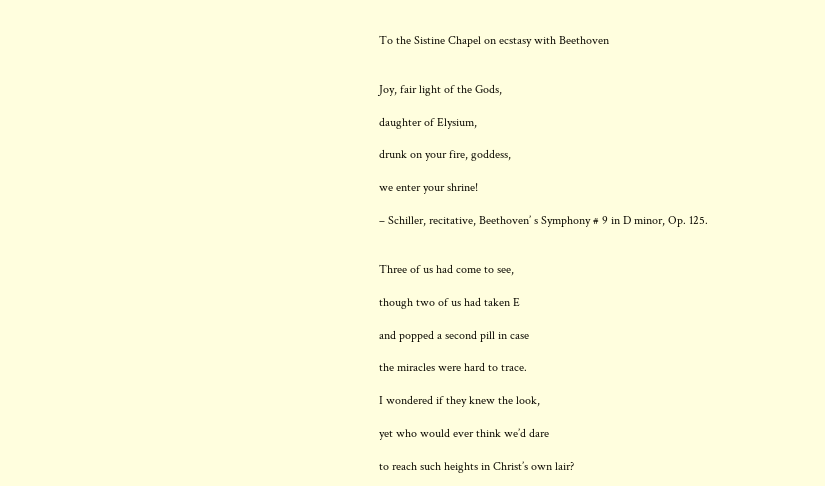To the Sistine Chapel on ecstasy with Beethoven


Joy, fair light of the Gods,

daughter of Elysium,

drunk on your fire, goddess,

we enter your shrine!

– Schiller, recitative, Beethoven’ s Symphony # 9 in D minor, Op. 125.


Three of us had come to see,

though two of us had taken E

and popped a second pill in case

the miracles were hard to trace.

I wondered if they knew the look,

yet who would ever think we’d dare

to reach such heights in Christ’s own lair?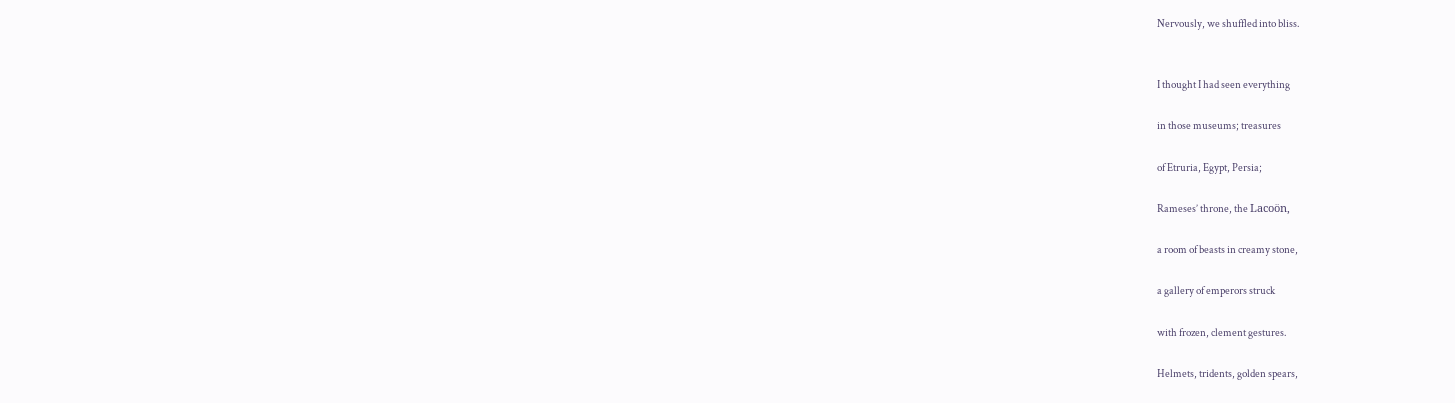Nervously, we shuffled into bliss.


I thought I had seen everything

in those museums; treasures

of Etruria, Egypt, Persia;

Rameses’ throne, the Lacoön,

a room of beasts in creamy stone,

a gallery of emperors struck

with frozen, clement gestures.

Helmets, tridents, golden spears,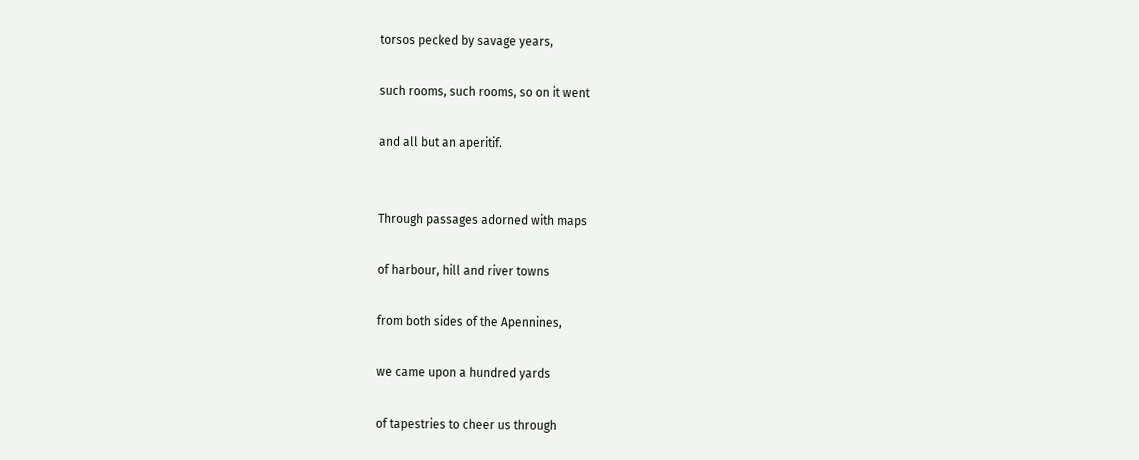torsos pecked by savage years,

such rooms, such rooms, so on it went

and all but an aperitif.


Through passages adorned with maps

of harbour, hill and river towns

from both sides of the Apennines,

we came upon a hundred yards

of tapestries to cheer us through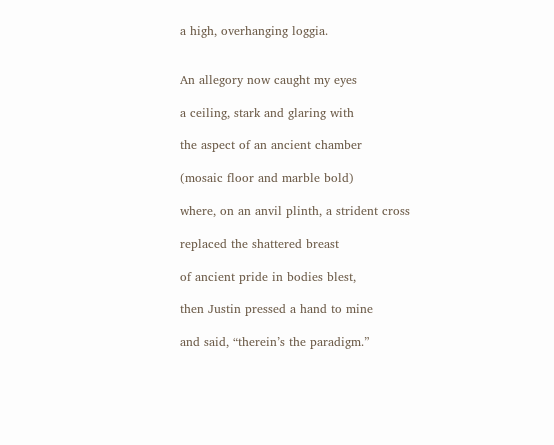a high, overhanging loggia.


An allegory now caught my eyes

a ceiling, stark and glaring with

the aspect of an ancient chamber

(mosaic floor and marble bold)

where, on an anvil plinth, a strident cross

replaced the shattered breast

of ancient pride in bodies blest,

then Justin pressed a hand to mine

and said, “therein’s the paradigm.”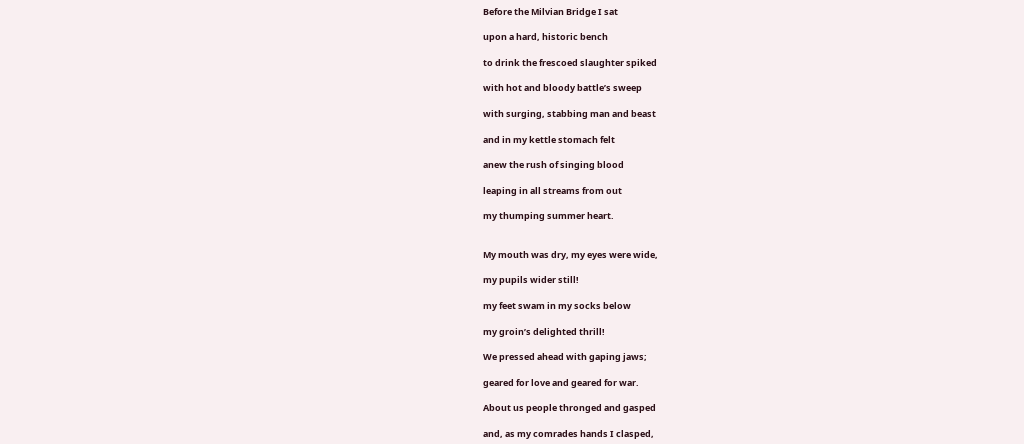Before the Milvian Bridge I sat

upon a hard, historic bench

to drink the frescoed slaughter spiked

with hot and bloody battle’s sweep

with surging, stabbing man and beast

and in my kettle stomach felt

anew the rush of singing blood

leaping in all streams from out

my thumping summer heart.


My mouth was dry, my eyes were wide,

my pupils wider still!

my feet swam in my socks below

my groin’s delighted thrill!

We pressed ahead with gaping jaws;

geared for love and geared for war.

About us people thronged and gasped

and, as my comrades hands I clasped,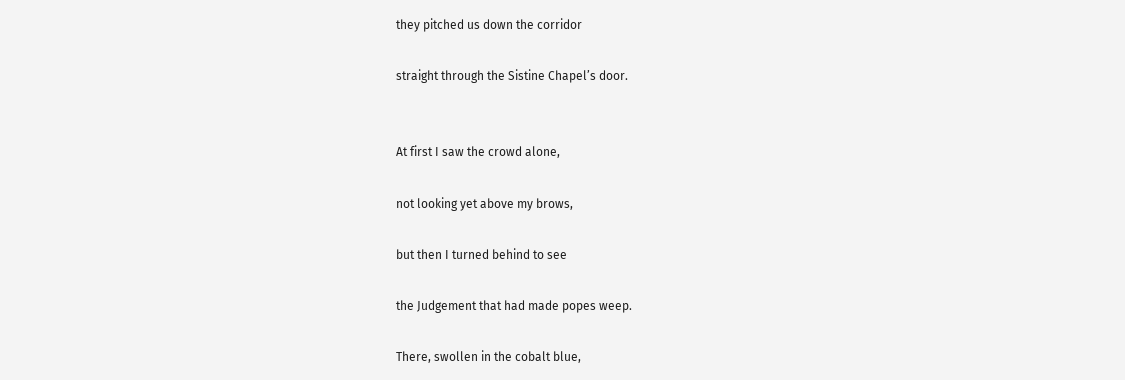they pitched us down the corridor

straight through the Sistine Chapel’s door.


At first I saw the crowd alone,

not looking yet above my brows,

but then I turned behind to see

the Judgement that had made popes weep.

There, swollen in the cobalt blue,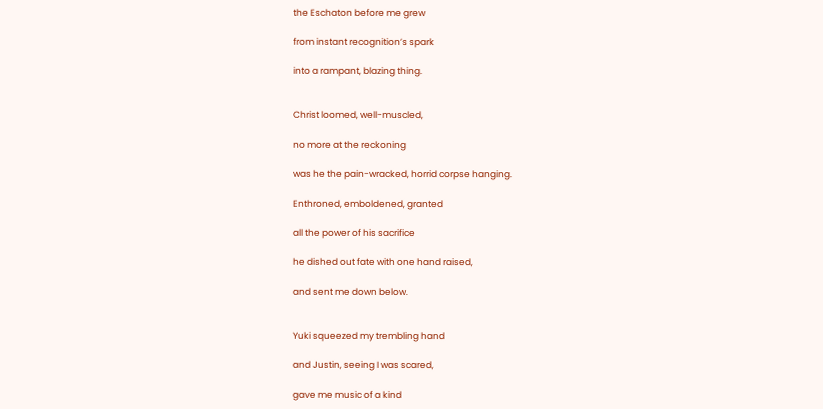the Eschaton before me grew

from instant recognition’s spark

into a rampant, blazing thing.


Christ loomed, well-muscled,

no more at the reckoning

was he the pain-wracked, horrid corpse hanging.

Enthroned, emboldened, granted

all the power of his sacrifice

he dished out fate with one hand raised,

and sent me down below.


Yuki squeezed my trembling hand

and Justin, seeing I was scared,

gave me music of a kind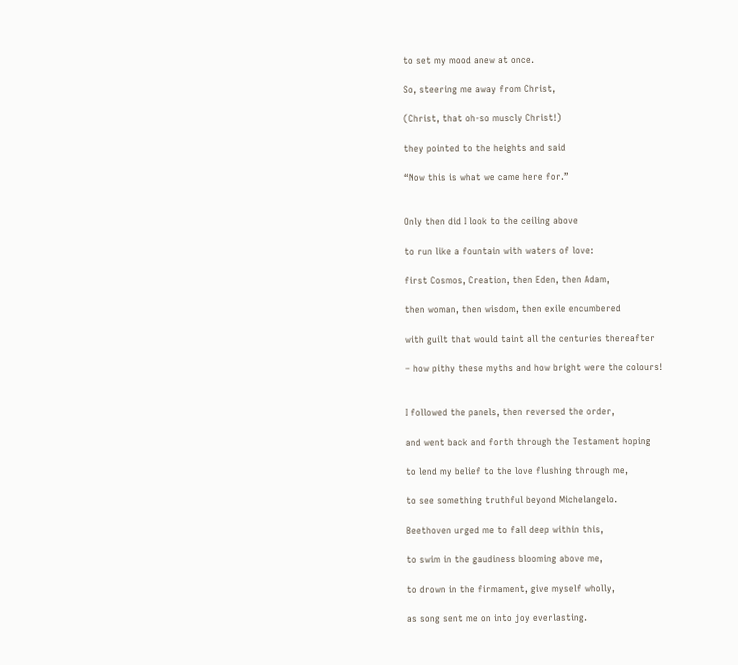to set my mood anew at once.

So, steering me away from Christ,

(Christ, that oh-so muscly Christ!)

they pointed to the heights and said

“Now this is what we came here for.”


Only then did I look to the ceiling above

to run like a fountain with waters of love:

first Cosmos, Creation, then Eden, then Adam,

then woman, then wisdom, then exile encumbered

with guilt that would taint all the centuries thereafter

– how pithy these myths and how bright were the colours!


I followed the panels, then reversed the order,

and went back and forth through the Testament hoping

to lend my belief to the love flushing through me,

to see something truthful beyond Michelangelo.

Beethoven urged me to fall deep within this,

to swim in the gaudiness blooming above me,

to drown in the firmament, give myself wholly,

as song sent me on into joy everlasting.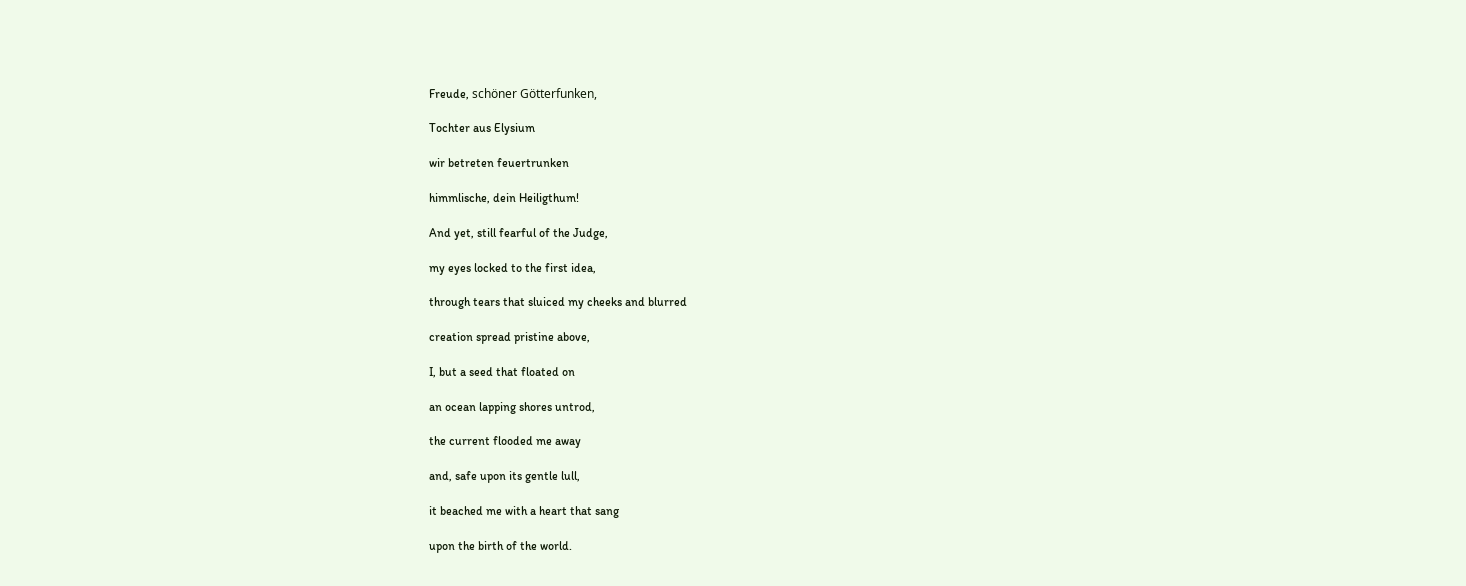Freude, schöner Götterfunken,

Tochter aus Elysium

wir betreten feuertrunken

himmlische, dein Heiligthum!

And yet, still fearful of the Judge,

my eyes locked to the first idea,

through tears that sluiced my cheeks and blurred

creation spread pristine above,

I, but a seed that floated on

an ocean lapping shores untrod,

the current flooded me away

and, safe upon its gentle lull,

it beached me with a heart that sang

upon the birth of the world.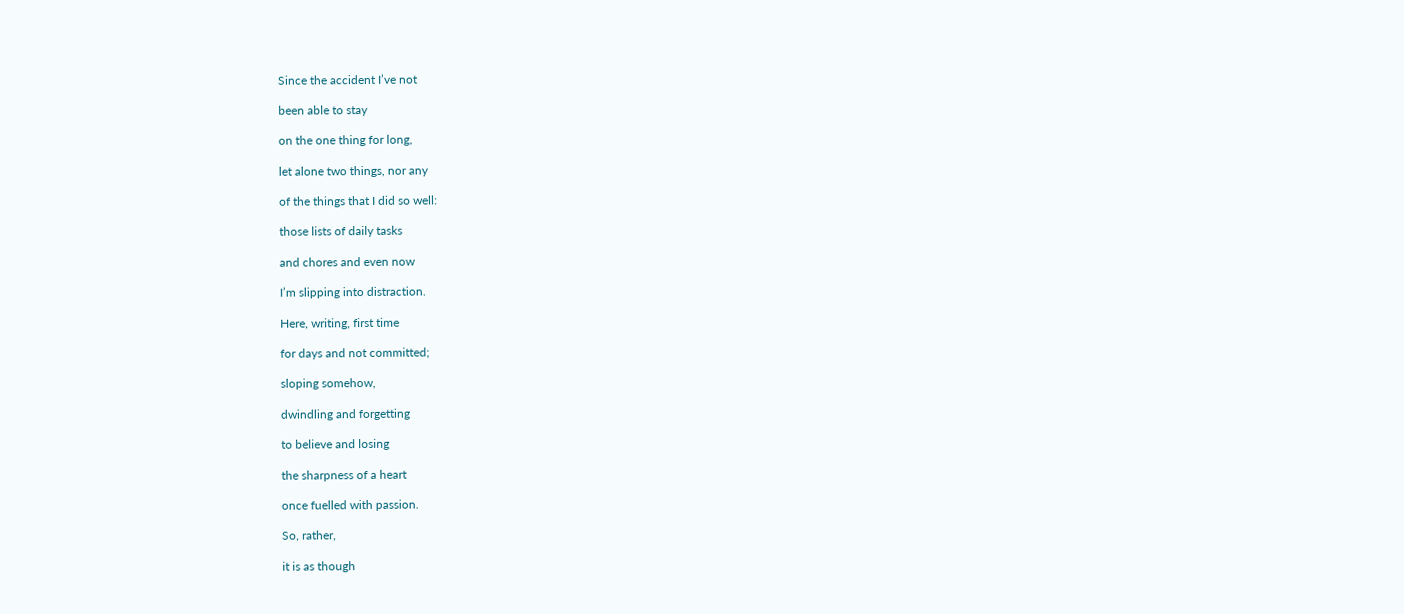Since the accident I’ve not

been able to stay

on the one thing for long,

let alone two things, nor any

of the things that I did so well:

those lists of daily tasks

and chores and even now

I’m slipping into distraction.

Here, writing, first time

for days and not committed;

sloping somehow,

dwindling and forgetting

to believe and losing

the sharpness of a heart

once fuelled with passion.

So, rather,

it is as though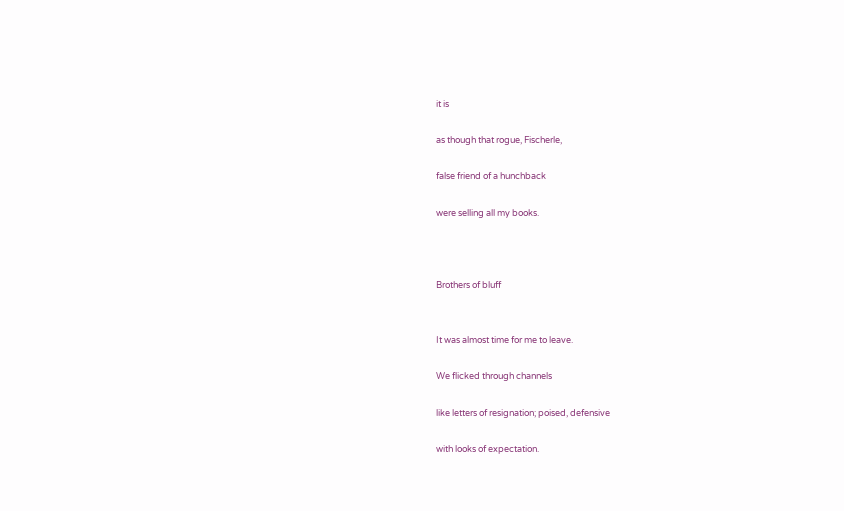it is

as though that rogue, Fischerle,

false friend of a hunchback

were selling all my books.



Brothers of bluff


It was almost time for me to leave.

We flicked through channels

like letters of resignation; poised, defensive

with looks of expectation.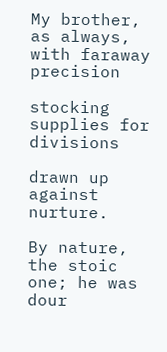My brother, as always, with faraway precision

stocking supplies for divisions

drawn up against nurture.

By nature, the stoic one; he was dour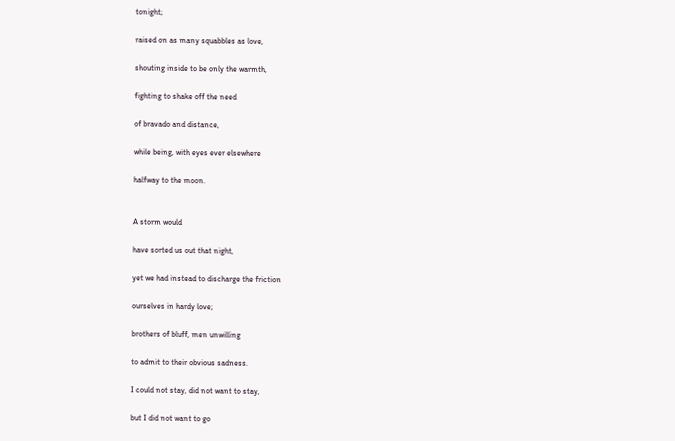tonight;

raised on as many squabbles as love,

shouting inside to be only the warmth,

fighting to shake off the need

of bravado and distance,

while being, with eyes ever elsewhere

halfway to the moon.


A storm would

have sorted us out that night,

yet we had instead to discharge the friction

ourselves in hardy love;

brothers of bluff, men unwilling

to admit to their obvious sadness.

I could not stay, did not want to stay,

but I did not want to go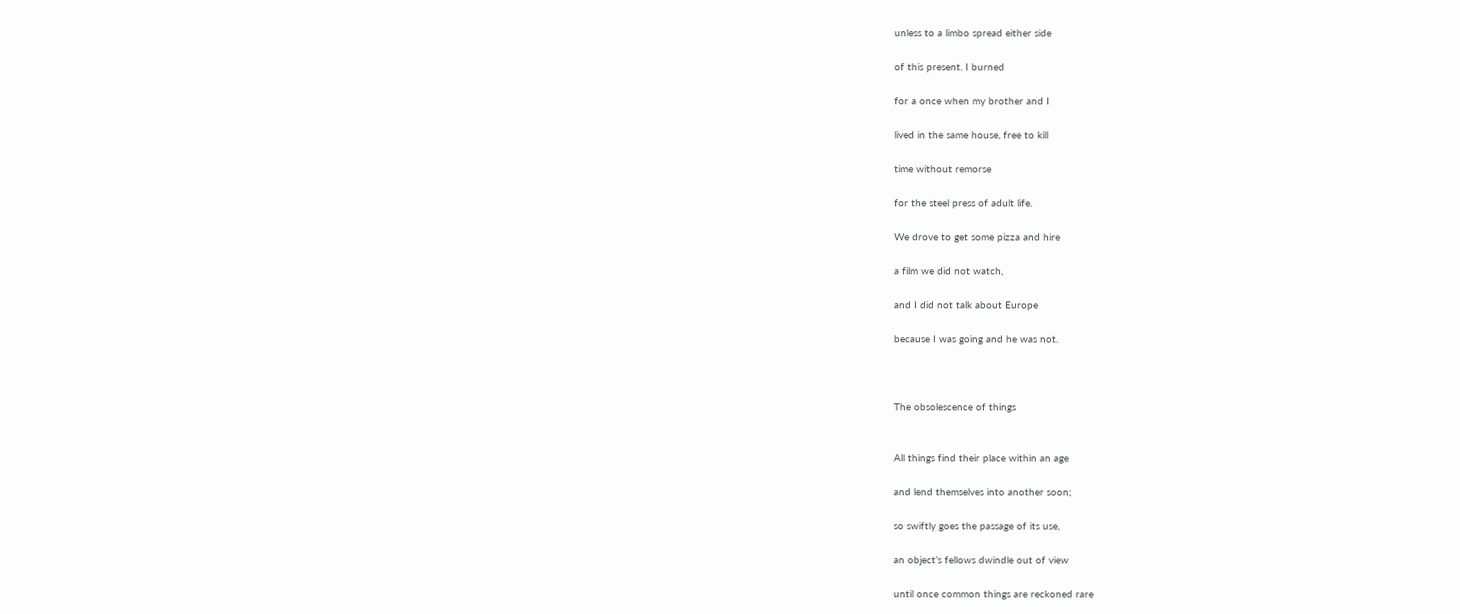unless to a limbo spread either side

of this present. I burned

for a once when my brother and I

lived in the same house, free to kill

time without remorse

for the steel press of adult life.

We drove to get some pizza and hire

a film we did not watch,

and I did not talk about Europe

because I was going and he was not.



The obsolescence of things


All things find their place within an age

and lend themselves into another soon;

so swiftly goes the passage of its use,

an object’s fellows dwindle out of view

until once common things are reckoned rare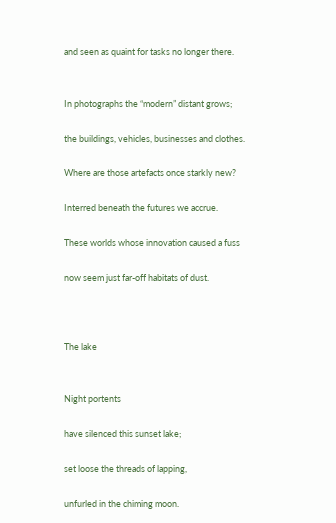and seen as quaint for tasks no longer there.


In photographs the “modern” distant grows;

the buildings, vehicles, businesses and clothes.

Where are those artefacts once starkly new?

Interred beneath the futures we accrue.

These worlds whose innovation caused a fuss

now seem just far-off habitats of dust.



The lake


Night portents

have silenced this sunset lake;

set loose the threads of lapping,

unfurled in the chiming moon.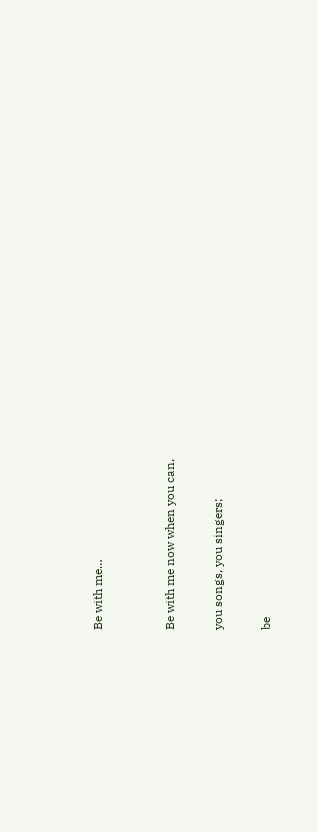Be with me…


Be with me now when you can,

you songs, you singers;

be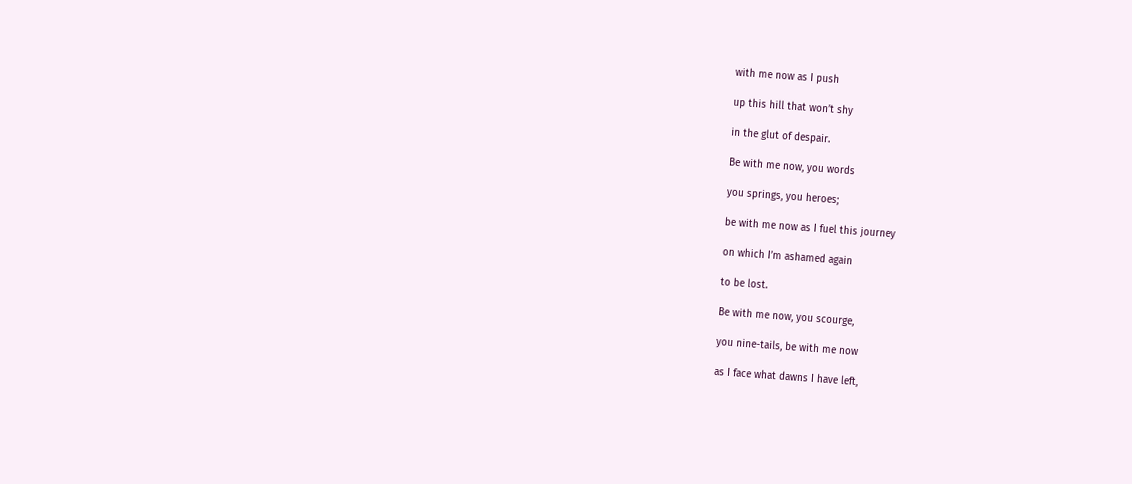with me now as I push

up this hill that won’t shy

in the glut of despair.

Be with me now, you words

you springs, you heroes;

be with me now as I fuel this journey

on which I’m ashamed again

to be lost.

Be with me now, you scourge,

you nine-tails, be with me now

as I face what dawns I have left,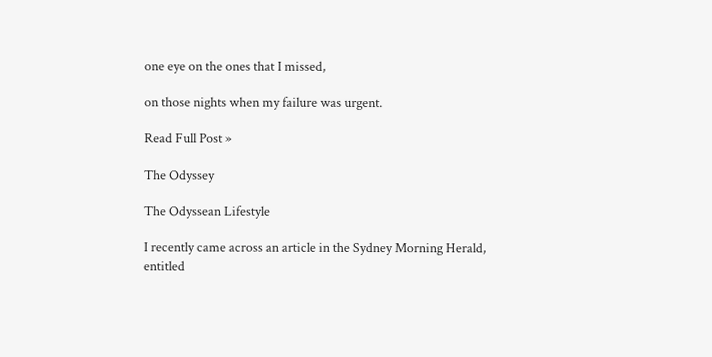one eye on the ones that I missed,

on those nights when my failure was urgent.

Read Full Post »

The Odyssey

The Odyssean Lifestyle

I recently came across an article in the Sydney Morning Herald, entitled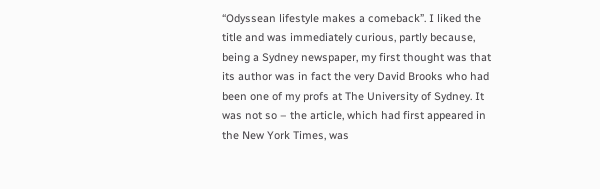“Odyssean lifestyle makes a comeback”. I liked the title and was immediately curious, partly because, being a Sydney newspaper, my first thought was that its author was in fact the very David Brooks who had been one of my profs at The University of Sydney. It was not so – the article, which had first appeared in the New York Times, was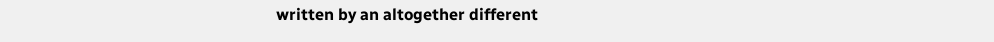written by an altogether different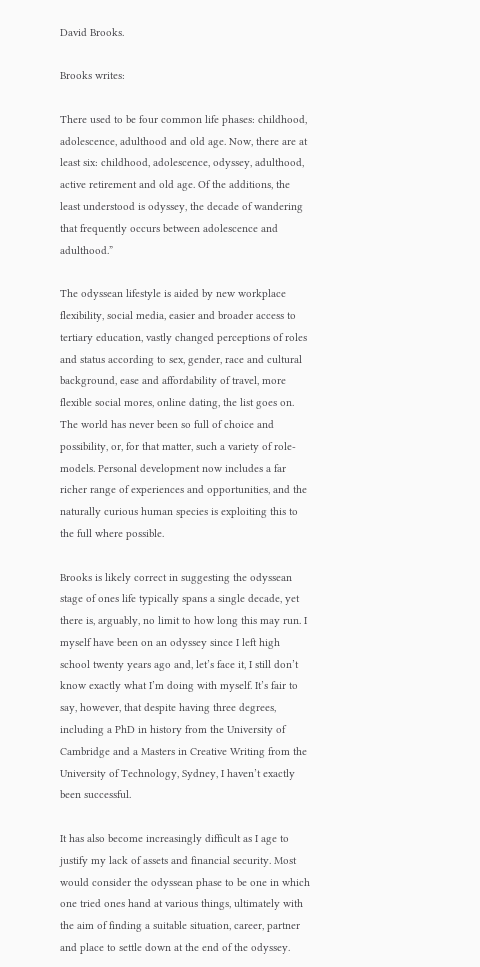David Brooks.

Brooks writes:

There used to be four common life phases: childhood, adolescence, adulthood and old age. Now, there are at least six: childhood, adolescence, odyssey, adulthood, active retirement and old age. Of the additions, the least understood is odyssey, the decade of wandering that frequently occurs between adolescence and adulthood.”

The odyssean lifestyle is aided by new workplace flexibility, social media, easier and broader access to tertiary education, vastly changed perceptions of roles and status according to sex, gender, race and cultural background, ease and affordability of travel, more flexible social mores, online dating, the list goes on. The world has never been so full of choice and possibility, or, for that matter, such a variety of role-models. Personal development now includes a far richer range of experiences and opportunities, and the naturally curious human species is exploiting this to the full where possible.

Brooks is likely correct in suggesting the odyssean stage of ones life typically spans a single decade, yet there is, arguably, no limit to how long this may run. I myself have been on an odyssey since I left high school twenty years ago and, let’s face it, I still don’t know exactly what I’m doing with myself. It’s fair to say, however, that despite having three degrees, including a PhD in history from the University of Cambridge and a Masters in Creative Writing from the University of Technology, Sydney, I haven’t exactly been successful.

It has also become increasingly difficult as I age to justify my lack of assets and financial security. Most would consider the odyssean phase to be one in which one tried ones hand at various things, ultimately with the aim of finding a suitable situation, career, partner and place to settle down at the end of the odyssey.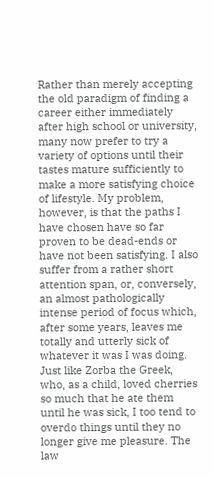Rather than merely accepting the old paradigm of finding a career either immediately after high school or university, many now prefer to try a variety of options until their tastes mature sufficiently to make a more satisfying choice of lifestyle. My problem, however, is that the paths I have chosen have so far proven to be dead-ends or have not been satisfying. I also suffer from a rather short attention span, or, conversely, an almost pathologically intense period of focus which, after some years, leaves me totally and utterly sick of whatever it was I was doing. Just like Zorba the Greek, who, as a child, loved cherries so much that he ate them until he was sick, I too tend to overdo things until they no longer give me pleasure. The law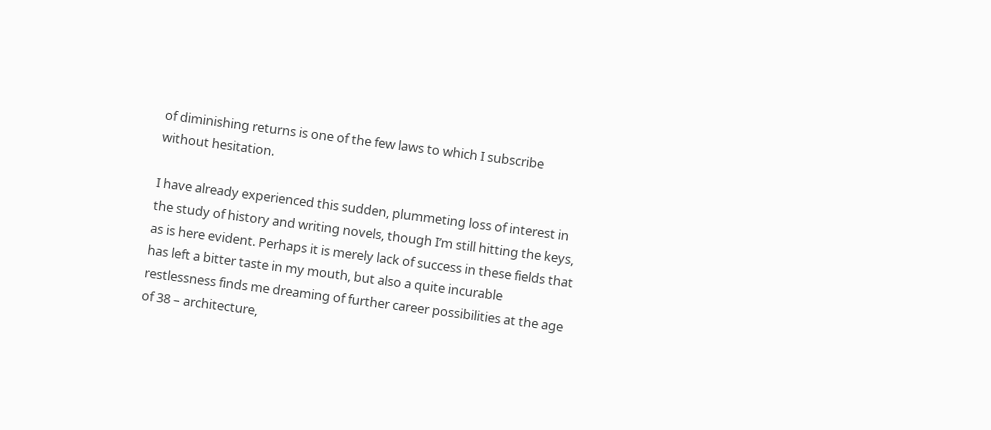of diminishing returns is one of the few laws to which I subscribe without hesitation.

I have already experienced this sudden, plummeting loss of interest in the study of history and writing novels, though I’m still hitting the keys, as is here evident. Perhaps it is merely lack of success in these fields that has left a bitter taste in my mouth, but also a quite incurable restlessness finds me dreaming of further career possibilities at the age of 38 – architecture,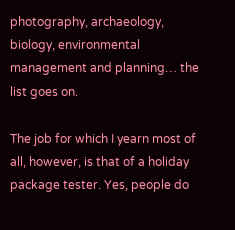photography, archaeology, biology, environmental management and planning… the list goes on.

The job for which I yearn most of all, however, is that of a holiday package tester. Yes, people do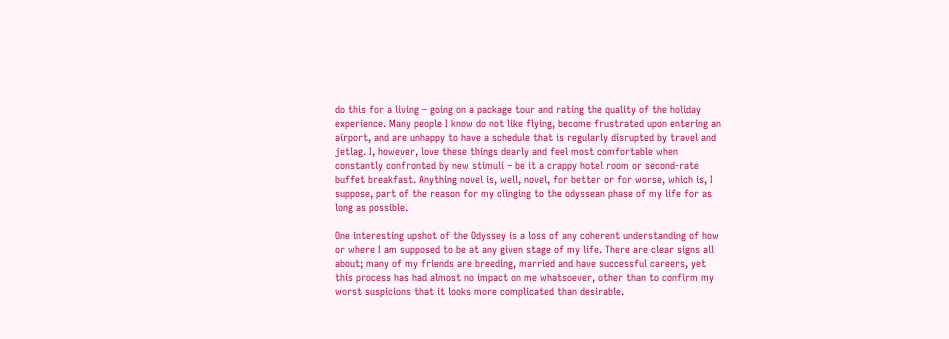do this for a living – going on a package tour and rating the quality of the holiday experience. Many people I know do not like flying, become frustrated upon entering an airport, and are unhappy to have a schedule that is regularly disrupted by travel and jetlag. I, however, love these things dearly and feel most comfortable when constantly confronted by new stimuli – be it a crappy hotel room or second-rate buffet breakfast. Anything novel is, well, novel, for better or for worse, which is, I suppose, part of the reason for my clinging to the odyssean phase of my life for as long as possible.

One interesting upshot of the Odyssey is a loss of any coherent understanding of how or where I am supposed to be at any given stage of my life. There are clear signs all about; many of my friends are breeding, married and have successful careers, yet this process has had almost no impact on me whatsoever, other than to confirm my worst suspicions that it looks more complicated than desirable.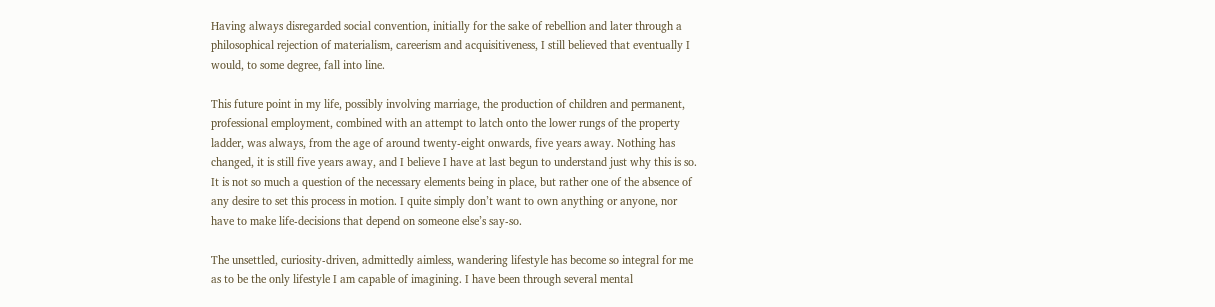Having always disregarded social convention, initially for the sake of rebellion and later through a philosophical rejection of materialism, careerism and acquisitiveness, I still believed that eventually I would, to some degree, fall into line.

This future point in my life, possibly involving marriage, the production of children and permanent, professional employment, combined with an attempt to latch onto the lower rungs of the property ladder, was always, from the age of around twenty-eight onwards, five years away. Nothing has changed, it is still five years away, and I believe I have at last begun to understand just why this is so. It is not so much a question of the necessary elements being in place, but rather one of the absence of any desire to set this process in motion. I quite simply don’t want to own anything or anyone, nor have to make life-decisions that depend on someone else’s say-so.

The unsettled, curiosity-driven, admittedly aimless, wandering lifestyle has become so integral for me as to be the only lifestyle I am capable of imagining. I have been through several mental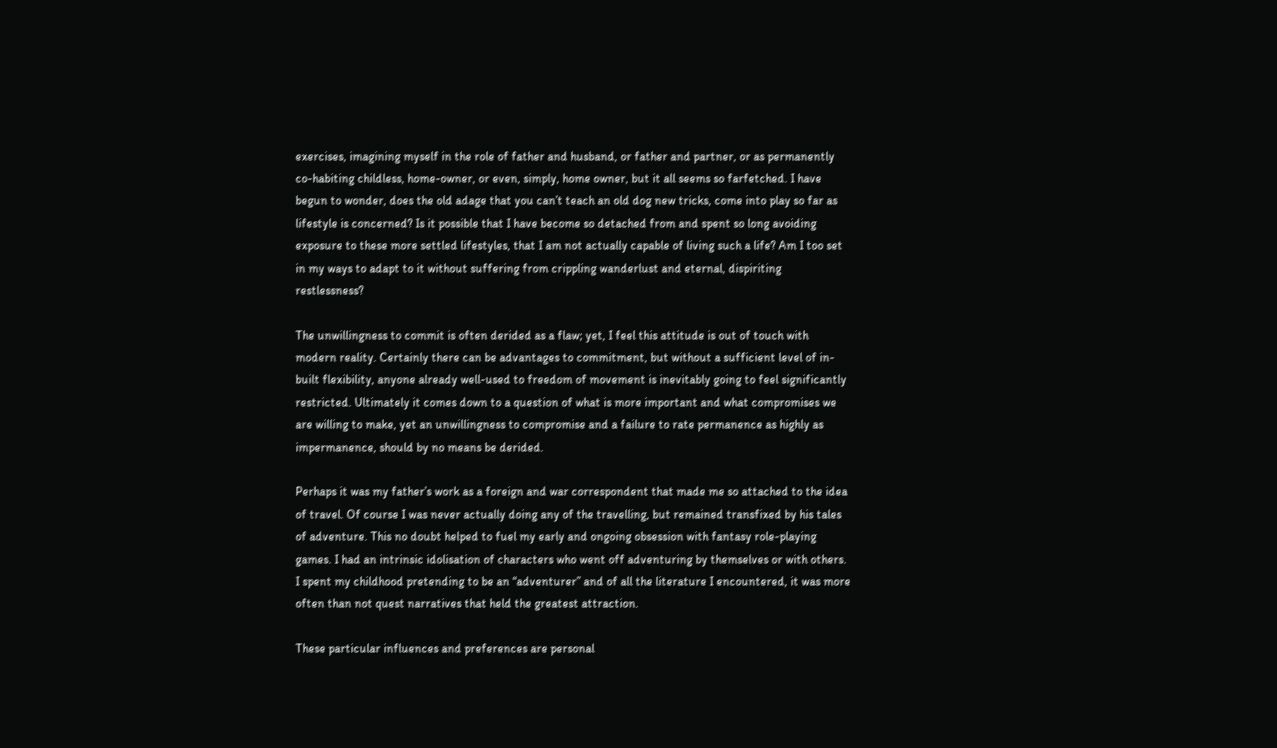exercises, imagining myself in the role of father and husband, or father and partner, or as permanently co-habiting childless, home-owner, or even, simply, home owner, but it all seems so farfetched. I have begun to wonder, does the old adage that you can’t teach an old dog new tricks, come into play so far as lifestyle is concerned? Is it possible that I have become so detached from and spent so long avoiding exposure to these more settled lifestyles, that I am not actually capable of living such a life? Am I too set in my ways to adapt to it without suffering from crippling wanderlust and eternal, dispiriting restlessness?

The unwillingness to commit is often derided as a flaw; yet, I feel this attitude is out of touch with modern reality. Certainly there can be advantages to commitment, but without a sufficient level of in-built flexibility, anyone already well-used to freedom of movement is inevitably going to feel significantly restricted. Ultimately it comes down to a question of what is more important and what compromises we are willing to make, yet an unwillingness to compromise and a failure to rate permanence as highly as impermanence, should by no means be derided.

Perhaps it was my father’s work as a foreign and war correspondent that made me so attached to the idea of travel. Of course I was never actually doing any of the travelling, but remained transfixed by his tales of adventure. This no doubt helped to fuel my early and ongoing obsession with fantasy role-playing games. I had an intrinsic idolisation of characters who went off adventuring by themselves or with others. I spent my childhood pretending to be an “adventurer” and of all the literature I encountered, it was more often than not quest narratives that held the greatest attraction.

These particular influences and preferences are personal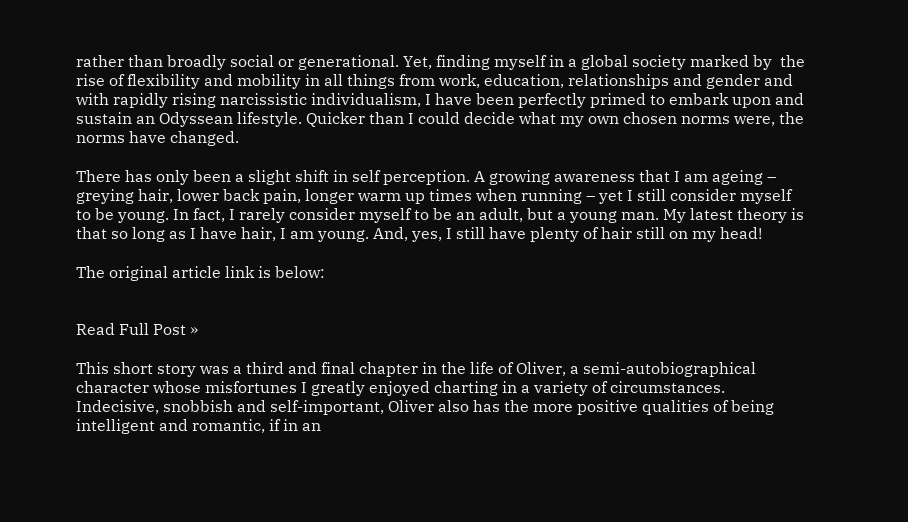rather than broadly social or generational. Yet, finding myself in a global society marked by  the rise of flexibility and mobility in all things from work, education, relationships and gender and with rapidly rising narcissistic individualism, I have been perfectly primed to embark upon and sustain an Odyssean lifestyle. Quicker than I could decide what my own chosen norms were, the norms have changed.

There has only been a slight shift in self perception. A growing awareness that I am ageing – greying hair, lower back pain, longer warm up times when running – yet I still consider myself to be young. In fact, I rarely consider myself to be an adult, but a young man. My latest theory is that so long as I have hair, I am young. And, yes, I still have plenty of hair still on my head!

The original article link is below:


Read Full Post »

This short story was a third and final chapter in the life of Oliver, a semi-autobiographical character whose misfortunes I greatly enjoyed charting in a variety of circumstances. Indecisive, snobbish and self-important, Oliver also has the more positive qualities of being intelligent and romantic, if in an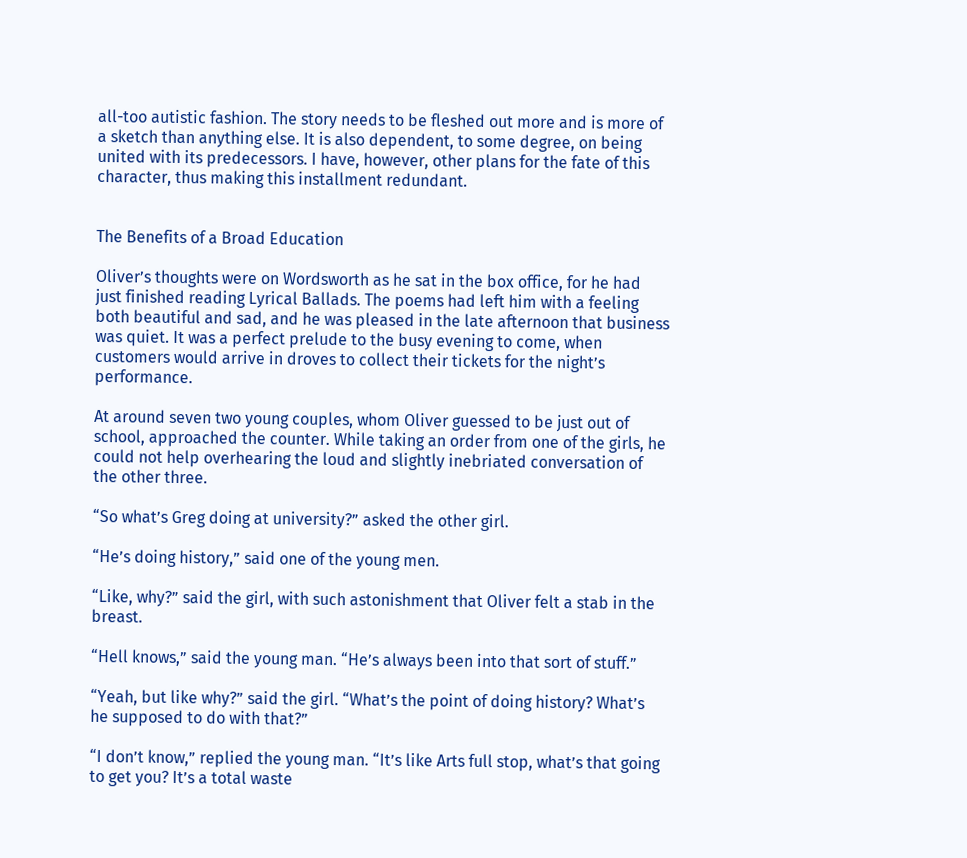all-too autistic fashion. The story needs to be fleshed out more and is more of a sketch than anything else. It is also dependent, to some degree, on being united with its predecessors. I have, however, other plans for the fate of this character, thus making this installment redundant.


The Benefits of a Broad Education

Oliver’s thoughts were on Wordsworth as he sat in the box office, for he had just finished reading Lyrical Ballads. The poems had left him with a feeling both beautiful and sad, and he was pleased in the late afternoon that business was quiet. It was a perfect prelude to the busy evening to come, when customers would arrive in droves to collect their tickets for the night’s performance.

At around seven two young couples, whom Oliver guessed to be just out of school, approached the counter. While taking an order from one of the girls, he could not help overhearing the loud and slightly inebriated conversation of the other three.

“So what’s Greg doing at university?” asked the other girl.

“He’s doing history,” said one of the young men.

“Like, why?” said the girl, with such astonishment that Oliver felt a stab in the breast.

“Hell knows,” said the young man. “He’s always been into that sort of stuff.”

“Yeah, but like why?” said the girl. “What’s the point of doing history? What’s he supposed to do with that?”

“I don’t know,” replied the young man. “It’s like Arts full stop, what’s that going to get you? It’s a total waste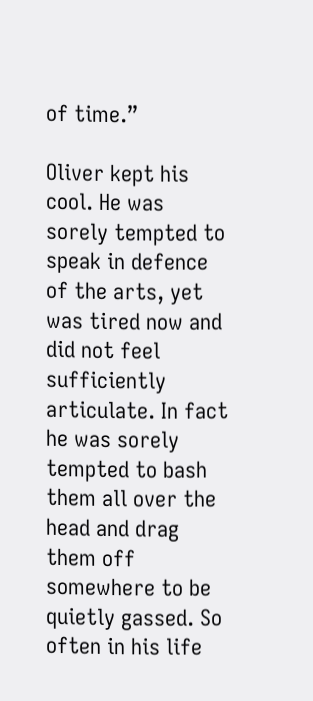of time.”

Oliver kept his cool. He was sorely tempted to speak in defence of the arts, yet was tired now and did not feel sufficiently articulate. In fact he was sorely tempted to bash them all over the head and drag them off somewhere to be quietly gassed. So often in his life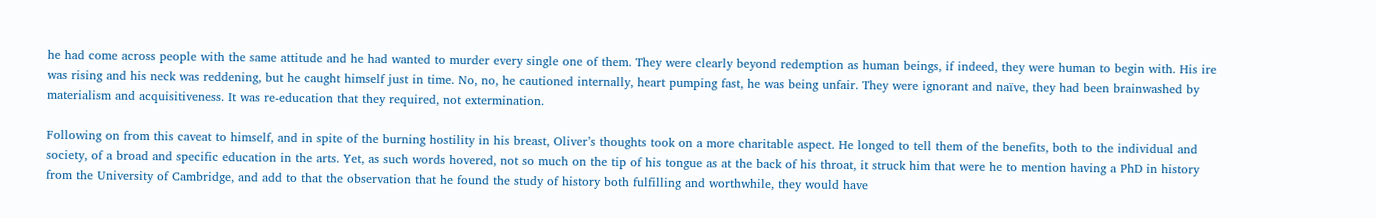he had come across people with the same attitude and he had wanted to murder every single one of them. They were clearly beyond redemption as human beings, if indeed, they were human to begin with. His ire was rising and his neck was reddening, but he caught himself just in time. No, no, he cautioned internally, heart pumping fast, he was being unfair. They were ignorant and naïve, they had been brainwashed by materialism and acquisitiveness. It was re-education that they required, not extermination.

Following on from this caveat to himself, and in spite of the burning hostility in his breast, Oliver’s thoughts took on a more charitable aspect. He longed to tell them of the benefits, both to the individual and society, of a broad and specific education in the arts. Yet, as such words hovered, not so much on the tip of his tongue as at the back of his throat, it struck him that were he to mention having a PhD in history from the University of Cambridge, and add to that the observation that he found the study of history both fulfilling and worthwhile, they would have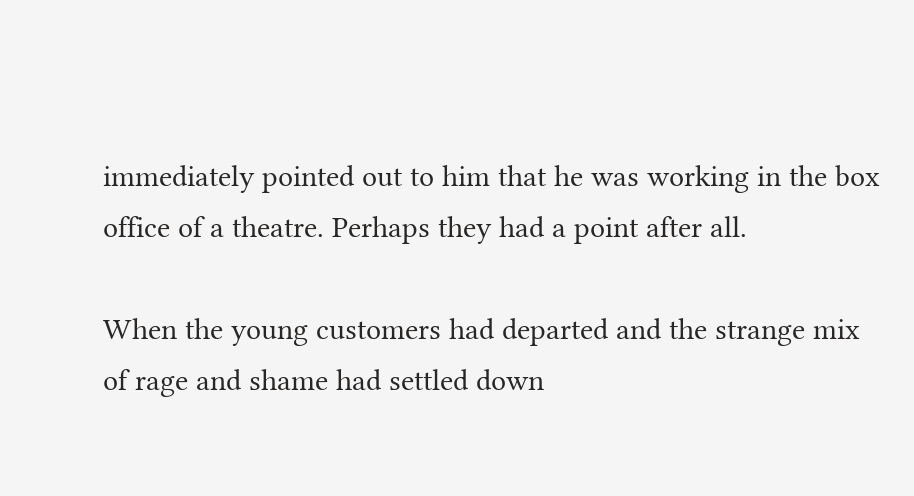immediately pointed out to him that he was working in the box office of a theatre. Perhaps they had a point after all.

When the young customers had departed and the strange mix of rage and shame had settled down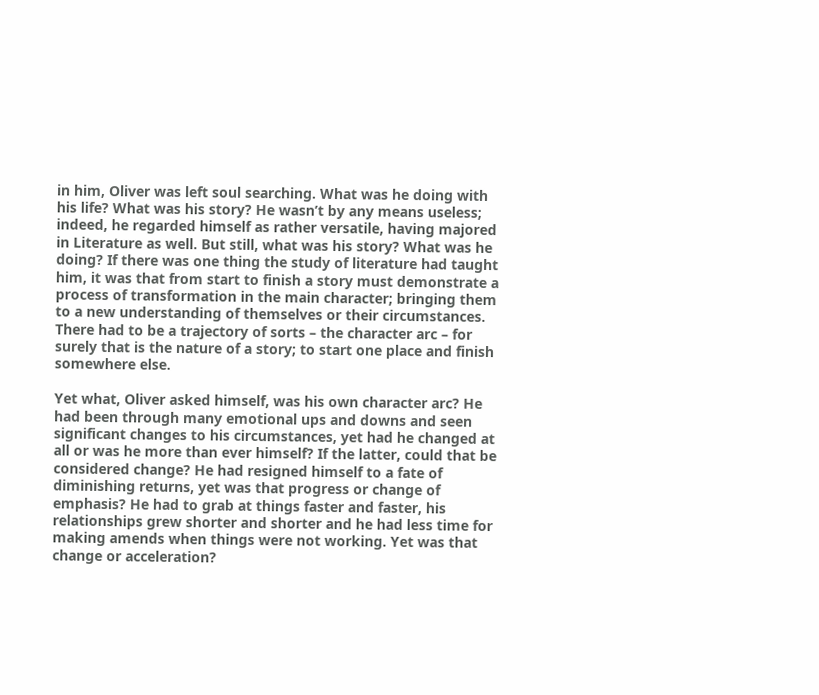in him, Oliver was left soul searching. What was he doing with his life? What was his story? He wasn’t by any means useless; indeed, he regarded himself as rather versatile, having majored in Literature as well. But still, what was his story? What was he doing? If there was one thing the study of literature had taught him, it was that from start to finish a story must demonstrate a process of transformation in the main character; bringing them to a new understanding of themselves or their circumstances. There had to be a trajectory of sorts – the character arc – for surely that is the nature of a story; to start one place and finish somewhere else.

Yet what, Oliver asked himself, was his own character arc? He had been through many emotional ups and downs and seen significant changes to his circumstances, yet had he changed at all or was he more than ever himself? If the latter, could that be considered change? He had resigned himself to a fate of diminishing returns, yet was that progress or change of emphasis? He had to grab at things faster and faster, his relationships grew shorter and shorter and he had less time for making amends when things were not working. Yet was that change or acceleration?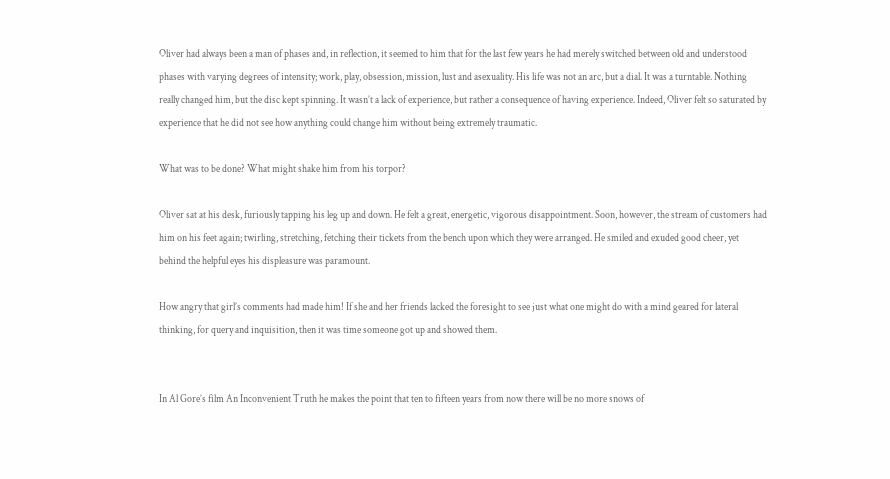Oliver had always been a man of phases and, in reflection, it seemed to him that for the last few years he had merely switched between old and understood phases with varying degrees of intensity; work, play, obsession, mission, lust and asexuality. His life was not an arc, but a dial. It was a turntable. Nothing really changed him, but the disc kept spinning. It wasn’t a lack of experience, but rather a consequence of having experience. Indeed, Oliver felt so saturated by experience that he did not see how anything could change him without being extremely traumatic.

What was to be done? What might shake him from his torpor?

Oliver sat at his desk, furiously tapping his leg up and down. He felt a great, energetic, vigorous disappointment. Soon, however, the stream of customers had him on his feet again; twirling, stretching, fetching their tickets from the bench upon which they were arranged. He smiled and exuded good cheer, yet behind the helpful eyes his displeasure was paramount.

How angry that girl’s comments had made him! If she and her friends lacked the foresight to see just what one might do with a mind geared for lateral thinking, for query and inquisition, then it was time someone got up and showed them.


In Al Gore’s film An Inconvenient Truth he makes the point that ten to fifteen years from now there will be no more snows of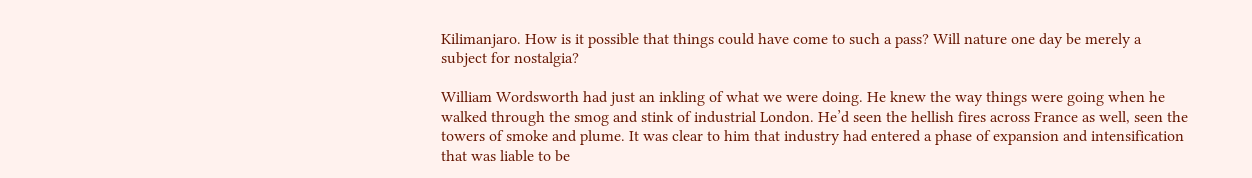Kilimanjaro. How is it possible that things could have come to such a pass? Will nature one day be merely a subject for nostalgia?

William Wordsworth had just an inkling of what we were doing. He knew the way things were going when he walked through the smog and stink of industrial London. He’d seen the hellish fires across France as well, seen the towers of smoke and plume. It was clear to him that industry had entered a phase of expansion and intensification that was liable to be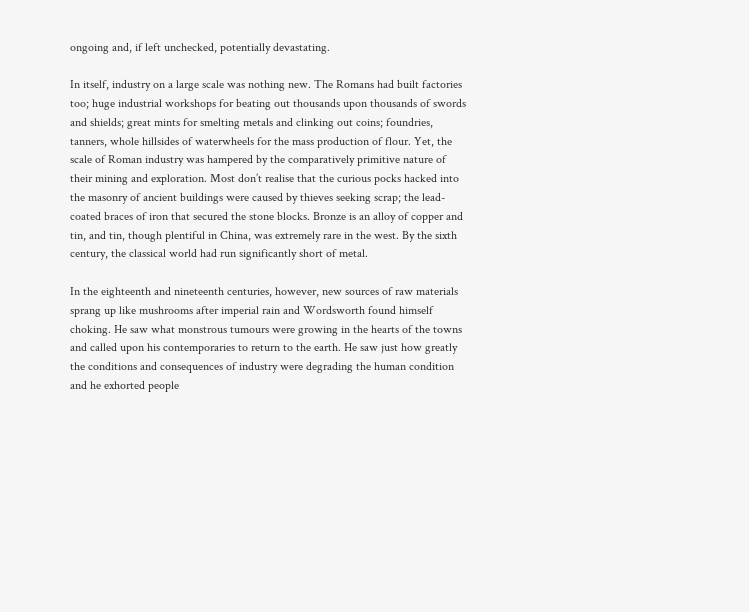ongoing and, if left unchecked, potentially devastating.

In itself, industry on a large scale was nothing new. The Romans had built factories too; huge industrial workshops for beating out thousands upon thousands of swords and shields; great mints for smelting metals and clinking out coins; foundries, tanners, whole hillsides of waterwheels for the mass production of flour. Yet, the scale of Roman industry was hampered by the comparatively primitive nature of their mining and exploration. Most don’t realise that the curious pocks hacked into the masonry of ancient buildings were caused by thieves seeking scrap; the lead-coated braces of iron that secured the stone blocks. Bronze is an alloy of copper and tin, and tin, though plentiful in China, was extremely rare in the west. By the sixth century, the classical world had run significantly short of metal.

In the eighteenth and nineteenth centuries, however, new sources of raw materials sprang up like mushrooms after imperial rain and Wordsworth found himself choking. He saw what monstrous tumours were growing in the hearts of the towns and called upon his contemporaries to return to the earth. He saw just how greatly the conditions and consequences of industry were degrading the human condition and he exhorted people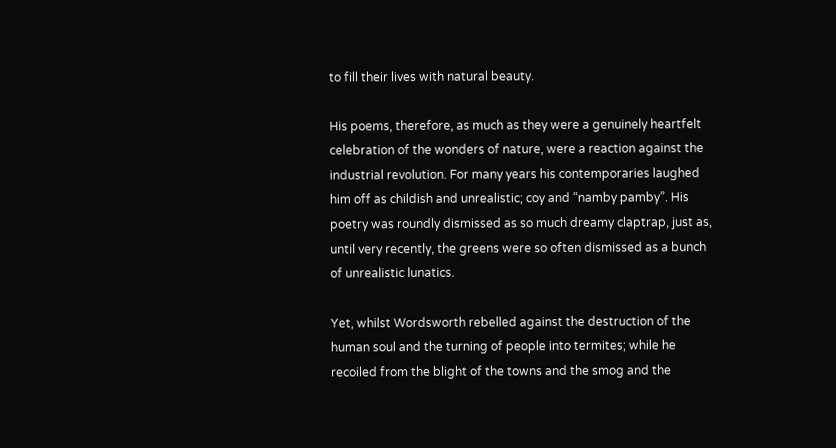to fill their lives with natural beauty.

His poems, therefore, as much as they were a genuinely heartfelt celebration of the wonders of nature, were a reaction against the industrial revolution. For many years his contemporaries laughed him off as childish and unrealistic; coy and “namby pamby”. His poetry was roundly dismissed as so much dreamy claptrap, just as, until very recently, the greens were so often dismissed as a bunch of unrealistic lunatics.

Yet, whilst Wordsworth rebelled against the destruction of the human soul and the turning of people into termites; while he recoiled from the blight of the towns and the smog and the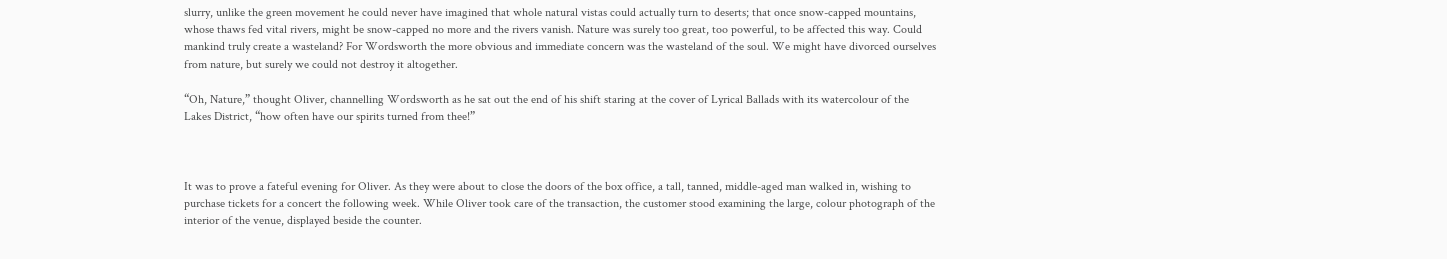slurry, unlike the green movement he could never have imagined that whole natural vistas could actually turn to deserts; that once snow-capped mountains, whose thaws fed vital rivers, might be snow-capped no more and the rivers vanish. Nature was surely too great, too powerful, to be affected this way. Could mankind truly create a wasteland? For Wordsworth the more obvious and immediate concern was the wasteland of the soul. We might have divorced ourselves from nature, but surely we could not destroy it altogether.

“Oh, Nature,” thought Oliver, channelling Wordsworth as he sat out the end of his shift staring at the cover of Lyrical Ballads with its watercolour of the Lakes District, “how often have our spirits turned from thee!”



It was to prove a fateful evening for Oliver. As they were about to close the doors of the box office, a tall, tanned, middle-aged man walked in, wishing to purchase tickets for a concert the following week. While Oliver took care of the transaction, the customer stood examining the large, colour photograph of the interior of the venue, displayed beside the counter.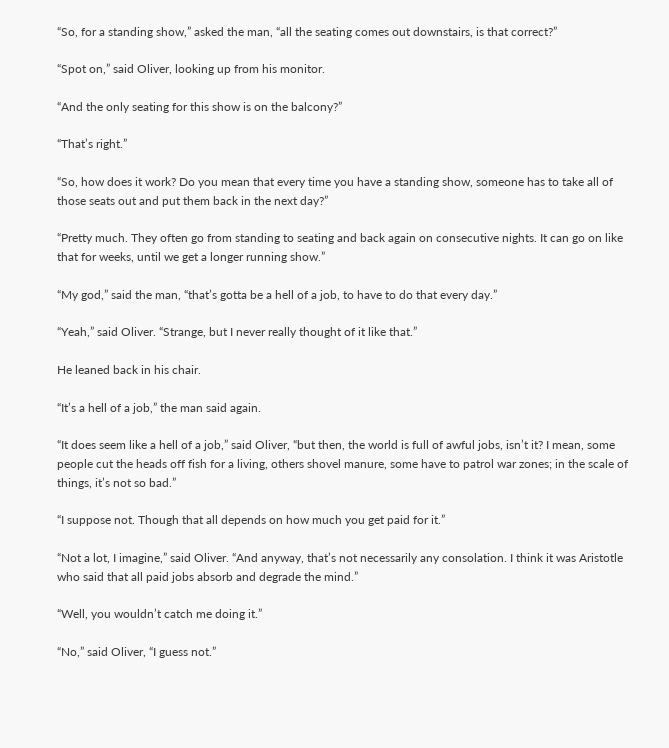“So, for a standing show,” asked the man, “all the seating comes out downstairs, is that correct?”

“Spot on,” said Oliver, looking up from his monitor.

“And the only seating for this show is on the balcony?”

“That’s right.”

“So, how does it work? Do you mean that every time you have a standing show, someone has to take all of those seats out and put them back in the next day?”

“Pretty much. They often go from standing to seating and back again on consecutive nights. It can go on like that for weeks, until we get a longer running show.”

“My god,” said the man, “that’s gotta be a hell of a job, to have to do that every day.”

“Yeah,” said Oliver. “Strange, but I never really thought of it like that.”

He leaned back in his chair.

“It’s a hell of a job,” the man said again.

“It does seem like a hell of a job,” said Oliver, “but then, the world is full of awful jobs, isn’t it? I mean, some people cut the heads off fish for a living, others shovel manure, some have to patrol war zones; in the scale of things, it’s not so bad.”

“I suppose not. Though that all depends on how much you get paid for it.”

“Not a lot, I imagine,” said Oliver. “And anyway, that’s not necessarily any consolation. I think it was Aristotle who said that all paid jobs absorb and degrade the mind.”

“Well, you wouldn’t catch me doing it.”

“No,” said Oliver, “I guess not.”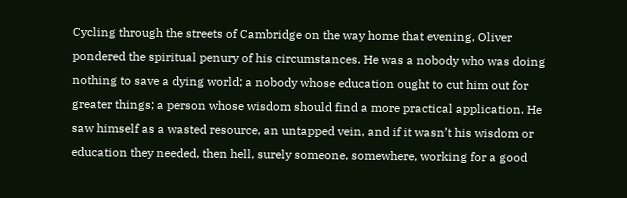Cycling through the streets of Cambridge on the way home that evening, Oliver pondered the spiritual penury of his circumstances. He was a nobody who was doing nothing to save a dying world; a nobody whose education ought to cut him out for greater things; a person whose wisdom should find a more practical application. He saw himself as a wasted resource, an untapped vein, and if it wasn’t his wisdom or education they needed, then hell, surely someone, somewhere, working for a good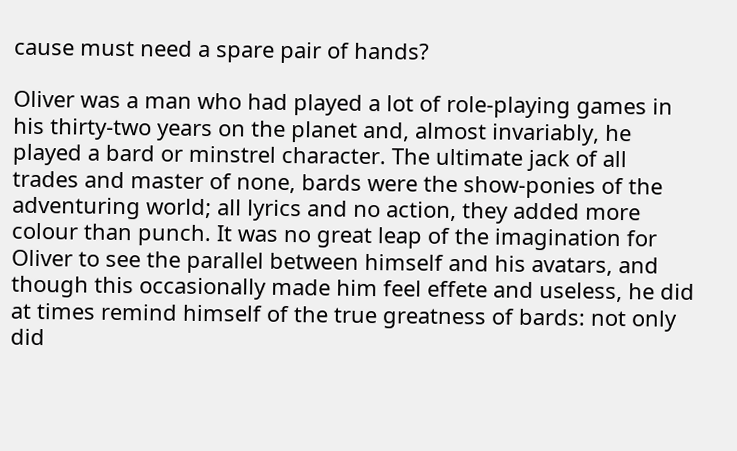cause must need a spare pair of hands?

Oliver was a man who had played a lot of role-playing games in his thirty-two years on the planet and, almost invariably, he played a bard or minstrel character. The ultimate jack of all trades and master of none, bards were the show-ponies of the adventuring world; all lyrics and no action, they added more colour than punch. It was no great leap of the imagination for Oliver to see the parallel between himself and his avatars, and though this occasionally made him feel effete and useless, he did at times remind himself of the true greatness of bards: not only did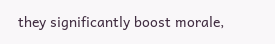they significantly boost morale,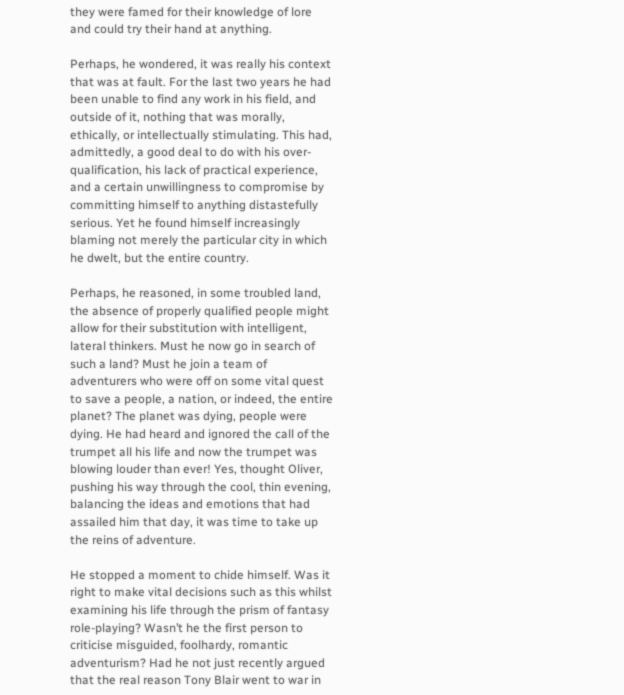they were famed for their knowledge of lore and could try their hand at anything.

Perhaps, he wondered, it was really his context that was at fault. For the last two years he had been unable to find any work in his field, and outside of it, nothing that was morally, ethically, or intellectually stimulating. This had, admittedly, a good deal to do with his over-qualification, his lack of practical experience, and a certain unwillingness to compromise by committing himself to anything distastefully serious. Yet he found himself increasingly blaming not merely the particular city in which he dwelt, but the entire country.

Perhaps, he reasoned, in some troubled land, the absence of properly qualified people might allow for their substitution with intelligent, lateral thinkers. Must he now go in search of such a land? Must he join a team of adventurers who were off on some vital quest to save a people, a nation, or indeed, the entire planet? The planet was dying, people were dying. He had heard and ignored the call of the trumpet all his life and now the trumpet was blowing louder than ever! Yes, thought Oliver, pushing his way through the cool, thin evening, balancing the ideas and emotions that had assailed him that day, it was time to take up the reins of adventure.

He stopped a moment to chide himself. Was it right to make vital decisions such as this whilst examining his life through the prism of fantasy role-playing? Wasn’t he the first person to criticise misguided, foolhardy, romantic adventurism? Had he not just recently argued that the real reason Tony Blair went to war in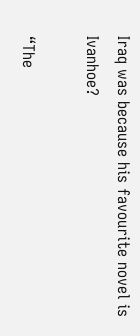Iraq was because his favourite novel is Ivanhoe?

“The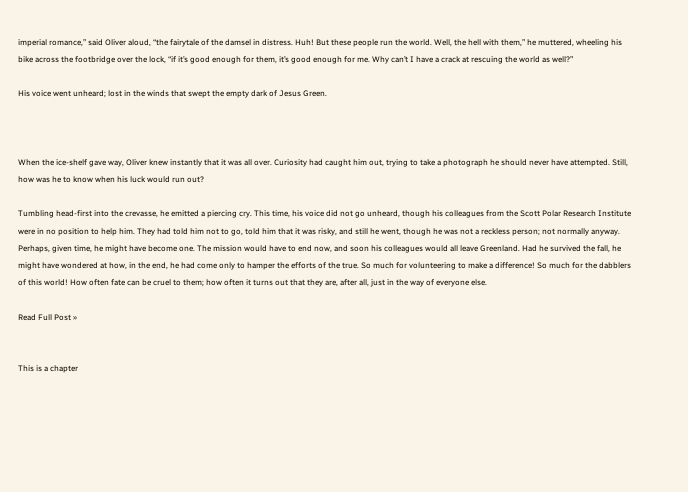imperial romance,” said Oliver aloud, “the fairytale of the damsel in distress. Huh! But these people run the world. Well, the hell with them,” he muttered, wheeling his bike across the footbridge over the lock, “if it’s good enough for them, it’s good enough for me. Why can’t I have a crack at rescuing the world as well?”

His voice went unheard; lost in the winds that swept the empty dark of Jesus Green.



When the ice-shelf gave way, Oliver knew instantly that it was all over. Curiosity had caught him out, trying to take a photograph he should never have attempted. Still, how was he to know when his luck would run out?

Tumbling head-first into the crevasse, he emitted a piercing cry. This time, his voice did not go unheard, though his colleagues from the Scott Polar Research Institute were in no position to help him. They had told him not to go, told him that it was risky, and still he went, though he was not a reckless person; not normally anyway. Perhaps, given time, he might have become one. The mission would have to end now, and soon his colleagues would all leave Greenland. Had he survived the fall, he might have wondered at how, in the end, he had come only to hamper the efforts of the true. So much for volunteering to make a difference! So much for the dabblers of this world! How often fate can be cruel to them; how often it turns out that they are, after all, just in the way of everyone else.

Read Full Post »


This is a chapter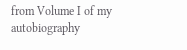from Volume I of my autobiography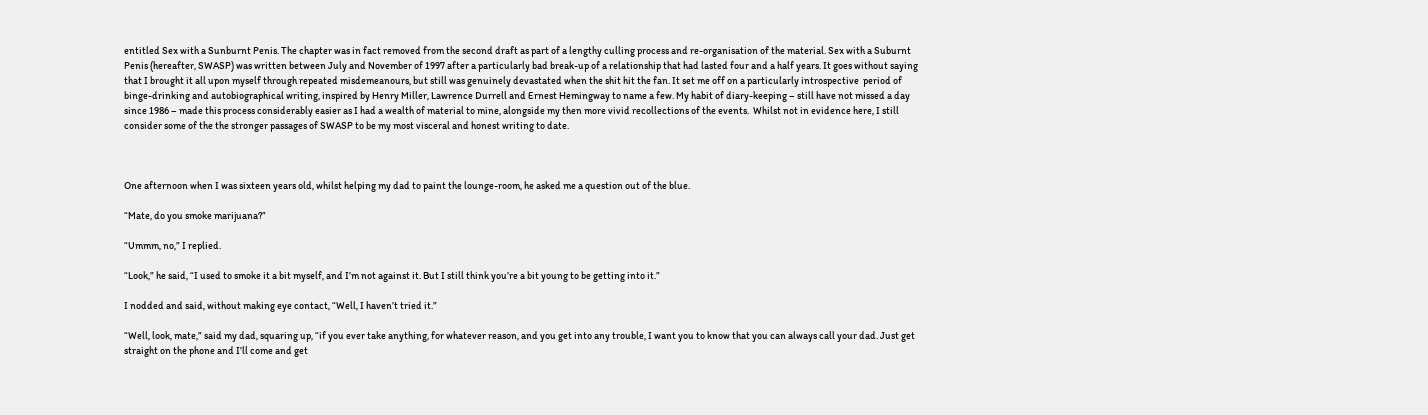entitled Sex with a Sunburnt Penis. The chapter was in fact removed from the second draft as part of a lengthy culling process and re-organisation of the material. Sex with a Suburnt Penis (hereafter, SWASP) was written between July and November of 1997 after a particularly bad break-up of a relationship that had lasted four and a half years. It goes without saying that I brought it all upon myself through repeated misdemeanours, but still was genuinely devastated when the shit hit the fan. It set me off on a particularly introspective  period of binge-drinking and autobiographical writing, inspired by Henry Miller, Lawrence Durrell and Ernest Hemingway to name a few. My habit of diary-keeping – still have not missed a day since 1986 – made this process considerably easier as I had a wealth of material to mine, alongside my then more vivid recollections of the events.  Whilst not in evidence here, I still consider some of the the stronger passages of SWASP to be my most visceral and honest writing to date.



One afternoon when I was sixteen years old, whilst helping my dad to paint the lounge-room, he asked me a question out of the blue.

“Mate, do you smoke marijuana?”

“Ummm, no,” I replied.

“Look,” he said, “I used to smoke it a bit myself, and I’m not against it. But I still think you’re a bit young to be getting into it.”

I nodded and said, without making eye contact, “Well, I haven’t tried it.”

“Well, look, mate,” said my dad, squaring up, “if you ever take anything, for whatever reason, and you get into any trouble, I want you to know that you can always call your dad. Just get straight on the phone and I’ll come and get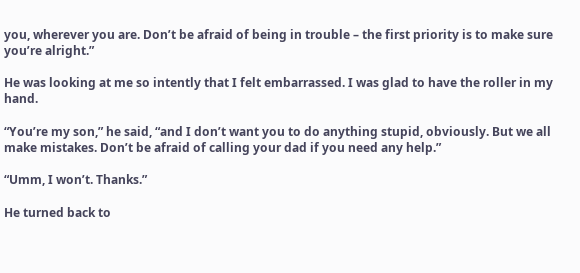you, wherever you are. Don’t be afraid of being in trouble – the first priority is to make sure you’re alright.”

He was looking at me so intently that I felt embarrassed. I was glad to have the roller in my hand.

“You’re my son,” he said, “and I don’t want you to do anything stupid, obviously. But we all make mistakes. Don’t be afraid of calling your dad if you need any help.”

“Umm, I won’t. Thanks.”

He turned back to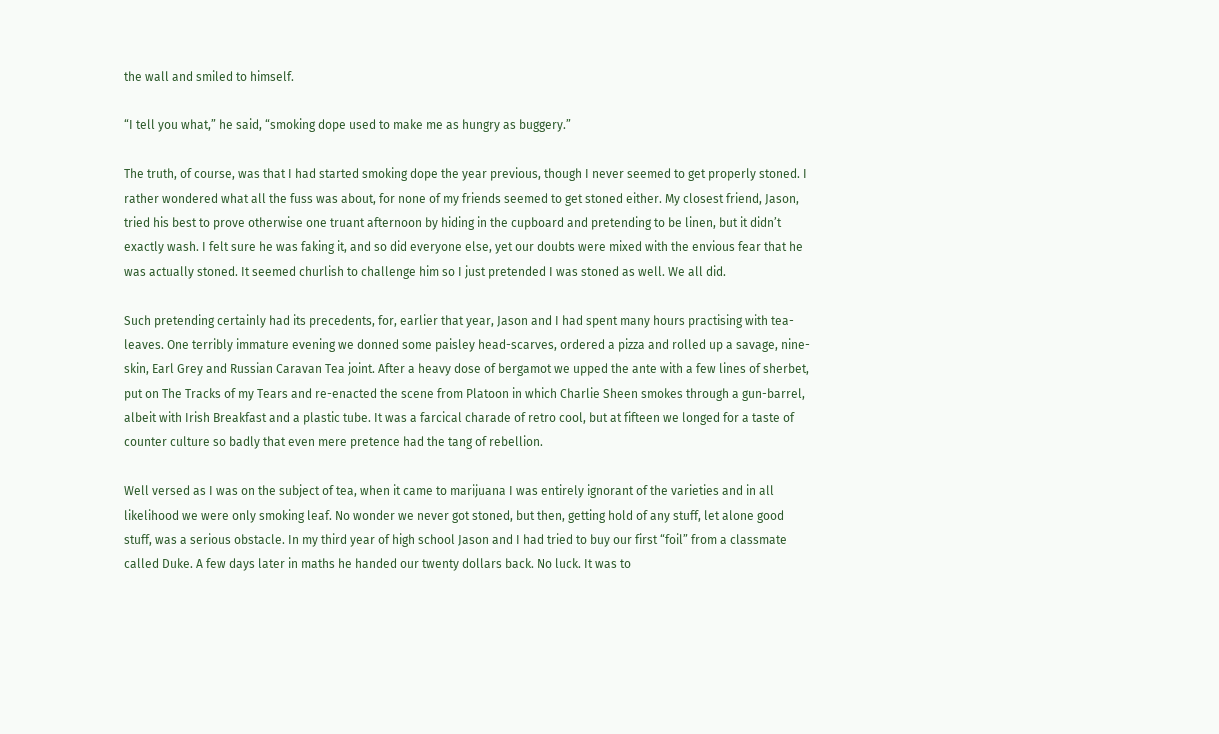the wall and smiled to himself.

“I tell you what,” he said, “smoking dope used to make me as hungry as buggery.”

The truth, of course, was that I had started smoking dope the year previous, though I never seemed to get properly stoned. I rather wondered what all the fuss was about, for none of my friends seemed to get stoned either. My closest friend, Jason, tried his best to prove otherwise one truant afternoon by hiding in the cupboard and pretending to be linen, but it didn’t exactly wash. I felt sure he was faking it, and so did everyone else, yet our doubts were mixed with the envious fear that he was actually stoned. It seemed churlish to challenge him so I just pretended I was stoned as well. We all did.

Such pretending certainly had its precedents, for, earlier that year, Jason and I had spent many hours practising with tea-leaves. One terribly immature evening we donned some paisley head-scarves, ordered a pizza and rolled up a savage, nine-skin, Earl Grey and Russian Caravan Tea joint. After a heavy dose of bergamot we upped the ante with a few lines of sherbet, put on The Tracks of my Tears and re-enacted the scene from Platoon in which Charlie Sheen smokes through a gun-barrel, albeit with Irish Breakfast and a plastic tube. It was a farcical charade of retro cool, but at fifteen we longed for a taste of counter culture so badly that even mere pretence had the tang of rebellion.

Well versed as I was on the subject of tea, when it came to marijuana I was entirely ignorant of the varieties and in all likelihood we were only smoking leaf. No wonder we never got stoned, but then, getting hold of any stuff, let alone good stuff, was a serious obstacle. In my third year of high school Jason and I had tried to buy our first “foil” from a classmate called Duke. A few days later in maths he handed our twenty dollars back. No luck. It was to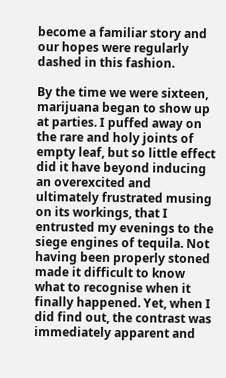become a familiar story and our hopes were regularly dashed in this fashion.

By the time we were sixteen, marijuana began to show up at parties. I puffed away on the rare and holy joints of empty leaf, but so little effect did it have beyond inducing an overexcited and ultimately frustrated musing on its workings, that I entrusted my evenings to the siege engines of tequila. Not having been properly stoned made it difficult to know what to recognise when it finally happened. Yet, when I did find out, the contrast was immediately apparent and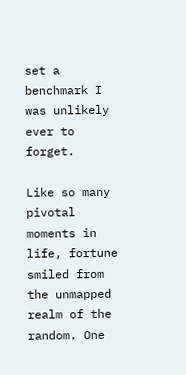set a benchmark I was unlikely ever to forget.

Like so many pivotal moments in life, fortune smiled from the unmapped realm of the random. One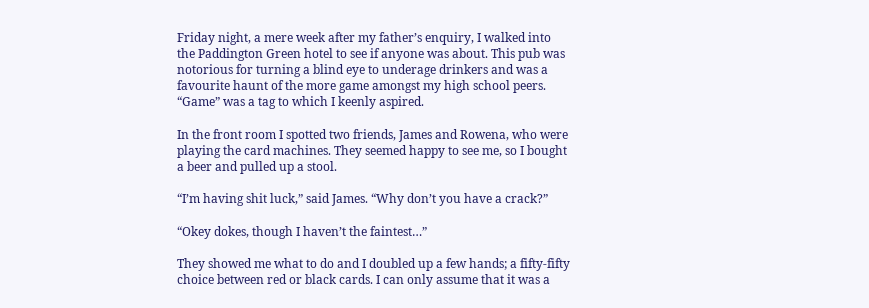Friday night, a mere week after my father’s enquiry, I walked into the Paddington Green hotel to see if anyone was about. This pub was notorious for turning a blind eye to underage drinkers and was a favourite haunt of the more game amongst my high school peers. “Game” was a tag to which I keenly aspired.

In the front room I spotted two friends, James and Rowena, who were playing the card machines. They seemed happy to see me, so I bought a beer and pulled up a stool.

“I’m having shit luck,” said James. “Why don’t you have a crack?”

“Okey dokes, though I haven’t the faintest…”

They showed me what to do and I doubled up a few hands; a fifty-fifty choice between red or black cards. I can only assume that it was a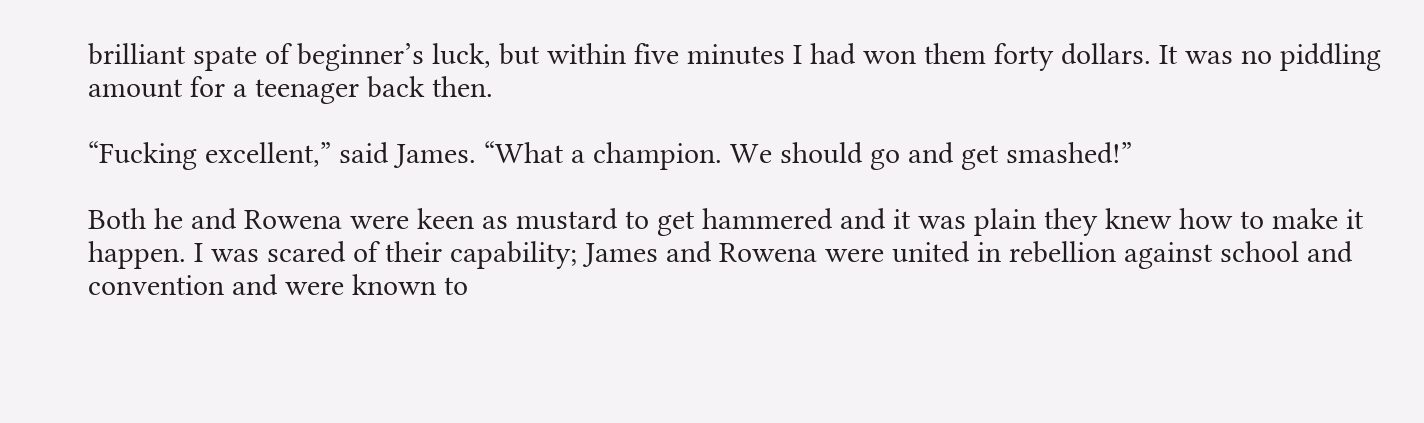brilliant spate of beginner’s luck, but within five minutes I had won them forty dollars. It was no piddling amount for a teenager back then.

“Fucking excellent,” said James. “What a champion. We should go and get smashed!”

Both he and Rowena were keen as mustard to get hammered and it was plain they knew how to make it happen. I was scared of their capability; James and Rowena were united in rebellion against school and convention and were known to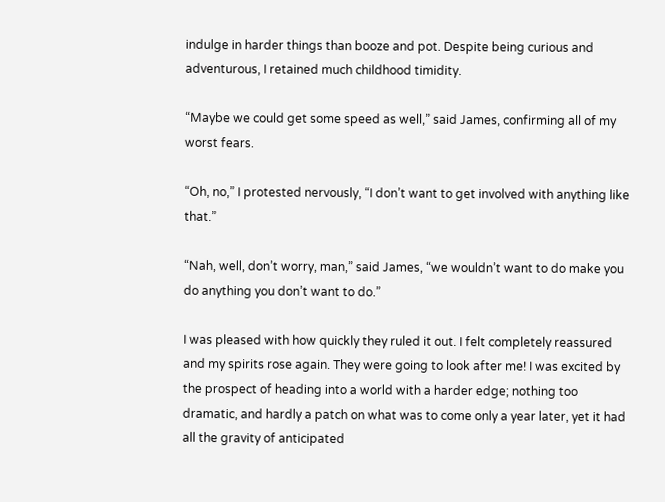indulge in harder things than booze and pot. Despite being curious and adventurous, I retained much childhood timidity.

“Maybe we could get some speed as well,” said James, confirming all of my worst fears.

“Oh, no,” I protested nervously, “I don’t want to get involved with anything like that.”

“Nah, well, don’t worry, man,” said James, “we wouldn’t want to do make you do anything you don’t want to do.”

I was pleased with how quickly they ruled it out. I felt completely reassured and my spirits rose again. They were going to look after me! I was excited by the prospect of heading into a world with a harder edge; nothing too dramatic, and hardly a patch on what was to come only a year later, yet it had all the gravity of anticipated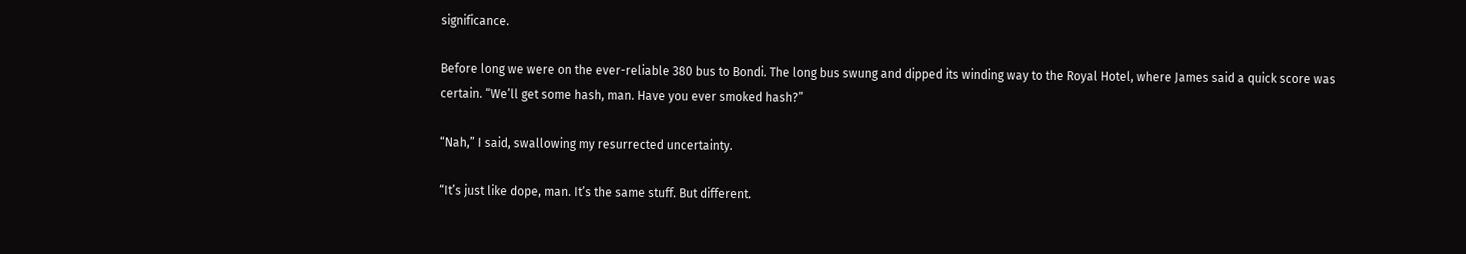significance.

Before long we were on the ever-reliable 380 bus to Bondi. The long bus swung and dipped its winding way to the Royal Hotel, where James said a quick score was certain. “We’ll get some hash, man. Have you ever smoked hash?”

“Nah,” I said, swallowing my resurrected uncertainty.

“It’s just like dope, man. It’s the same stuff. But different.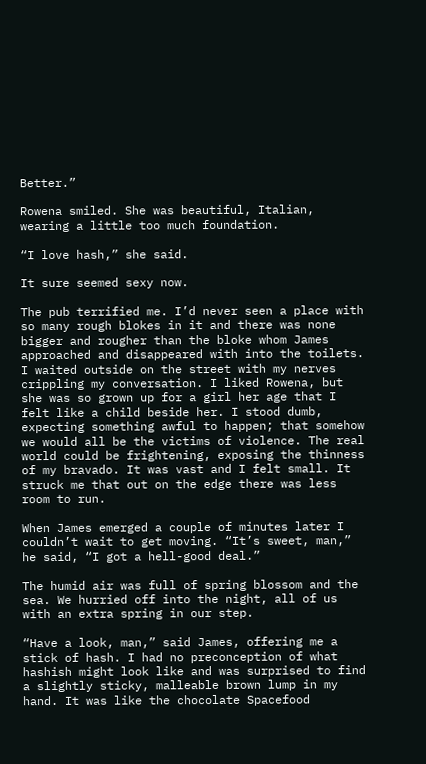Better.”

Rowena smiled. She was beautiful, Italian, wearing a little too much foundation.

“I love hash,” she said.

It sure seemed sexy now.

The pub terrified me. I’d never seen a place with so many rough blokes in it and there was none bigger and rougher than the bloke whom James approached and disappeared with into the toilets. I waited outside on the street with my nerves crippling my conversation. I liked Rowena, but she was so grown up for a girl her age that I felt like a child beside her. I stood dumb, expecting something awful to happen; that somehow we would all be the victims of violence. The real world could be frightening, exposing the thinness of my bravado. It was vast and I felt small. It struck me that out on the edge there was less room to run.

When James emerged a couple of minutes later I couldn’t wait to get moving. “It’s sweet, man,” he said, “I got a hell-good deal.”

The humid air was full of spring blossom and the sea. We hurried off into the night, all of us with an extra spring in our step.

“Have a look, man,” said James, offering me a stick of hash. I had no preconception of what hashish might look like and was surprised to find a slightly sticky, malleable brown lump in my hand. It was like the chocolate Spacefood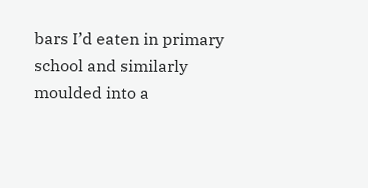bars I’d eaten in primary school and similarly moulded into a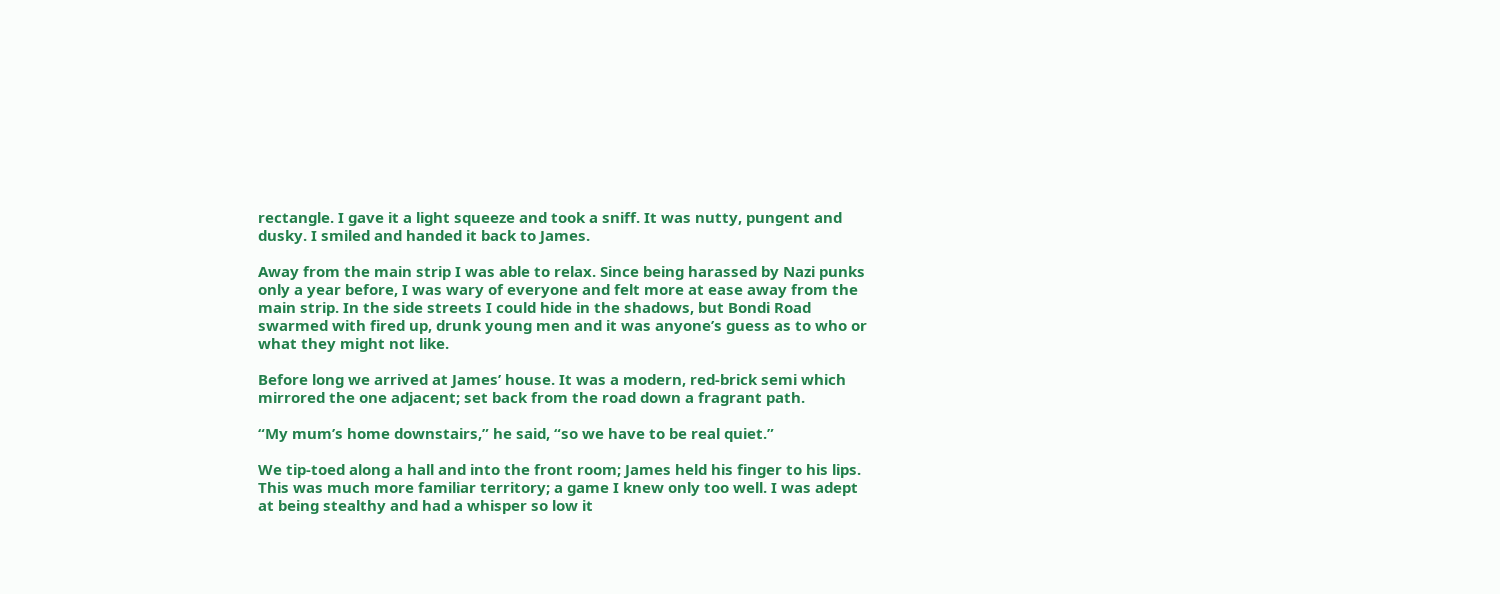rectangle. I gave it a light squeeze and took a sniff. It was nutty, pungent and dusky. I smiled and handed it back to James.

Away from the main strip I was able to relax. Since being harassed by Nazi punks only a year before, I was wary of everyone and felt more at ease away from the main strip. In the side streets I could hide in the shadows, but Bondi Road swarmed with fired up, drunk young men and it was anyone’s guess as to who or what they might not like.

Before long we arrived at James’ house. It was a modern, red-brick semi which mirrored the one adjacent; set back from the road down a fragrant path.

“My mum’s home downstairs,” he said, “so we have to be real quiet.”

We tip-toed along a hall and into the front room; James held his finger to his lips. This was much more familiar territory; a game I knew only too well. I was adept at being stealthy and had a whisper so low it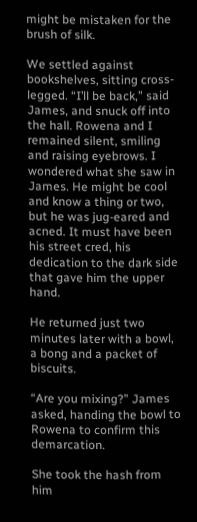might be mistaken for the brush of silk.

We settled against bookshelves, sitting cross-legged. “I’ll be back,” said James, and snuck off into the hall. Rowena and I remained silent, smiling and raising eyebrows. I wondered what she saw in James. He might be cool and know a thing or two, but he was jug-eared and acned. It must have been his street cred, his dedication to the dark side that gave him the upper hand.

He returned just two minutes later with a bowl, a bong and a packet of biscuits.

“Are you mixing?” James asked, handing the bowl to Rowena to confirm this demarcation.

She took the hash from him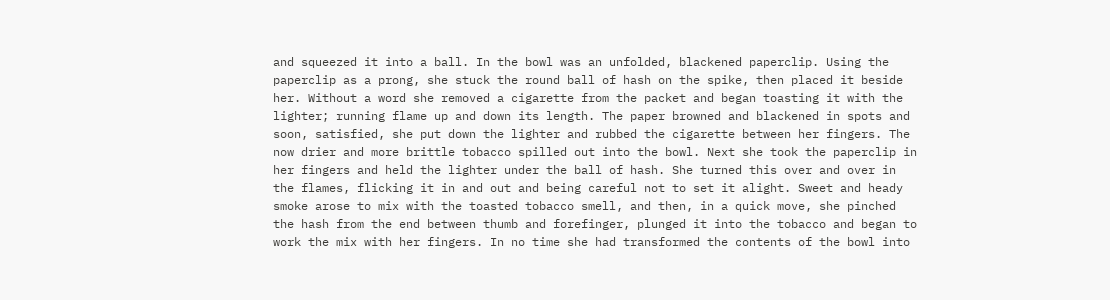and squeezed it into a ball. In the bowl was an unfolded, blackened paperclip. Using the paperclip as a prong, she stuck the round ball of hash on the spike, then placed it beside her. Without a word she removed a cigarette from the packet and began toasting it with the lighter; running flame up and down its length. The paper browned and blackened in spots and soon, satisfied, she put down the lighter and rubbed the cigarette between her fingers. The now drier and more brittle tobacco spilled out into the bowl. Next she took the paperclip in her fingers and held the lighter under the ball of hash. She turned this over and over in the flames, flicking it in and out and being careful not to set it alight. Sweet and heady smoke arose to mix with the toasted tobacco smell, and then, in a quick move, she pinched the hash from the end between thumb and forefinger, plunged it into the tobacco and began to work the mix with her fingers. In no time she had transformed the contents of the bowl into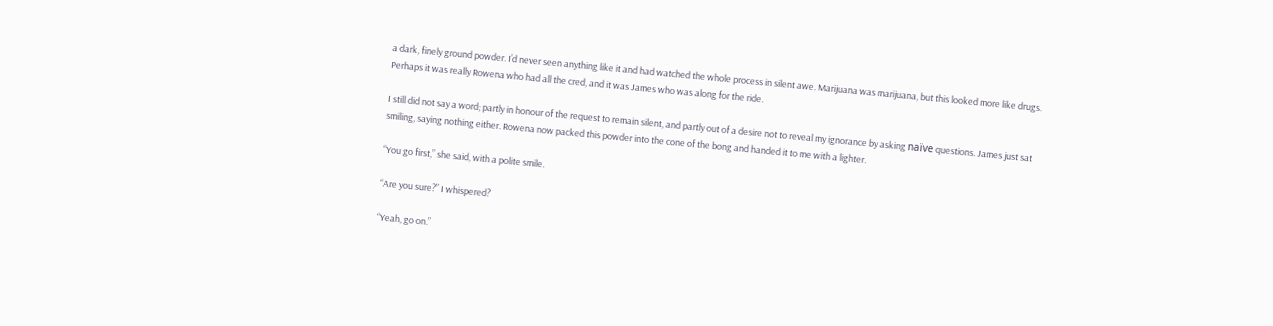a dark, finely ground powder. I’d never seen anything like it and had watched the whole process in silent awe. Marijuana was marijuana, but this looked more like drugs. Perhaps it was really Rowena who had all the cred, and it was James who was along for the ride.

I still did not say a word; partly in honour of the request to remain silent, and partly out of a desire not to reveal my ignorance by asking naïve questions. James just sat smiling, saying nothing either. Rowena now packed this powder into the cone of the bong and handed it to me with a lighter.

“You go first,” she said, with a polite smile.

“Are you sure?” I whispered?

“Yeah, go on.”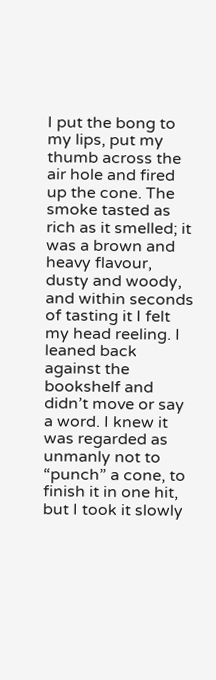I put the bong to my lips, put my thumb across the air hole and fired up the cone. The smoke tasted as rich as it smelled; it was a brown and heavy flavour, dusty and woody, and within seconds of tasting it I felt my head reeling. I leaned back against the bookshelf and didn’t move or say a word. I knew it was regarded as unmanly not to “punch” a cone, to finish it in one hit, but I took it slowly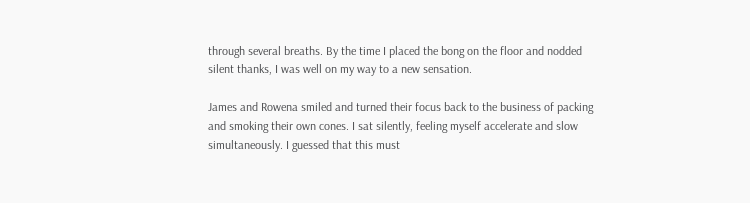through several breaths. By the time I placed the bong on the floor and nodded silent thanks, I was well on my way to a new sensation.

James and Rowena smiled and turned their focus back to the business of packing and smoking their own cones. I sat silently, feeling myself accelerate and slow simultaneously. I guessed that this must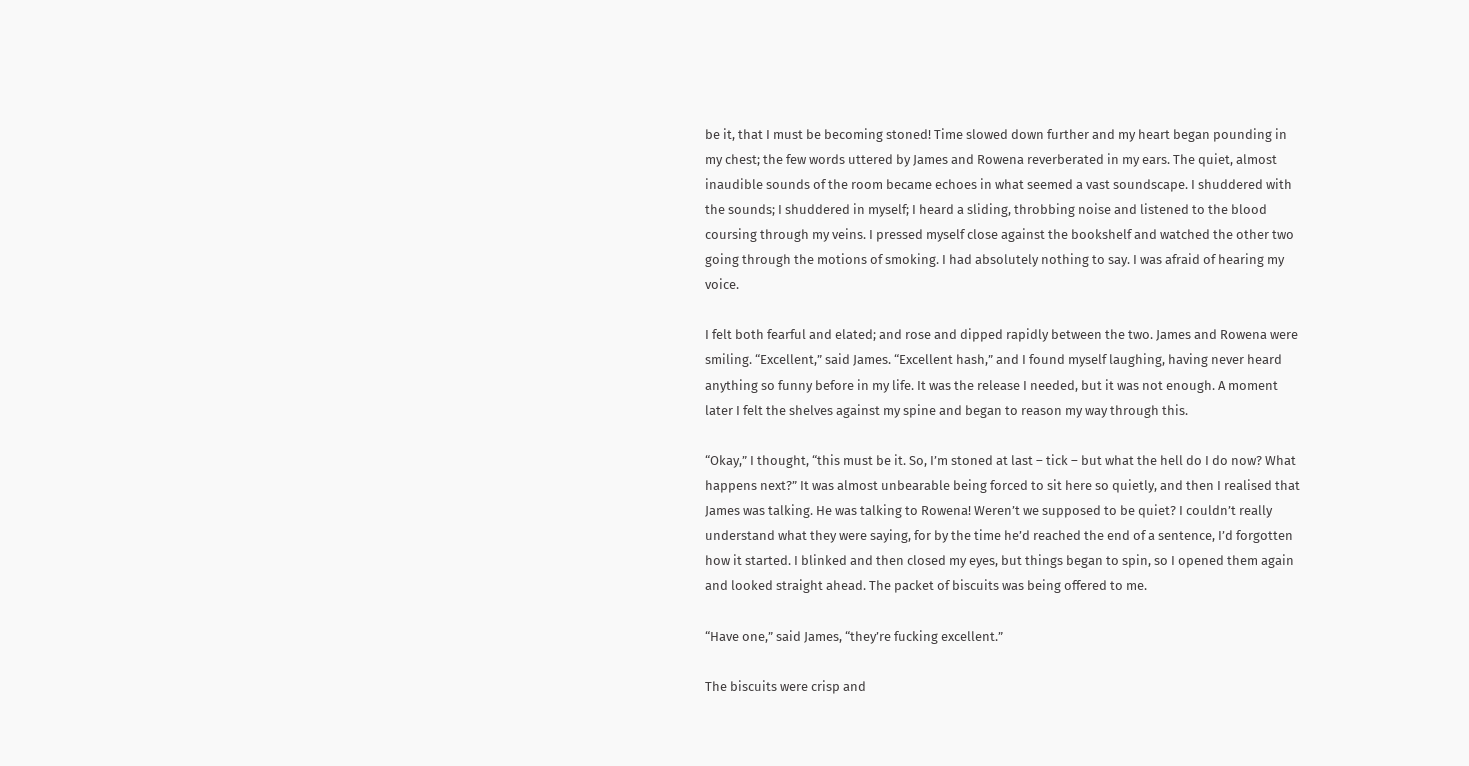be it, that I must be becoming stoned! Time slowed down further and my heart began pounding in my chest; the few words uttered by James and Rowena reverberated in my ears. The quiet, almost inaudible sounds of the room became echoes in what seemed a vast soundscape. I shuddered with the sounds; I shuddered in myself; I heard a sliding, throbbing noise and listened to the blood coursing through my veins. I pressed myself close against the bookshelf and watched the other two going through the motions of smoking. I had absolutely nothing to say. I was afraid of hearing my voice.

I felt both fearful and elated; and rose and dipped rapidly between the two. James and Rowena were smiling. “Excellent,” said James. “Excellent hash,” and I found myself laughing, having never heard anything so funny before in my life. It was the release I needed, but it was not enough. A moment later I felt the shelves against my spine and began to reason my way through this.

“Okay,” I thought, “this must be it. So, I’m stoned at last – tick – but what the hell do I do now? What happens next?” It was almost unbearable being forced to sit here so quietly, and then I realised that James was talking. He was talking to Rowena! Weren’t we supposed to be quiet? I couldn’t really understand what they were saying, for by the time he’d reached the end of a sentence, I’d forgotten how it started. I blinked and then closed my eyes, but things began to spin, so I opened them again and looked straight ahead. The packet of biscuits was being offered to me.

“Have one,” said James, “they’re fucking excellent.”

The biscuits were crisp and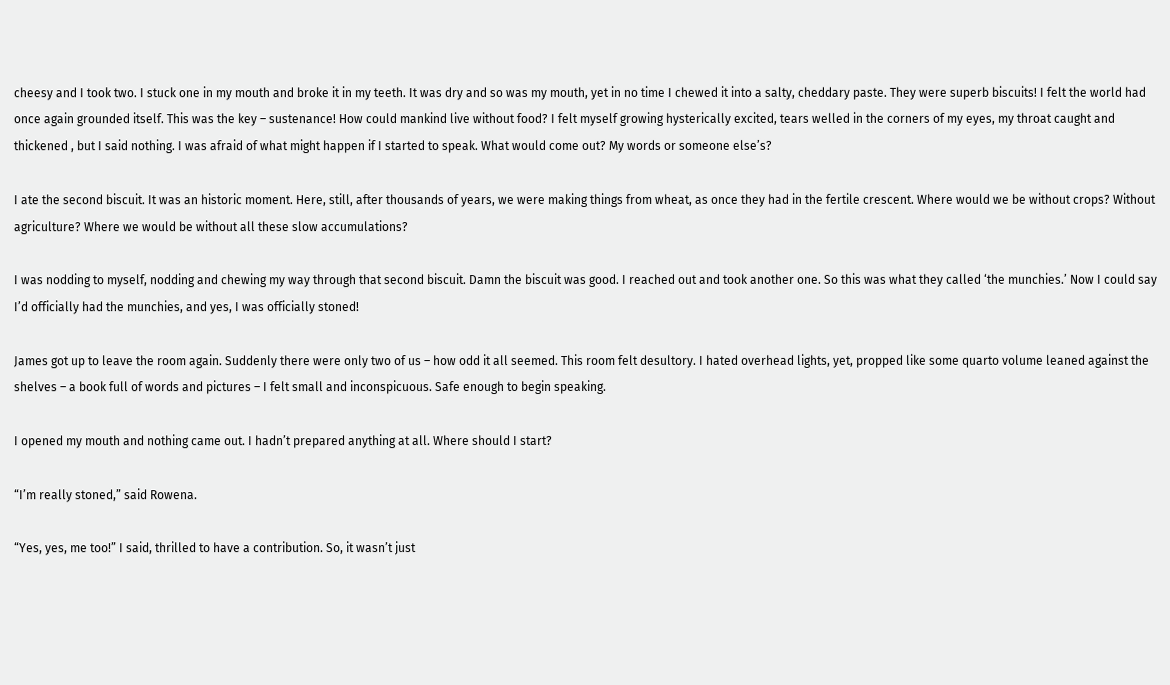cheesy and I took two. I stuck one in my mouth and broke it in my teeth. It was dry and so was my mouth, yet in no time I chewed it into a salty, cheddary paste. They were superb biscuits! I felt the world had once again grounded itself. This was the key – sustenance! How could mankind live without food? I felt myself growing hysterically excited, tears welled in the corners of my eyes, my throat caught and thickened , but I said nothing. I was afraid of what might happen if I started to speak. What would come out? My words or someone else’s?

I ate the second biscuit. It was an historic moment. Here, still, after thousands of years, we were making things from wheat, as once they had in the fertile crescent. Where would we be without crops? Without agriculture? Where we would be without all these slow accumulations?

I was nodding to myself, nodding and chewing my way through that second biscuit. Damn the biscuit was good. I reached out and took another one. So this was what they called ‘the munchies.’ Now I could say I’d officially had the munchies, and yes, I was officially stoned!

James got up to leave the room again. Suddenly there were only two of us – how odd it all seemed. This room felt desultory. I hated overhead lights, yet, propped like some quarto volume leaned against the shelves – a book full of words and pictures – I felt small and inconspicuous. Safe enough to begin speaking.

I opened my mouth and nothing came out. I hadn’t prepared anything at all. Where should I start?

“I’m really stoned,” said Rowena.

“Yes, yes, me too!” I said, thrilled to have a contribution. So, it wasn’t just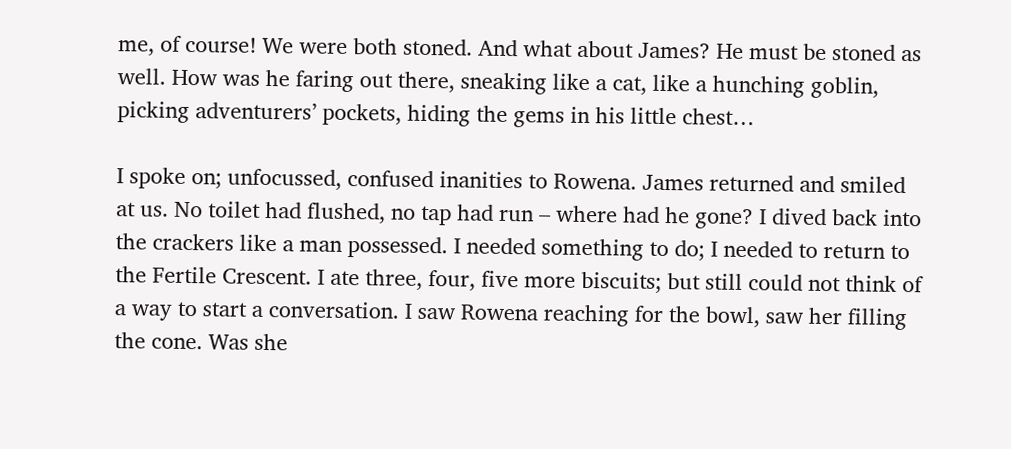me, of course! We were both stoned. And what about James? He must be stoned as well. How was he faring out there, sneaking like a cat, like a hunching goblin, picking adventurers’ pockets, hiding the gems in his little chest…

I spoke on; unfocussed, confused inanities to Rowena. James returned and smiled at us. No toilet had flushed, no tap had run – where had he gone? I dived back into the crackers like a man possessed. I needed something to do; I needed to return to the Fertile Crescent. I ate three, four, five more biscuits; but still could not think of a way to start a conversation. I saw Rowena reaching for the bowl, saw her filling the cone. Was she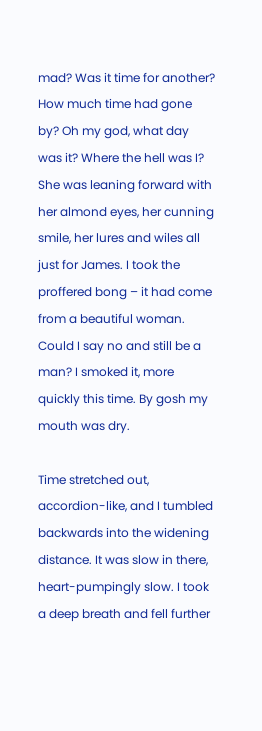mad? Was it time for another? How much time had gone by? Oh my god, what day was it? Where the hell was I? She was leaning forward with her almond eyes, her cunning smile, her lures and wiles all just for James. I took the proffered bong – it had come from a beautiful woman. Could I say no and still be a man? I smoked it, more quickly this time. By gosh my mouth was dry.

Time stretched out, accordion-like, and I tumbled backwards into the widening distance. It was slow in there, heart-pumpingly slow. I took a deep breath and fell further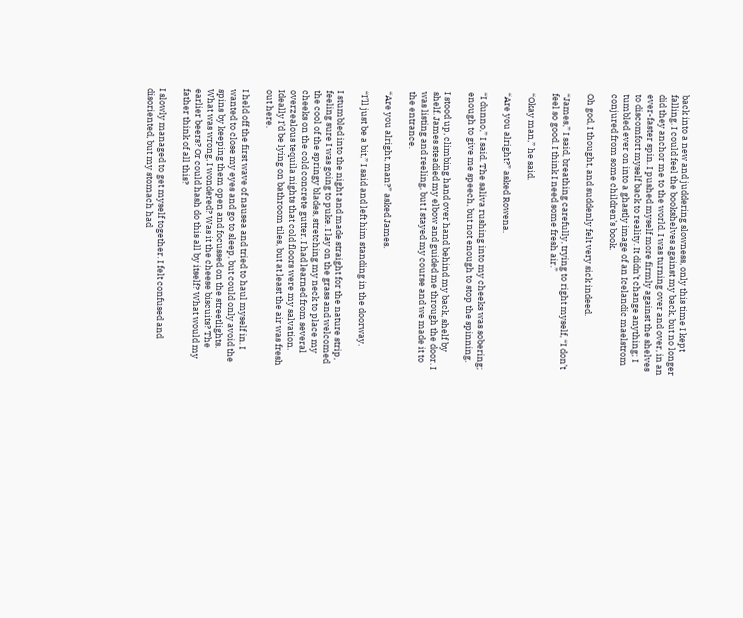back into a new and juddering slowness, only this time I kept falling. I could feel the bookshelves against my back, but no longer did they anchor me to the world. I was turning over and over, in an ever-faster spin. I pushed myself more firmly against the shelves to discomfort myself back to reality. It didn’t change anything; I tumbled ever on into a ghastly image of an Icelandic maelstrom conjured from some children’s book.

Oh god, I thought, and suddenly felt very sick indeed.

“James,” I said, breathing carefully, trying to right myself, “I don’t feel so good. I think I need some fresh air.”

“Okay man,” he said.

“Are you alright?” asked Rowena.

“I dunno,” I said. The saliva rushing into my cheeks was sobering; enough to give me speech, but not enough to stop the spinning.

I stood up, climbing hand over hand behind my back, shelf by shelf. James steadied my elbow and guided me through the door. I was listing and reeling, but I stayed my course and we made it to the entrance.

“Are you alright, man?” asked James.

“I’ll just be a bit,” I said and left him standing in the doorway.

I stumbled into the night and made straight for the nature strip, feeling sure I was going to puke. I lay on the grass and welcomed the cool of the springy blades, stretching my neck to place my cheeks on the cold concrete gutter. I had learned from several overzealous tequila nights that cold floors were my salvation. Ideally I’d be lying on bathroom tiles, but at least the air was fresh out here.

I held off the first wave of nausea and tried to haul myself in. I wanted to close my eyes and go to sleep, but could only avoid the spins by keeping them open and focussed on the streetlights. What was wrong, I wondered? Was it the cheese biscuits? The earlier beers? Or could hash do this all by itself? What would my father think of all this?

I slowly managed to get myself together. I felt confused and disoriented, but my stomach had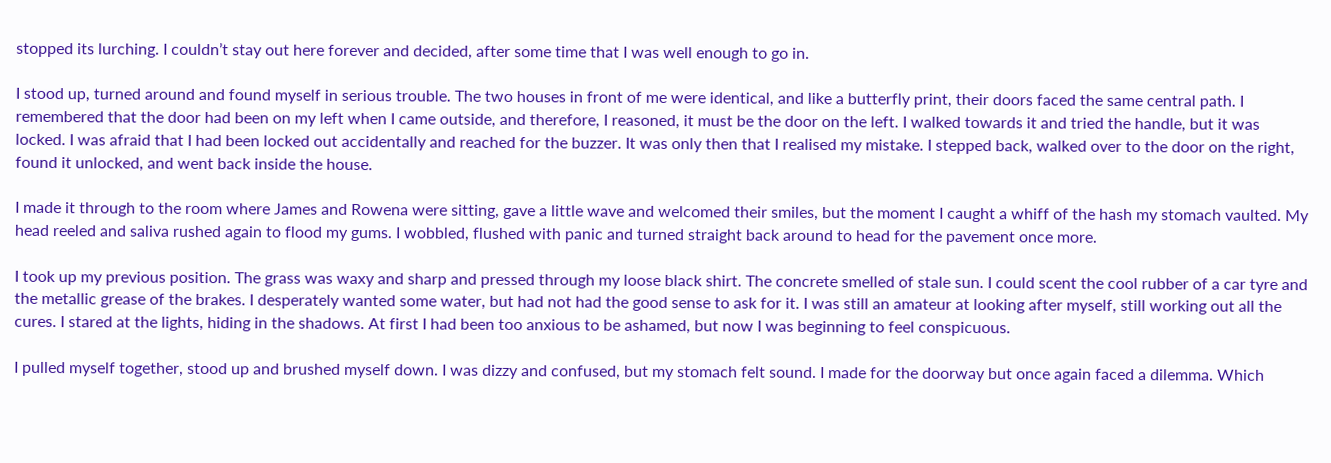stopped its lurching. I couldn’t stay out here forever and decided, after some time that I was well enough to go in.

I stood up, turned around and found myself in serious trouble. The two houses in front of me were identical, and like a butterfly print, their doors faced the same central path. I remembered that the door had been on my left when I came outside, and therefore, I reasoned, it must be the door on the left. I walked towards it and tried the handle, but it was locked. I was afraid that I had been locked out accidentally and reached for the buzzer. It was only then that I realised my mistake. I stepped back, walked over to the door on the right, found it unlocked, and went back inside the house.

I made it through to the room where James and Rowena were sitting, gave a little wave and welcomed their smiles, but the moment I caught a whiff of the hash my stomach vaulted. My head reeled and saliva rushed again to flood my gums. I wobbled, flushed with panic and turned straight back around to head for the pavement once more.

I took up my previous position. The grass was waxy and sharp and pressed through my loose black shirt. The concrete smelled of stale sun. I could scent the cool rubber of a car tyre and the metallic grease of the brakes. I desperately wanted some water, but had not had the good sense to ask for it. I was still an amateur at looking after myself, still working out all the cures. I stared at the lights, hiding in the shadows. At first I had been too anxious to be ashamed, but now I was beginning to feel conspicuous.

I pulled myself together, stood up and brushed myself down. I was dizzy and confused, but my stomach felt sound. I made for the doorway but once again faced a dilemma. Which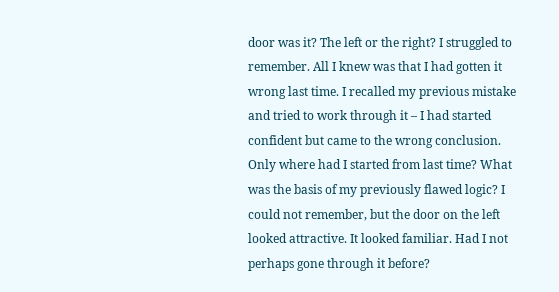door was it? The left or the right? I struggled to remember. All I knew was that I had gotten it wrong last time. I recalled my previous mistake and tried to work through it – I had started confident but came to the wrong conclusion. Only where had I started from last time? What was the basis of my previously flawed logic? I could not remember, but the door on the left looked attractive. It looked familiar. Had I not perhaps gone through it before?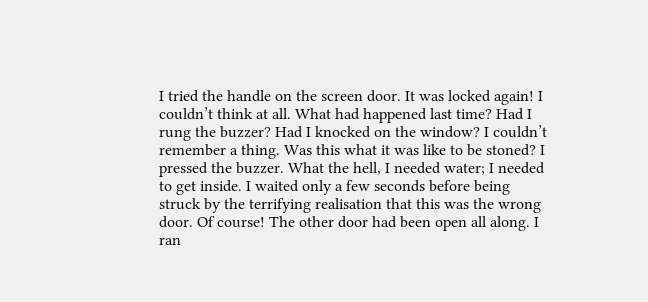I tried the handle on the screen door. It was locked again! I couldn’t think at all. What had happened last time? Had I rung the buzzer? Had I knocked on the window? I couldn’t remember a thing. Was this what it was like to be stoned? I pressed the buzzer. What the hell, I needed water; I needed to get inside. I waited only a few seconds before being struck by the terrifying realisation that this was the wrong door. Of course! The other door had been open all along. I ran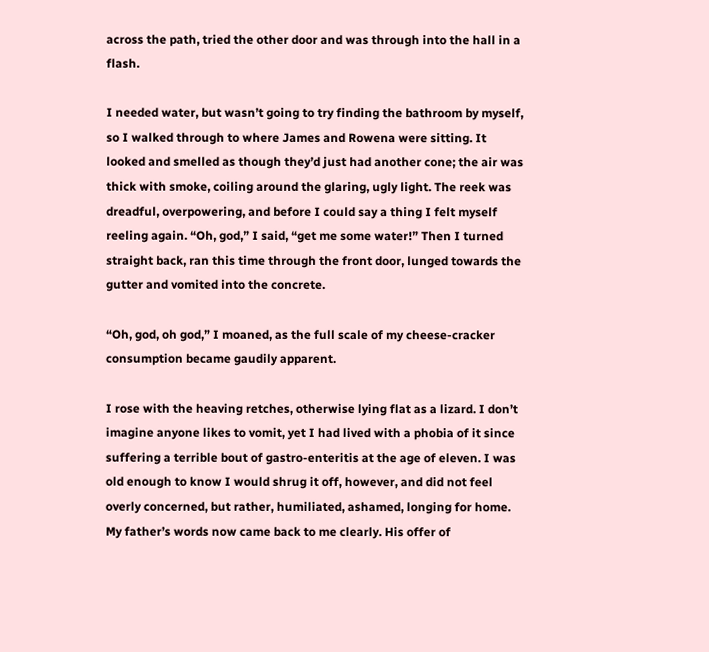across the path, tried the other door and was through into the hall in a flash.

I needed water, but wasn’t going to try finding the bathroom by myself, so I walked through to where James and Rowena were sitting. It looked and smelled as though they’d just had another cone; the air was thick with smoke, coiling around the glaring, ugly light. The reek was dreadful, overpowering, and before I could say a thing I felt myself reeling again. “Oh, god,” I said, “get me some water!” Then I turned straight back, ran this time through the front door, lunged towards the gutter and vomited into the concrete.

“Oh, god, oh god,” I moaned, as the full scale of my cheese-cracker consumption became gaudily apparent.

I rose with the heaving retches, otherwise lying flat as a lizard. I don’t imagine anyone likes to vomit, yet I had lived with a phobia of it since suffering a terrible bout of gastro-enteritis at the age of eleven. I was old enough to know I would shrug it off, however, and did not feel overly concerned, but rather, humiliated, ashamed, longing for home. My father’s words now came back to me clearly. His offer of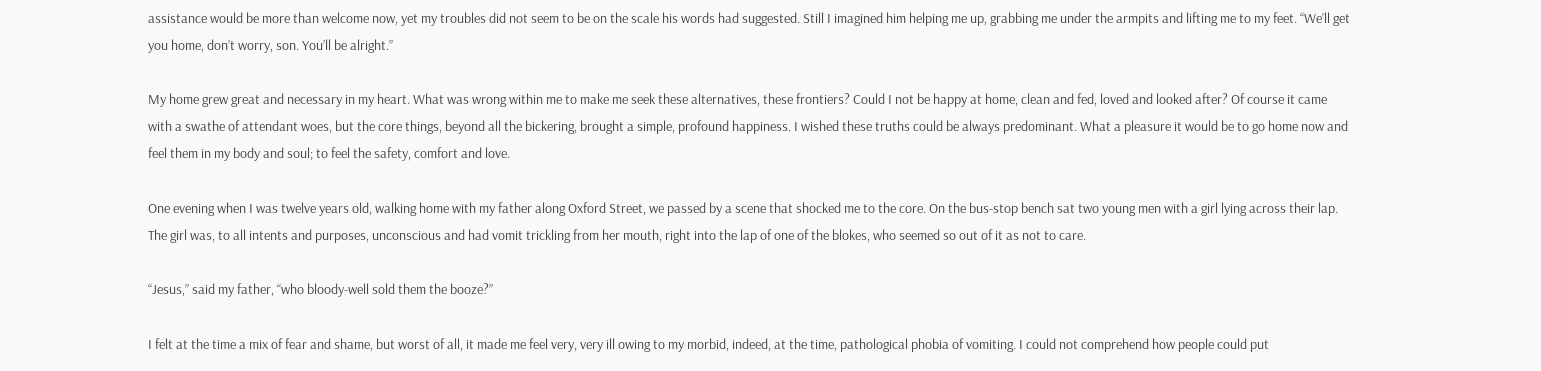assistance would be more than welcome now, yet my troubles did not seem to be on the scale his words had suggested. Still I imagined him helping me up, grabbing me under the armpits and lifting me to my feet. “We’ll get you home, don’t worry, son. You’ll be alright.”

My home grew great and necessary in my heart. What was wrong within me to make me seek these alternatives, these frontiers? Could I not be happy at home, clean and fed, loved and looked after? Of course it came with a swathe of attendant woes, but the core things, beyond all the bickering, brought a simple, profound happiness. I wished these truths could be always predominant. What a pleasure it would be to go home now and feel them in my body and soul; to feel the safety, comfort and love.

One evening when I was twelve years old, walking home with my father along Oxford Street, we passed by a scene that shocked me to the core. On the bus-stop bench sat two young men with a girl lying across their lap. The girl was, to all intents and purposes, unconscious and had vomit trickling from her mouth, right into the lap of one of the blokes, who seemed so out of it as not to care.

“Jesus,” said my father, “who bloody-well sold them the booze?”

I felt at the time a mix of fear and shame, but worst of all, it made me feel very, very ill owing to my morbid, indeed, at the time, pathological phobia of vomiting. I could not comprehend how people could put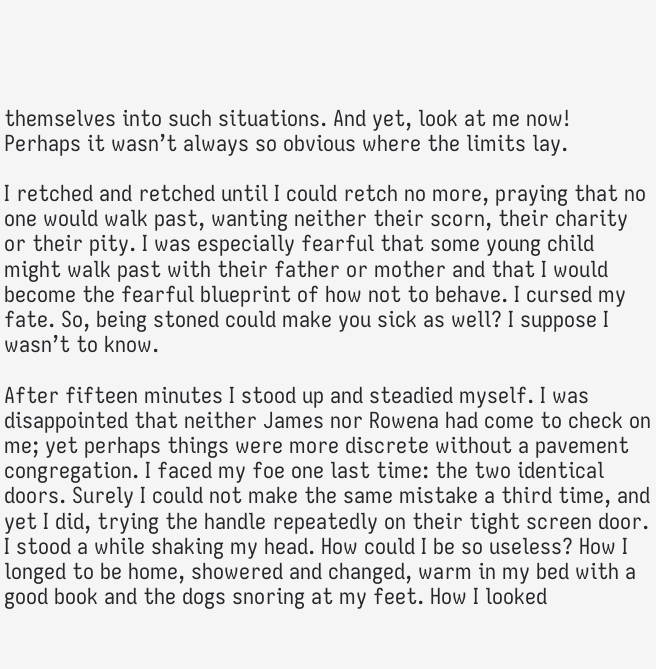themselves into such situations. And yet, look at me now! Perhaps it wasn’t always so obvious where the limits lay.

I retched and retched until I could retch no more, praying that no one would walk past, wanting neither their scorn, their charity or their pity. I was especially fearful that some young child might walk past with their father or mother and that I would become the fearful blueprint of how not to behave. I cursed my fate. So, being stoned could make you sick as well? I suppose I wasn’t to know.

After fifteen minutes I stood up and steadied myself. I was disappointed that neither James nor Rowena had come to check on me; yet perhaps things were more discrete without a pavement congregation. I faced my foe one last time: the two identical doors. Surely I could not make the same mistake a third time, and yet I did, trying the handle repeatedly on their tight screen door. I stood a while shaking my head. How could I be so useless? How I longed to be home, showered and changed, warm in my bed with a good book and the dogs snoring at my feet. How I looked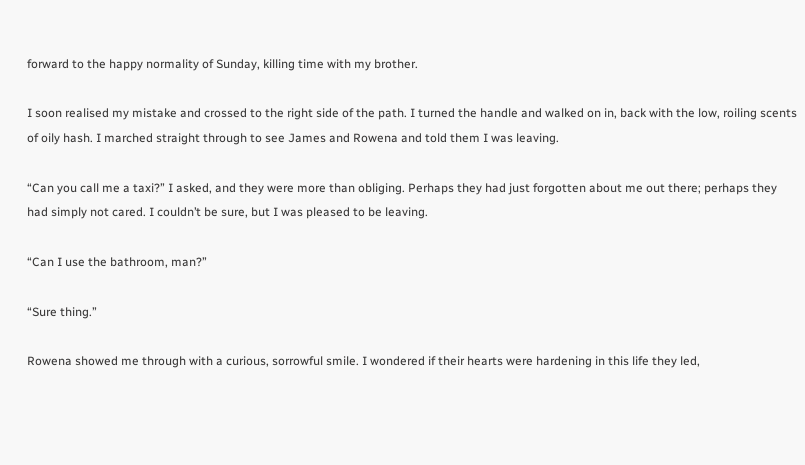forward to the happy normality of Sunday, killing time with my brother.

I soon realised my mistake and crossed to the right side of the path. I turned the handle and walked on in, back with the low, roiling scents of oily hash. I marched straight through to see James and Rowena and told them I was leaving.

“Can you call me a taxi?” I asked, and they were more than obliging. Perhaps they had just forgotten about me out there; perhaps they had simply not cared. I couldn’t be sure, but I was pleased to be leaving.

“Can I use the bathroom, man?”

“Sure thing.”

Rowena showed me through with a curious, sorrowful smile. I wondered if their hearts were hardening in this life they led,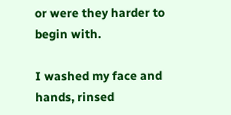or were they harder to begin with.

I washed my face and hands, rinsed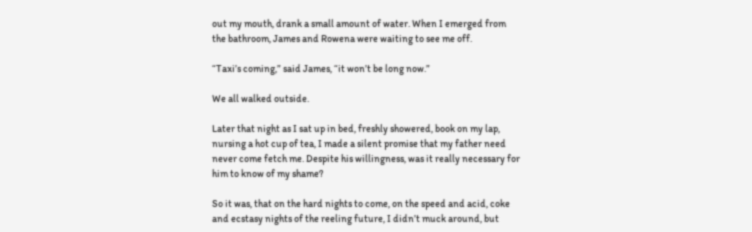out my mouth, drank a small amount of water. When I emerged from the bathroom, James and Rowena were waiting to see me off.

“Taxi’s coming,” said James, “it won’t be long now.”

We all walked outside.

Later that night as I sat up in bed, freshly showered, book on my lap, nursing a hot cup of tea, I made a silent promise that my father need never come fetch me. Despite his willingness, was it really necessary for him to know of my shame?

So it was, that on the hard nights to come, on the speed and acid, coke and ecstasy nights of the reeling future, I didn’t muck around, but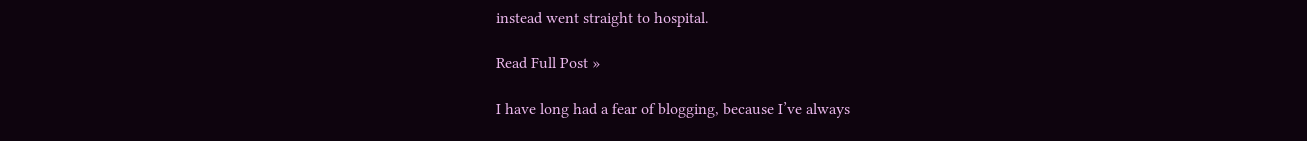instead went straight to hospital.

Read Full Post »

I have long had a fear of blogging, because I’ve always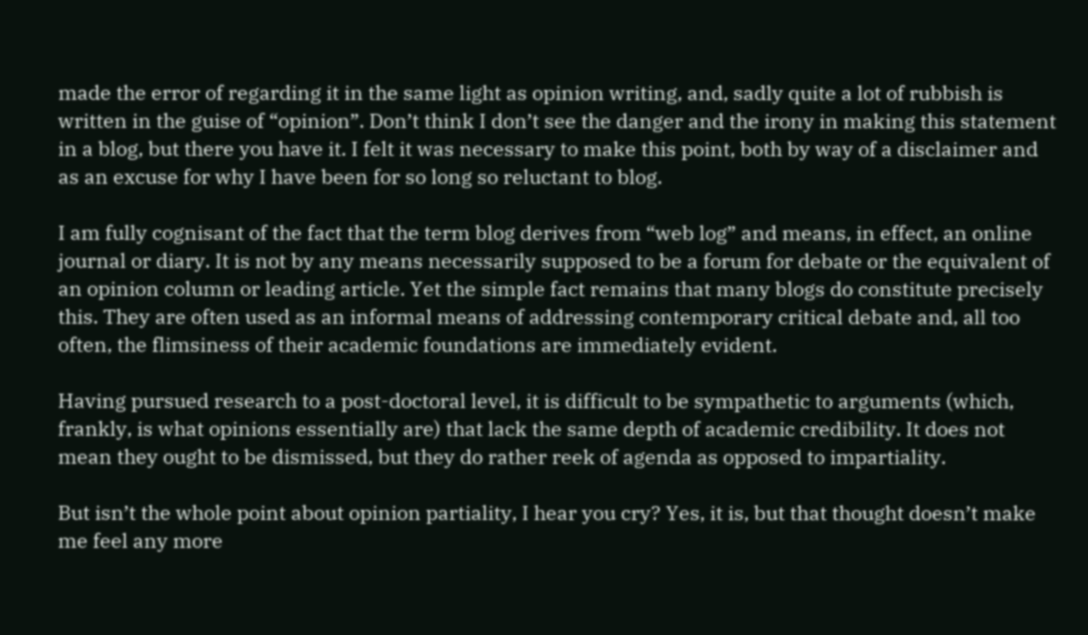made the error of regarding it in the same light as opinion writing, and, sadly quite a lot of rubbish is written in the guise of “opinion”. Don’t think I don’t see the danger and the irony in making this statement in a blog, but there you have it. I felt it was necessary to make this point, both by way of a disclaimer and as an excuse for why I have been for so long so reluctant to blog.

I am fully cognisant of the fact that the term blog derives from “web log” and means, in effect, an online journal or diary. It is not by any means necessarily supposed to be a forum for debate or the equivalent of an opinion column or leading article. Yet the simple fact remains that many blogs do constitute precisely this. They are often used as an informal means of addressing contemporary critical debate and, all too often, the flimsiness of their academic foundations are immediately evident.

Having pursued research to a post-doctoral level, it is difficult to be sympathetic to arguments (which, frankly, is what opinions essentially are) that lack the same depth of academic credibility. It does not mean they ought to be dismissed, but they do rather reek of agenda as opposed to impartiality.

But isn’t the whole point about opinion partiality, I hear you cry? Yes, it is, but that thought doesn’t make me feel any more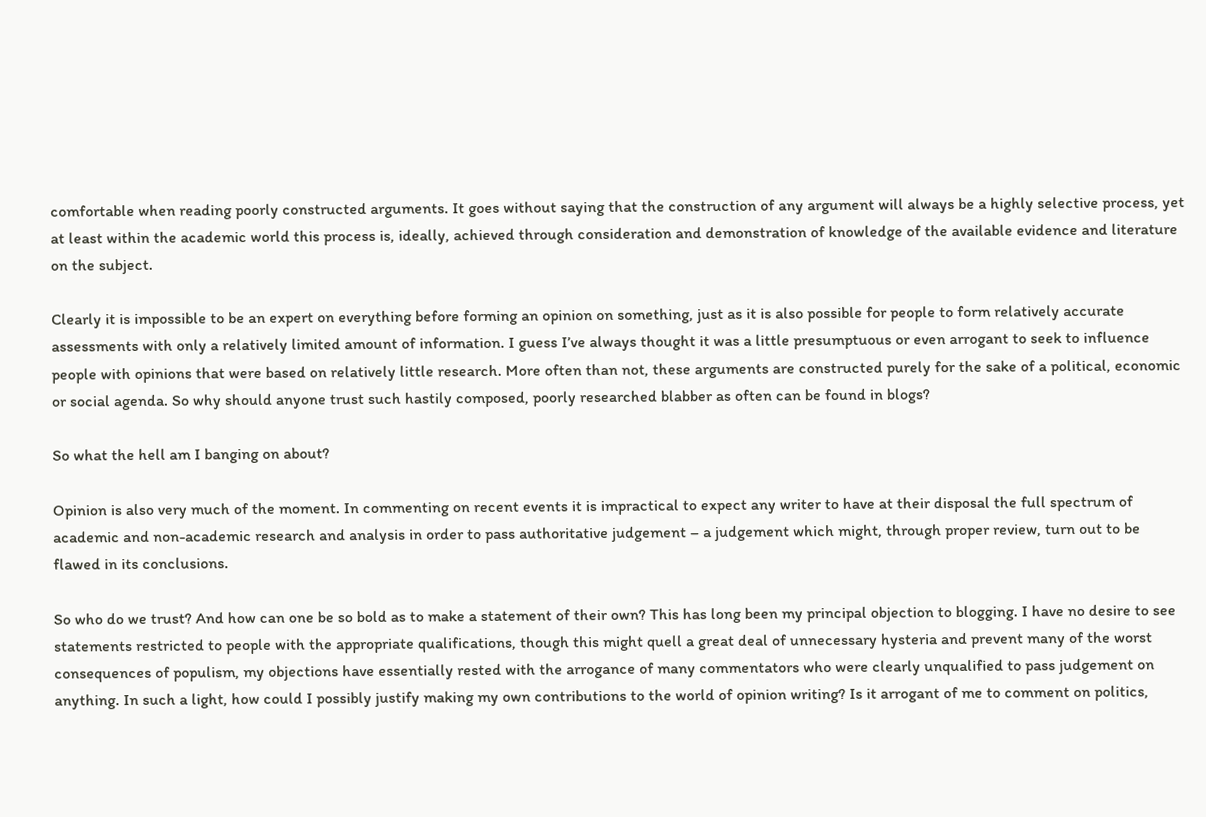comfortable when reading poorly constructed arguments. It goes without saying that the construction of any argument will always be a highly selective process, yet at least within the academic world this process is, ideally, achieved through consideration and demonstration of knowledge of the available evidence and literature on the subject.

Clearly it is impossible to be an expert on everything before forming an opinion on something, just as it is also possible for people to form relatively accurate assessments with only a relatively limited amount of information. I guess I’ve always thought it was a little presumptuous or even arrogant to seek to influence people with opinions that were based on relatively little research. More often than not, these arguments are constructed purely for the sake of a political, economic or social agenda. So why should anyone trust such hastily composed, poorly researched blabber as often can be found in blogs?

So what the hell am I banging on about?

Opinion is also very much of the moment. In commenting on recent events it is impractical to expect any writer to have at their disposal the full spectrum of academic and non-academic research and analysis in order to pass authoritative judgement – a judgement which might, through proper review, turn out to be flawed in its conclusions.

So who do we trust? And how can one be so bold as to make a statement of their own? This has long been my principal objection to blogging. I have no desire to see statements restricted to people with the appropriate qualifications, though this might quell a great deal of unnecessary hysteria and prevent many of the worst consequences of populism, my objections have essentially rested with the arrogance of many commentators who were clearly unqualified to pass judgement on anything. In such a light, how could I possibly justify making my own contributions to the world of opinion writing? Is it arrogant of me to comment on politics,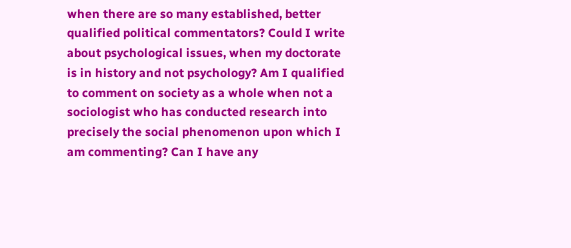when there are so many established, better qualified political commentators? Could I write about psychological issues, when my doctorate is in history and not psychology? Am I qualified to comment on society as a whole when not a sociologist who has conducted research into precisely the social phenomenon upon which I am commenting? Can I have any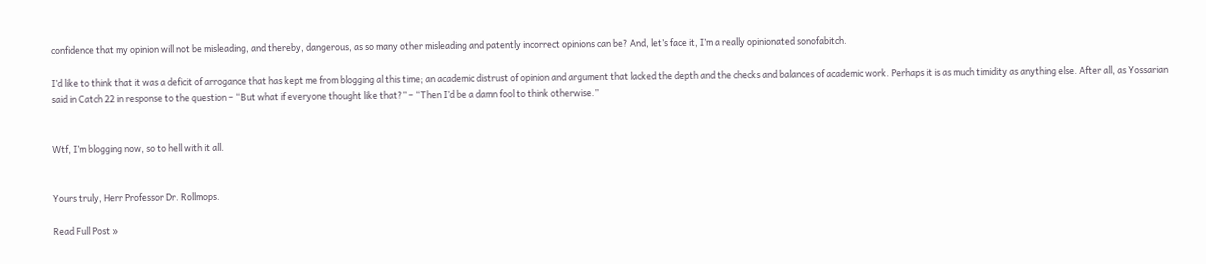confidence that my opinion will not be misleading, and thereby, dangerous, as so many other misleading and patently incorrect opinions can be? And, let’s face it, I’m a really opinionated sonofabitch.

I’d like to think that it was a deficit of arrogance that has kept me from blogging al this time; an academic distrust of opinion and argument that lacked the depth and the checks and balances of academic work. Perhaps it is as much timidity as anything else. After all, as Yossarian said in Catch 22 in response to the question – “But what if everyone thought like that?” – “Then I’d be a damn fool to think otherwise.”


Wtf, I’m blogging now, so to hell with it all.


Yours truly, Herr Professor Dr. Rollmops.

Read Full Post »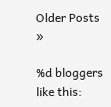Older Posts »

%d bloggers like this: